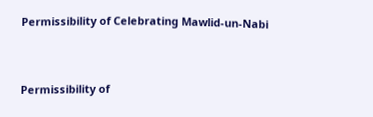Permissibility of Celebrating Mawlid-un-Nabi


Permissibility of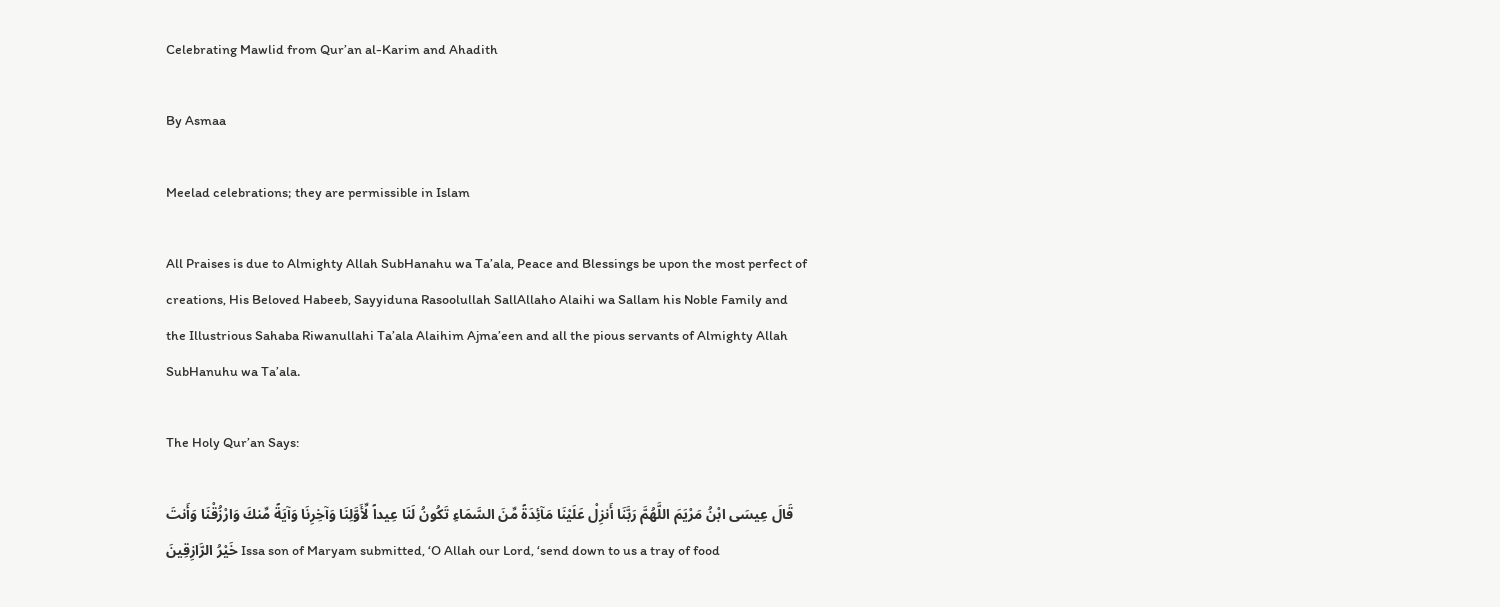Celebrating Mawlid from Qur’an al-Karim and Ahadith

By Asmaa

Meelad celebrations; they are permissible in Islam

All Praises is due to Almighty Allah SubHanahu wa Ta’ala, Peace and Blessings be upon the most perfect of creations, His Beloved Habeeb, Sayyiduna Rasoolullah SallAllaho Alaihi wa Sallam his Noble Family and the Illustrious Sahaba Riwanullahi Ta’ala Alaihim Ajma’een and all the pious servants of Almighty Allah SubHanuhu wa Ta’ala.

The Holy Qur’an Says:

قَالَ عِيسَى ابْنُ مَرْيَمَ اللَّهُمَّ رَبَّنَا أَنزِلْ عَلَيْنَا مَآئِدَةً مِّنَ السَّمَاءِ تَكُونُ لَنَا عِيداً لِّأَوَّلِنَا وَآخِرِنَا وَآيَةً مِّنكَ وَارْزُقْنَا وَأَنتَ خَيْرُ الرَّازِقِينَ Issa son of Maryam submitted, ‘O Allah our Lord, ‘send down to us a tray of food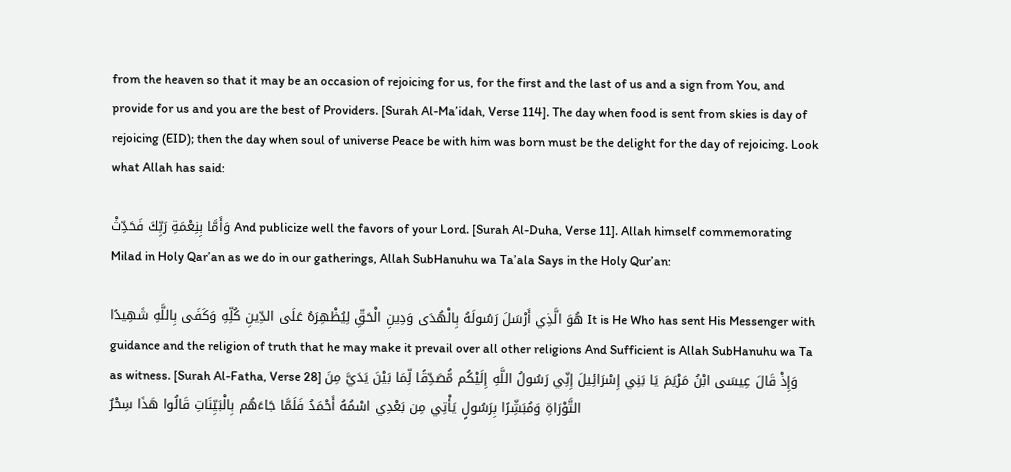from the heaven so that it may be an occasion of rejoicing for us, for the first and the last of us and a sign from You, and provide for us and you are the best of Providers. [Surah Al-Ma’idah, Verse 114]. The day when food is sent from skies is day of rejoicing (EID); then the day when soul of universe Peace be with him was born must be the delight for the day of rejoicing. Look what Allah has said:

وَأَمَّا بِنِعْمَةِ رَبِّكَ فَحَدِّثْ And publicize well the favors of your Lord. [Surah Al-Duha, Verse 11]. Allah himself commemorating Milad in Holy Qar’an as we do in our gatherings, Allah SubHanuhu wa Ta’ala Says in the Holy Qur’an:

هُوَ الَّذِي أَرْسَلَ رَسُولَهُ بِالْهُدَى وَدِينِ الْحَقِّ لِيُظْهِرَهُ عَلَى الدِّينِ كُلِّهِ وَكَفَى بِاللَّهِ شَهِيدًا It is He Who has sent His Messenger with guidance and the religion of truth that he may make it prevail over all other religions And Sufficient is Allah SubHanuhu wa Ta as witness. [Surah Al-Fatha, Verse 28] وَإِذْ قَالَ عِيسَى ابْنُ مَرْيَمَ يَا بَنِي إِسْرَائِيلَ إِنِّي رَسُولُ اللَّهِ إِلَيْكُم مُّصَدِّقًا لِّمَا بَيْنَ يَدَيَّ مِنَ التَّوْرَاةِ وَمُبَشِّرًا بِرَسُولٍ يَأْتِي مِن بَعْدِي اسْمُهُ أَحْمَدُ فَلَمَّا جَاءَهُم بِالْبَيِّنَاتِ قَالُوا هَذَا سِحْرٌ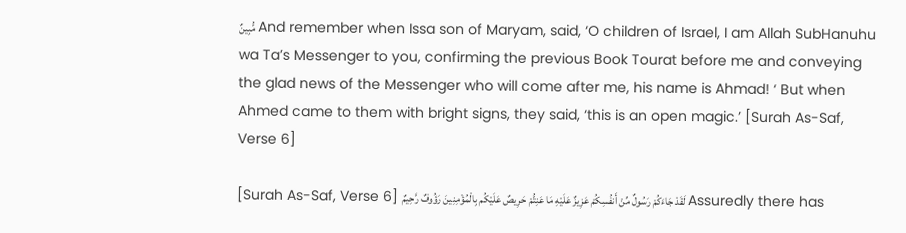مُّبِينٌ And remember when Issa son of Maryam, said, ‘O children of Israel, I am Allah SubHanuhu wa Ta’s Messenger to you, confirming the previous Book Tourat before me and conveying the glad news of the Messenger who will come after me, his name is Ahmad! ‘ But when Ahmed came to them with bright signs, they said, ‘this is an open magic.’ [Surah As-Saf, Verse 6]

[Surah As-Saf, Verse 6] لَقَدْ جَاءَكُمْ رَسُولٌ مِّنْ أَنفُسِكُمْ عَزِيزٌ عَلَيْهِ مَا عَنِتُّمْ حَرِيصٌ عَلَيْكُم بِالْمُؤْمِنِينَ رَؤُوفٌ رَّحِيمٌ Assuredly there has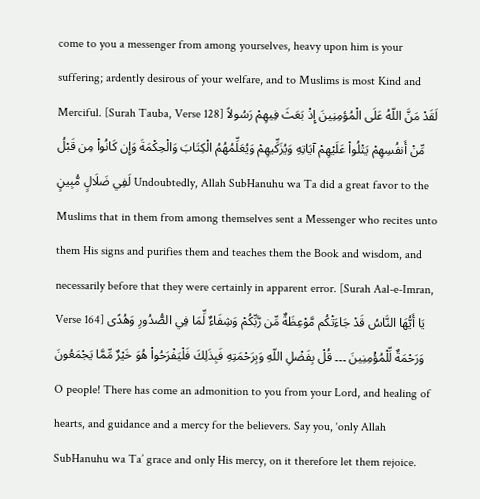come to you a messenger from among yourselves, heavy upon him is your suffering; ardently desirous of your welfare, and to Muslims is most Kind and Merciful. [Surah Tauba, Verse 128] لَقَدْ مَنَّ اللّهُ عَلَى الْمُؤمِنِينَ إِذْ بَعَثَ فِيهِمْ رَسُولاً مِّنْ أَنفُسِهِمْ يَتْلُواْ عَلَيْهِمْ آيَاتِهِ وَيُزَكِّيهِمْ وَيُعَلِّمُهُمُ الْكِتَابَ وَالْحِكْمَةَ وَإِن كَانُواْ مِن قَبْلُ لَفِي ضَلَالٍ مُّبِينٍ Undoubtedly, Allah SubHanuhu wa Ta did a great favor to the Muslims that in them from among themselves sent a Messenger who recites unto them His signs and purifies them and teaches them the Book and wisdom, and necessarily before that they were certainly in apparent error. [Surah Aal-e-Imran, Verse 164] يَا أَيُّهَا النَّاسُ قَدْ جَاءَتْكُم مَّوْعِظَةٌ مِّن رَّبِّكُمْ وَشِفَاءٌ لِّمَا فِي الصُّدُورِ وَهُدًى وَرَحْمَةٌ لِّلْمُؤْمِنِينَ ۔۔۔ قُلْ بِفَضْلِ اللّهِ وَبِرَحْمَتِهِ فَبِذَلِكَ فَلْيَفْرَحُواْ هُوَ خَيْرٌ مِّمَّا يَجْمَعُونَ O people! There has come an admonition to you from your Lord, and healing of hearts, and guidance and a mercy for the believers. Say you, ‘only Allah SubHanuhu wa Ta’ grace and only His mercy, on it therefore let them rejoice.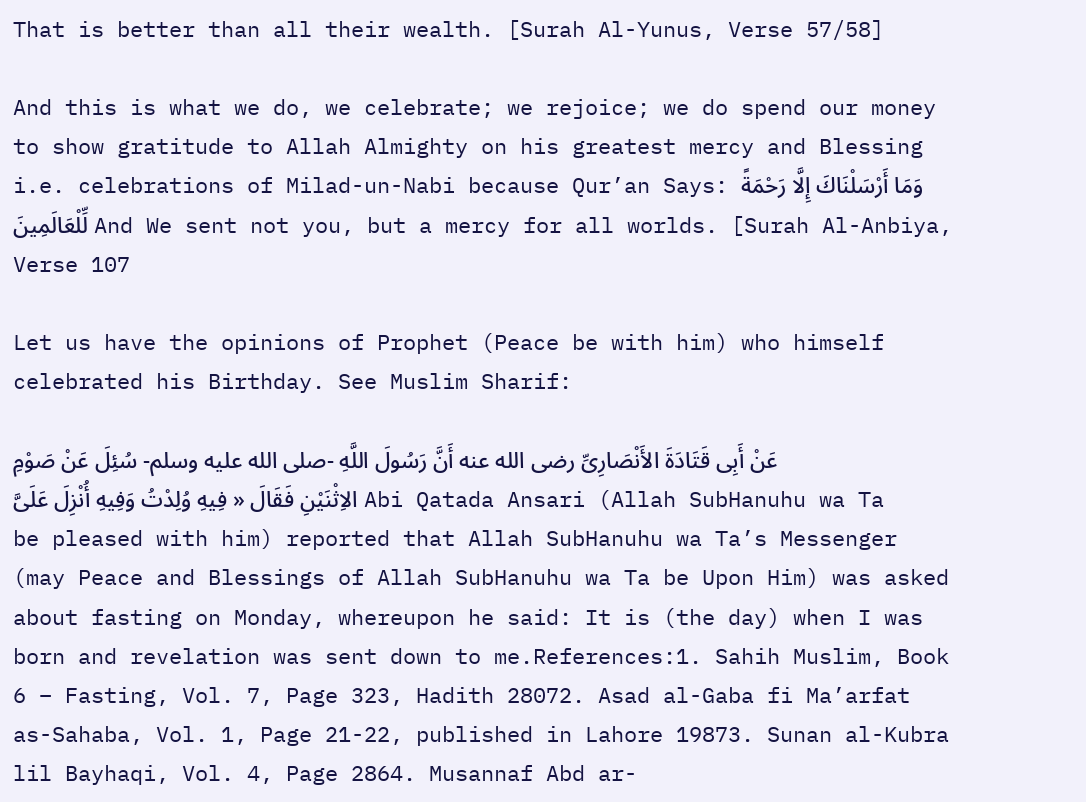That is better than all their wealth. [Surah Al-Yunus, Verse 57/58]

And this is what we do, we celebrate; we rejoice; we do spend our money to show gratitude to Allah Almighty on his greatest mercy and Blessing i.e. celebrations of Milad-un-Nabi because Qur’an Says: وَمَا أَرْسَلْنَاكَ إِلَّا رَحْمَةً لِّلْعَالَمِينَ And We sent not you, but a mercy for all worlds. [Surah Al-Anbiya, Verse 107

Let us have the opinions of Prophet (Peace be with him) who himself celebrated his Birthday. See Muslim Sharif:

عَنْ أَبِى قَتَادَةَ الأَنْصَارِىِّ رضى الله عنه أَنَّ رَسُولَ اللَّهِ -صلى الله عليه وسلم- سُئِلَ عَنْ صَوْمِ الاِثْنَيْنِ فَقَالَ « فِيهِ وُلِدْتُ وَفِيهِ أُنْزِلَ عَلَىَّ Abi Qatada Ansari (Allah SubHanuhu wa Ta be pleased with him) reported that Allah SubHanuhu wa Ta’s Messenger (may Peace and Blessings of Allah SubHanuhu wa Ta be Upon Him) was asked about fasting on Monday, whereupon he said: It is (the day) when I was born and revelation was sent down to me.References:1. Sahih Muslim, Book 6 – Fasting, Vol. 7, Page 323, Hadith 28072. Asad al-Gaba fi Ma’arfat as-Sahaba, Vol. 1, Page 21-22, published in Lahore 19873. Sunan al-Kubra lil Bayhaqi, Vol. 4, Page 2864. Musannaf Abd ar-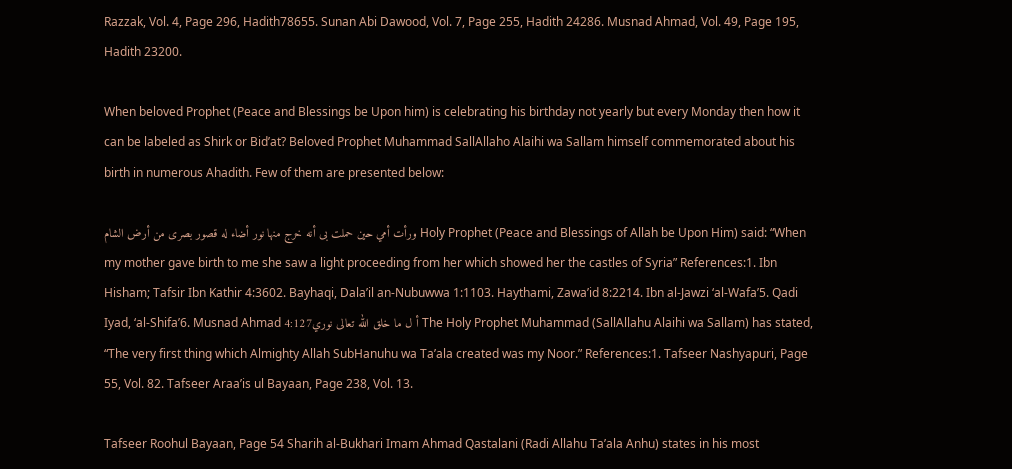Razzak, Vol. 4, Page 296, Hadith78655. Sunan Abi Dawood, Vol. 7, Page 255, Hadith 24286. Musnad Ahmad, Vol. 49, Page 195, Hadith 23200.

When beloved Prophet (Peace and Blessings be Upon him) is celebrating his birthday not yearly but every Monday then how it can be labeled as Shirk or Bid’at? Beloved Prophet Muhammad SallAllaho Alaihi wa Sallam himself commemorated about his birth in numerous Ahadith. Few of them are presented below:

ورأت أمي حين حملت بى أنه خرج منها نور أضاء له قصور بصرى من أرض الشام Holy Prophet (Peace and Blessings of Allah be Upon Him) said: “When my mother gave birth to me she saw a light proceeding from her which showed her the castles of Syria” References:1. Ibn Hisham; Tafsir Ibn Kathir 4:3602. Bayhaqi, Dala’il an-Nubuwwa 1:1103. Haythami, Zawa’id 8:2214. Ibn al-Jawzi ‘al-Wafa’5. Qadi Iyad, ‘al-Shifa’6. Musnad Ahmad 4:127أ ل ما خلق الله تعالى نوري The Holy Prophet Muhammad (SallAllahu Alaihi wa Sallam) has stated, “The very first thing which Almighty Allah SubHanuhu wa Ta’ala created was my Noor.” References:1. Tafseer Nashyapuri, Page 55, Vol. 82. Tafseer Araa’is ul Bayaan, Page 238, Vol. 13.

Tafseer Roohul Bayaan, Page 54 Sharih al-Bukhari Imam Ahmad Qastalani (Radi Allahu Ta’ala Anhu) states in his most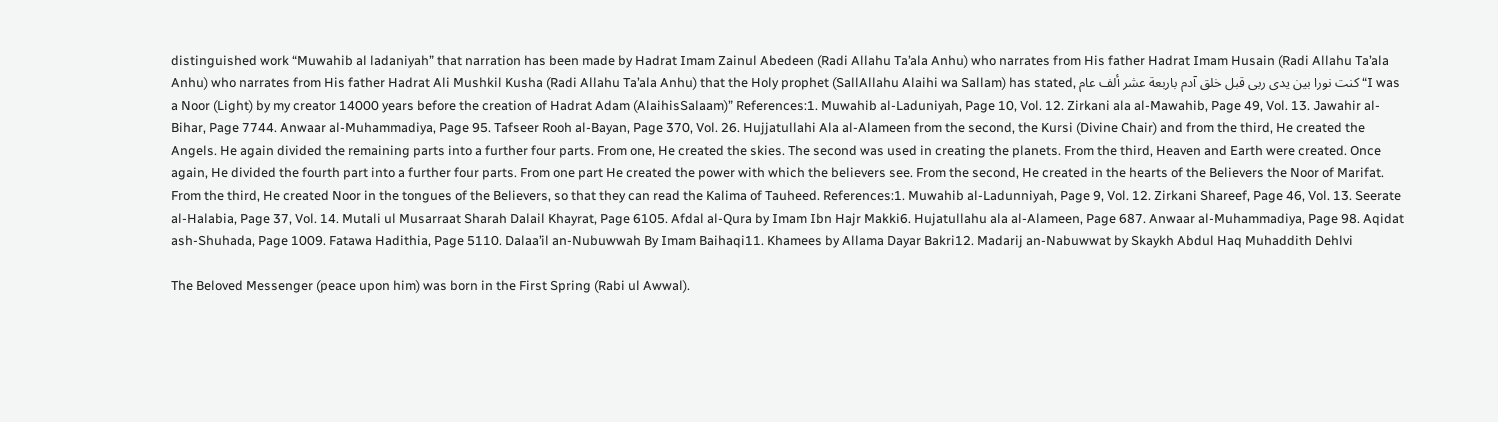distinguished work “Muwahib al ladaniyah” that narration has been made by Hadrat Imam Zainul Abedeen (Radi Allahu Ta’ala Anhu) who narrates from His father Hadrat Imam Husain (Radi Allahu Ta’ala Anhu) who narrates from His father Hadrat Ali Mushkil Kusha (Radi Allahu Ta’ala Anhu) that the Holy prophet (SallAllahu Alaihi wa Sallam) has stated, كنت نورا بين يدى ربى قبل خلق آدم باربعة عشر ألف عام “I was a Noor (Light) by my creator 14000 years before the creation of Hadrat Adam (AlaihisSalaam)” References:1. Muwahib al-Laduniyah, Page 10, Vol. 12. Zirkani ala al-Mawahib, Page 49, Vol. 13. Jawahir al-Bihar, Page 7744. Anwaar al-Muhammadiya, Page 95. Tafseer Rooh al-Bayan, Page 370, Vol. 26. Hujjatullahi Ala al-Alameen from the second, the Kursi (Divine Chair) and from the third, He created the Angels. He again divided the remaining parts into a further four parts. From one, He created the skies. The second was used in creating the planets. From the third, Heaven and Earth were created. Once again, He divided the fourth part into a further four parts. From one part He created the power with which the believers see. From the second, He created in the hearts of the Believers the Noor of Marifat. From the third, He created Noor in the tongues of the Believers, so that they can read the Kalima of Tauheed. References:1. Muwahib al-Ladunniyah, Page 9, Vol. 12. Zirkani Shareef, Page 46, Vol. 13. Seerate al-Halabia, Page 37, Vol. 14. Mutali ul Musarraat Sharah Dalail Khayrat, Page 6105. Afdal al-Qura by Imam Ibn Hajr Makki6. Hujatullahu ala al-Alameen, Page 687. Anwaar al-Muhammadiya, Page 98. Aqidat ash-Shuhada, Page 1009. Fatawa Hadithia, Page 5110. Dalaa’il an-Nubuwwah By Imam Baihaqi11. Khamees by Allama Dayar Bakri12. Madarij an-Nabuwwat by Skaykh Abdul Haq Muhaddith Dehlvi

The Beloved Messenger (peace upon him) was born in the First Spring (Rabi ul Awwal).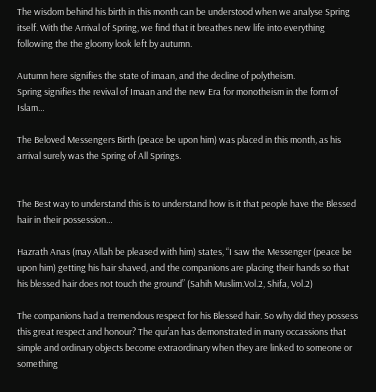The wisdom behind his birth in this month can be understood when we analyse Spring itself. With the Arrival of Spring, we find that it breathes new life into everything following the the gloomy look left by autumn.

Autumn here signifies the state of imaan, and the decline of polytheism.
Spring signifies the revival of Imaan and the new Era for monotheism in the form of Islam…

The Beloved Messengers Birth (peace be upon him) was placed in this month, as his arrival surely was the Spring of All Springs.


The Best way to understand this is to understand how is it that people have the Blessed hair in their possession…

Hazrath Anas (may Allah be pleased with him) states, “I saw the Messenger (peace be upon him) getting his hair shaved, and the companions are placing their hands so that his blessed hair does not touch the ground” (Sahih Muslim.Vol.2, Shifa, Vol.2)

The companions had a tremendous respect for his Blessed hair. So why did they possess this great respect and honour? The qur’an has demonstrated in many occassions that simple and ordinary objects become extraordinary when they are linked to someone or something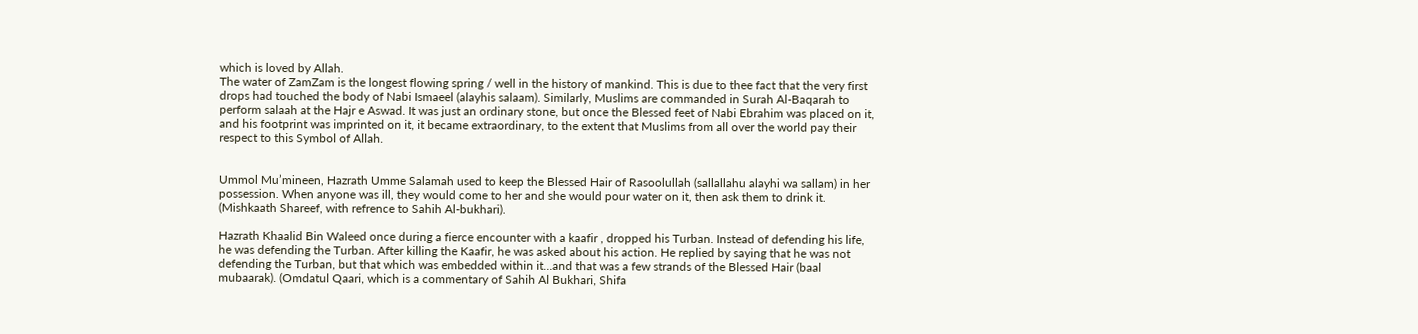which is loved by Allah.
The water of ZamZam is the longest flowing spring / well in the history of mankind. This is due to thee fact that the very first drops had touched the body of Nabi Ismaeel (alayhis salaam). Similarly, Muslims are commanded in Surah Al-Baqarah to perform salaah at the Hajr e Aswad. It was just an ordinary stone, but once the Blessed feet of Nabi Ebrahim was placed on it, and his footprint was imprinted on it, it became extraordinary, to the extent that Muslims from all over the world pay their respect to this Symbol of Allah.


Ummol Mu’mineen, Hazrath Umme Salamah used to keep the Blessed Hair of Rasoolullah (sallallahu alayhi wa sallam) in her possession. When anyone was ill, they would come to her and she would pour water on it, then ask them to drink it. (Mishkaath Shareef, with refrence to Sahih Al-bukhari).

Hazrath Khaalid Bin Waleed once during a fierce encounter with a kaafir , dropped his Turban. Instead of defending his life, he was defending the Turban. After killing the Kaafir, he was asked about his action. He replied by saying that he was not defending the Turban, but that which was embedded within it…and that was a few strands of the Blessed Hair (baal mubaarak). (Omdatul Qaari, which is a commentary of Sahih Al Bukhari, Shifa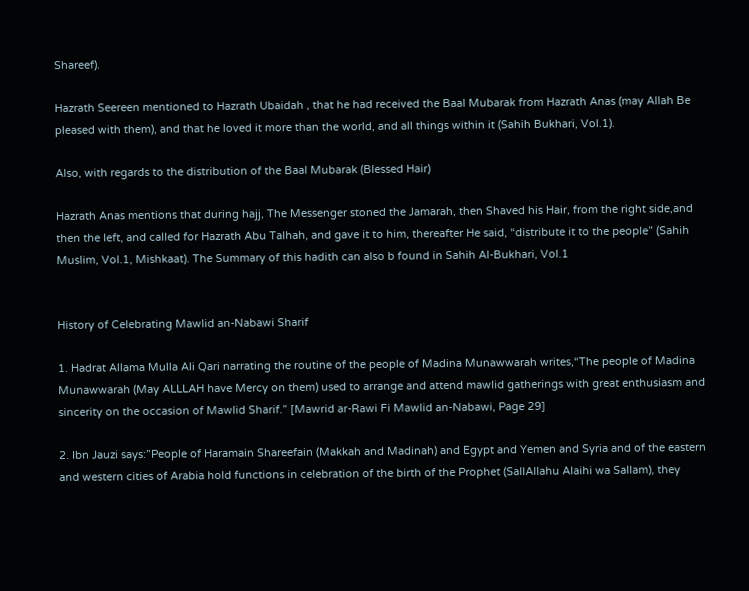Shareef).

Hazrath Seereen mentioned to Hazrath Ubaidah , that he had received the Baal Mubarak from Hazrath Anas (may Allah Be pleased with them), and that he loved it more than the world, and all things within it (Sahih Bukhari, Vol.1).

Also, with regards to the distribution of the Baal Mubarak (Blessed Hair)

Hazrath Anas mentions that during hajj, The Messenger stoned the Jamarah, then Shaved his Hair, from the right side,and then the left, and called for Hazrath Abu Talhah, and gave it to him, thereafter He said, “distribute it to the people” (Sahih Muslim, Vol.1, Mishkaat). The Summary of this hadith can also b found in Sahih Al-Bukhari, Vol.1


History of Celebrating Mawlid an-Nabawi Sharif

1. Hadrat Allama Mulla Ali Qari narrating the routine of the people of Madina Munawwarah writes,“The people of Madina Munawwarah (May ALLLAH have Mercy on them) used to arrange and attend mawlid gatherings with great enthusiasm and sincerity on the occasion of Mawlid Sharif.” [Mawrid ar-Rawi Fi Mawlid an-Nabawi, Page 29]

2. Ibn Jauzi says:”People of Haramain Shareefain (Makkah and Madinah) and Egypt and Yemen and Syria and of the eastern and western cities of Arabia hold functions in celebration of the birth of the Prophet (SallAllahu Alaihi wa Sallam), they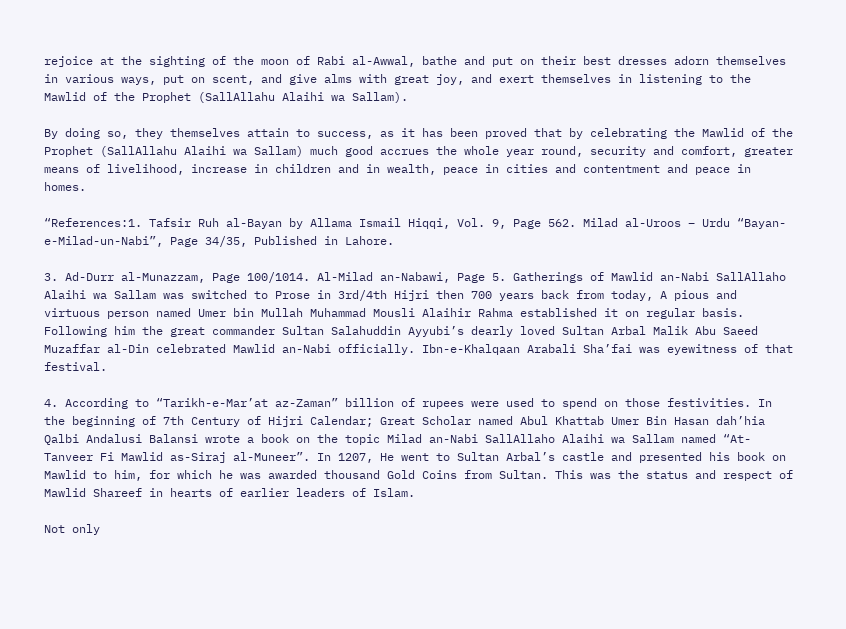rejoice at the sighting of the moon of Rabi al-Awwal, bathe and put on their best dresses adorn themselves in various ways, put on scent, and give alms with great joy, and exert themselves in listening to the Mawlid of the Prophet (SallAllahu Alaihi wa Sallam).

By doing so, they themselves attain to success, as it has been proved that by celebrating the Mawlid of the Prophet (SallAllahu Alaihi wa Sallam) much good accrues the whole year round, security and comfort, greater means of livelihood, increase in children and in wealth, peace in cities and contentment and peace in homes.

“References:1. Tafsir Ruh al-Bayan by Allama Ismail Hiqqi, Vol. 9, Page 562. Milad al-Uroos – Urdu “Bayan-e-Milad-un-Nabi”, Page 34/35, Published in Lahore.

3. Ad-Durr al-Munazzam, Page 100/1014. Al-Milad an-Nabawi, Page 5. Gatherings of Mawlid an-Nabi SallAllaho Alaihi wa Sallam was switched to Prose in 3rd/4th Hijri then 700 years back from today, A pious and virtuous person named Umer bin Mullah Muhammad Mousli Alaihir Rahma established it on regular basis. Following him the great commander Sultan Salahuddin Ayyubi’s dearly loved Sultan Arbal Malik Abu Saeed Muzaffar al-Din celebrated Mawlid an-Nabi officially. Ibn-e-Khalqaan Arabali Sha’fai was eyewitness of that festival.

4. According to “Tarikh-e-Mar’at az-Zaman” billion of rupees were used to spend on those festivities. In the beginning of 7th Century of Hijri Calendar; Great Scholar named Abul Khattab Umer Bin Hasan dah’hia Qalbi Andalusi Balansi wrote a book on the topic Milad an-Nabi SallAllaho Alaihi wa Sallam named “At-Tanveer Fi Mawlid as-Siraj al-Muneer”. In 1207, He went to Sultan Arbal’s castle and presented his book on Mawlid to him, for which he was awarded thousand Gold Coins from Sultan. This was the status and respect of Mawlid Shareef in hearts of earlier leaders of Islam.

Not only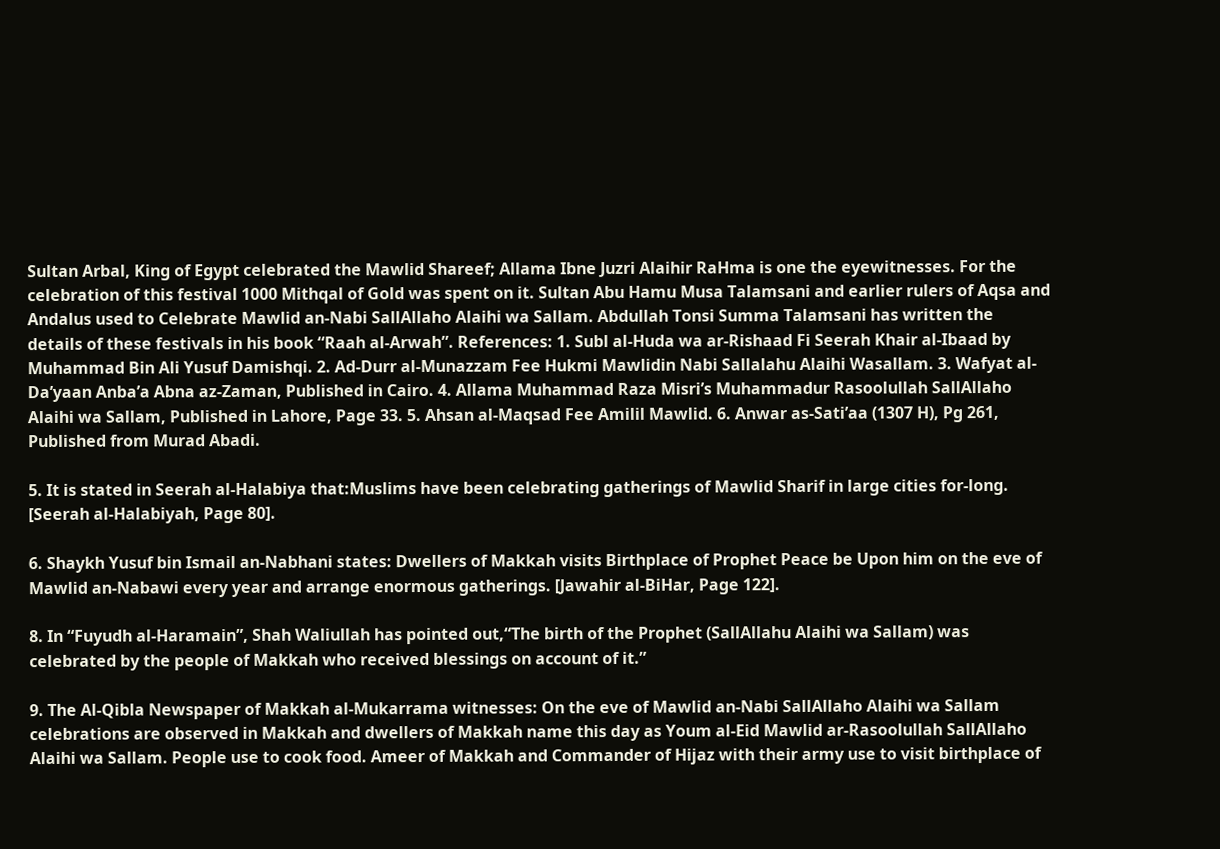Sultan Arbal, King of Egypt celebrated the Mawlid Shareef; Allama Ibne Juzri Alaihir RaHma is one the eyewitnesses. For the celebration of this festival 1000 Mithqal of Gold was spent on it. Sultan Abu Hamu Musa Talamsani and earlier rulers of Aqsa and Andalus used to Celebrate Mawlid an-Nabi SallAllaho Alaihi wa Sallam. Abdullah Tonsi Summa Talamsani has written the details of these festivals in his book “Raah al-Arwah”. References: 1. Subl al-Huda wa ar-Rishaad Fi Seerah Khair al-Ibaad by Muhammad Bin Ali Yusuf Damishqi. 2. Ad-Durr al-Munazzam Fee Hukmi Mawlidin Nabi Sallalahu Alaihi Wasallam. 3. Wafyat al-Da’yaan Anba’a Abna az-Zaman, Published in Cairo. 4. Allama Muhammad Raza Misri’s Muhammadur Rasoolullah SallAllaho Alaihi wa Sallam, Published in Lahore, Page 33. 5. Ahsan al-Maqsad Fee Amilil Mawlid. 6. Anwar as-Sati’aa (1307 H), Pg 261, Published from Murad Abadi.

5. It is stated in Seerah al-Halabiya that:Muslims have been celebrating gatherings of Mawlid Sharif in large cities for-long. [Seerah al-Halabiyah, Page 80].

6. Shaykh Yusuf bin Ismail an-Nabhani states: Dwellers of Makkah visits Birthplace of Prophet Peace be Upon him on the eve of Mawlid an-Nabawi every year and arrange enormous gatherings. [Jawahir al-BiHar, Page 122].

8. In “Fuyudh al-Haramain”, Shah Waliullah has pointed out,“The birth of the Prophet (SallAllahu Alaihi wa Sallam) was celebrated by the people of Makkah who received blessings on account of it.”

9. The Al-Qibla Newspaper of Makkah al-Mukarrama witnesses: On the eve of Mawlid an-Nabi SallAllaho Alaihi wa Sallam celebrations are observed in Makkah and dwellers of Makkah name this day as Youm al-Eid Mawlid ar-Rasoolullah SallAllaho Alaihi wa Sallam. People use to cook food. Ameer of Makkah and Commander of Hijaz with their army use to visit birthplace of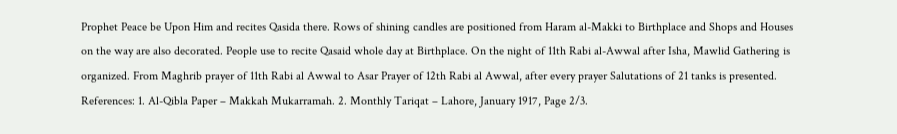Prophet Peace be Upon Him and recites Qasida there. Rows of shining candles are positioned from Haram al-Makki to Birthplace and Shops and Houses on the way are also decorated. People use to recite Qasaid whole day at Birthplace. On the night of 11th Rabi al-Awwal after Isha, Mawlid Gathering is organized. From Maghrib prayer of 11th Rabi al Awwal to Asar Prayer of 12th Rabi al Awwal, after every prayer Salutations of 21 tanks is presented. References: 1. Al-Qibla Paper – Makkah Mukarramah. 2. Monthly Tariqat – Lahore, January 1917, Page 2/3.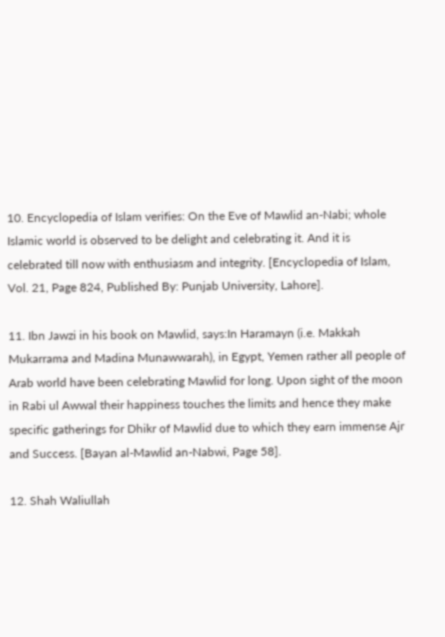10. Encyclopedia of Islam verifies: On the Eve of Mawlid an-Nabi; whole Islamic world is observed to be delight and celebrating it. And it is celebrated till now with enthusiasm and integrity. [Encyclopedia of Islam, Vol. 21, Page 824, Published By: Punjab University, Lahore].

11. Ibn Jawzi in his book on Mawlid, says:In Haramayn (i.e. Makkah Mukarrama and Madina Munawwarah), in Egypt, Yemen rather all people of Arab world have been celebrating Mawlid for long. Upon sight of the moon in Rabi ul Awwal their happiness touches the limits and hence they make specific gatherings for Dhikr of Mawlid due to which they earn immense Ajr and Success. [Bayan al-Mawlid an-Nabwi, Page 58].

12. Shah Waliullah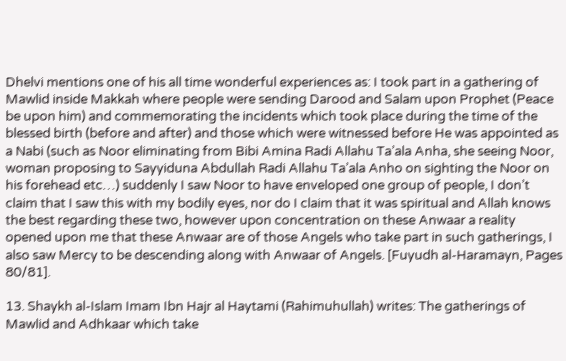Dhelvi mentions one of his all time wonderful experiences as: I took part in a gathering of Mawlid inside Makkah where people were sending Darood and Salam upon Prophet (Peace be upon him) and commemorating the incidents which took place during the time of the blessed birth (before and after) and those which were witnessed before He was appointed as a Nabi (such as Noor eliminating from Bibi Amina Radi Allahu Ta’ala Anha, she seeing Noor, woman proposing to Sayyiduna Abdullah Radi Allahu Ta’ala Anho on sighting the Noor on his forehead etc…) suddenly I saw Noor to have enveloped one group of people, I don’t claim that I saw this with my bodily eyes, nor do I claim that it was spiritual and Allah knows the best regarding these two, however upon concentration on these Anwaar a reality opened upon me that these Anwaar are of those Angels who take part in such gatherings, I also saw Mercy to be descending along with Anwaar of Angels. [Fuyudh al-Haramayn, Pages 80/81].

13. Shaykh al-Islam Imam Ibn Hajr al Haytami (Rahimuhullah) writes: The gatherings of Mawlid and Adhkaar which take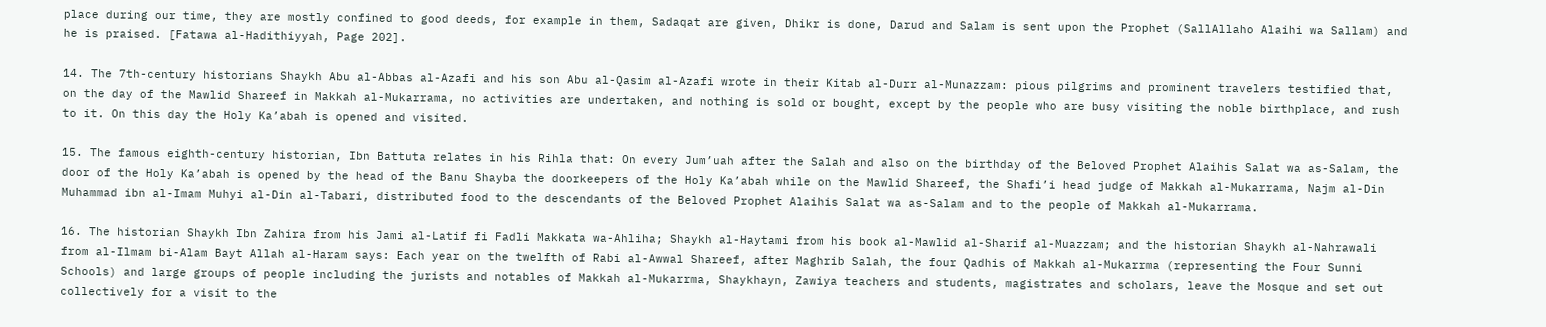place during our time, they are mostly confined to good deeds, for example in them, Sadaqat are given, Dhikr is done, Darud and Salam is sent upon the Prophet (SallAllaho Alaihi wa Sallam) and he is praised. [Fatawa al-Hadithiyyah, Page 202].

14. The 7th-century historians Shaykh Abu al-Abbas al-Azafi and his son Abu al-Qasim al-Azafi wrote in their Kitab al-Durr al-Munazzam: pious pilgrims and prominent travelers testified that, on the day of the Mawlid Shareef in Makkah al-Mukarrama, no activities are undertaken, and nothing is sold or bought, except by the people who are busy visiting the noble birthplace, and rush to it. On this day the Holy Ka’abah is opened and visited.

15. The famous eighth-century historian, Ibn Battuta relates in his Rihla that: On every Jum’uah after the Salah and also on the birthday of the Beloved Prophet Alaihis Salat wa as-Salam, the door of the Holy Ka’abah is opened by the head of the Banu Shayba the doorkeepers of the Holy Ka’abah while on the Mawlid Shareef, the Shafi’i head judge of Makkah al-Mukarrama, Najm al-Din Muhammad ibn al-Imam Muhyi al-Din al-Tabari, distributed food to the descendants of the Beloved Prophet Alaihis Salat wa as-Salam and to the people of Makkah al-Mukarrama.

16. The historian Shaykh Ibn Zahira from his Jami al-Latif fi Fadli Makkata wa-Ahliha; Shaykh al-Haytami from his book al-Mawlid al-Sharif al-Muazzam; and the historian Shaykh al-Nahrawali from al-Ilmam bi-Alam Bayt Allah al-Haram says: Each year on the twelfth of Rabi al-Awwal Shareef, after Maghrib Salah, the four Qadhis of Makkah al-Mukarrma (representing the Four Sunni Schools) and large groups of people including the jurists and notables of Makkah al-Mukarrma, Shaykhayn, Zawiya teachers and students, magistrates and scholars, leave the Mosque and set out collectively for a visit to the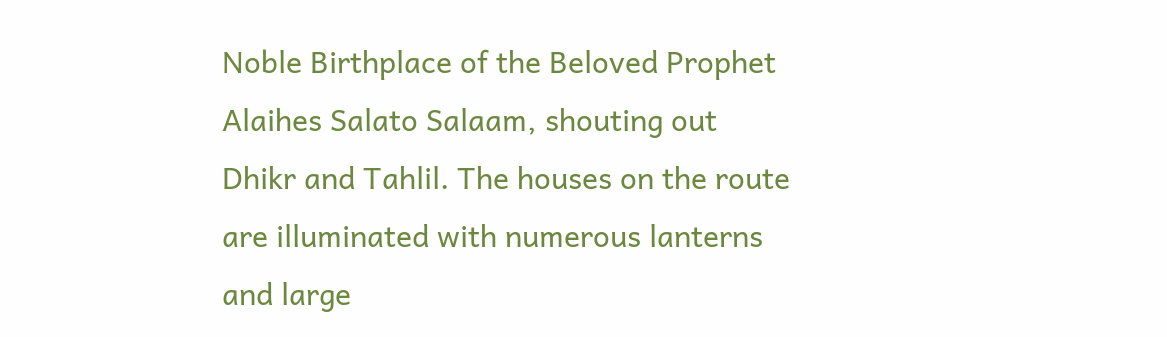Noble Birthplace of the Beloved Prophet Alaihes Salato Salaam, shouting out Dhikr and Tahlil. The houses on the route are illuminated with numerous lanterns and large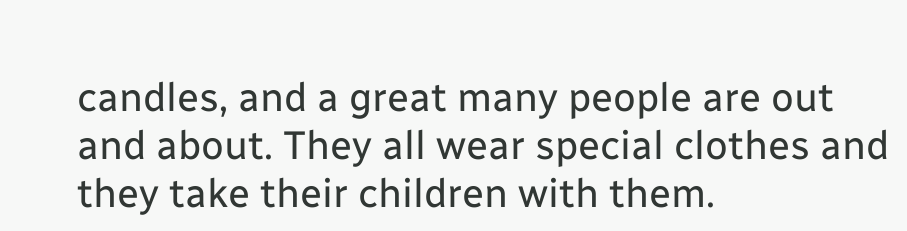candles, and a great many people are out and about. They all wear special clothes and they take their children with them.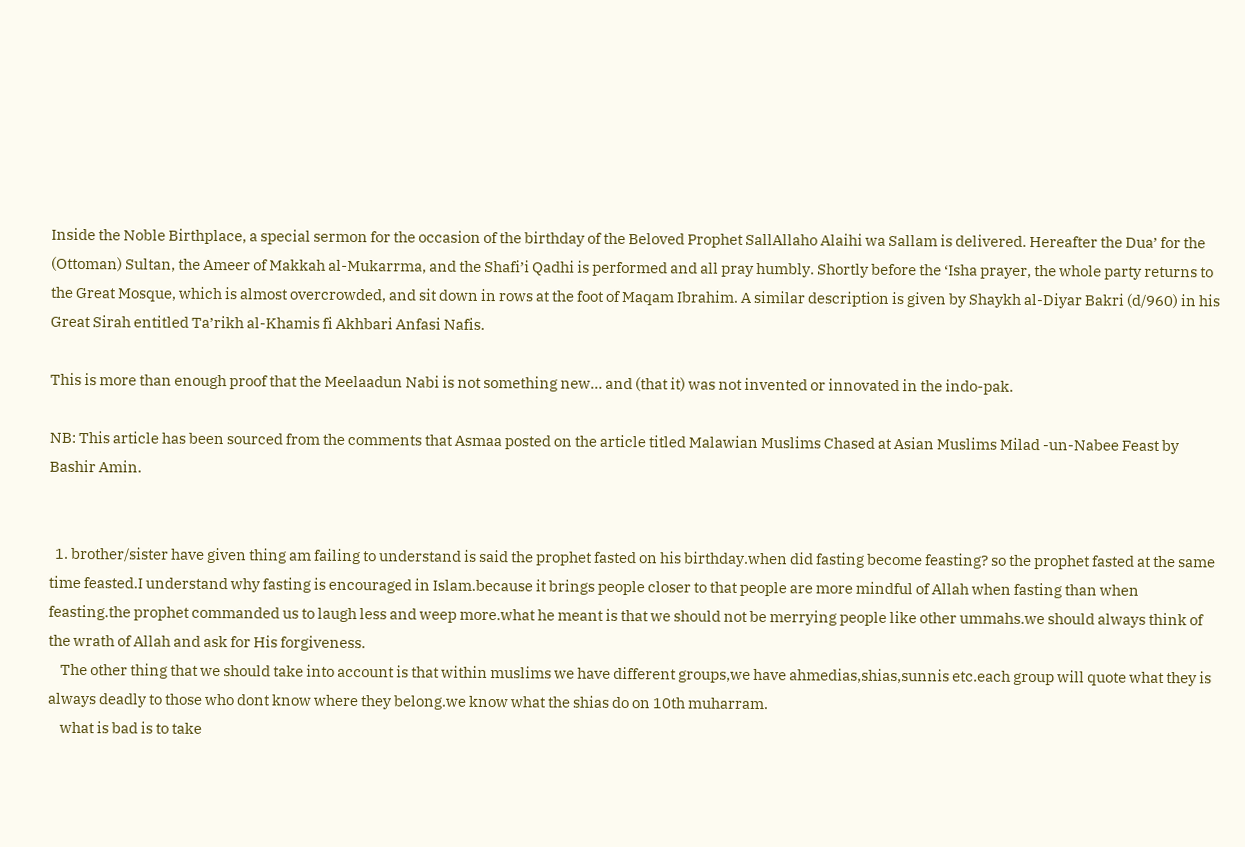Inside the Noble Birthplace, a special sermon for the occasion of the birthday of the Beloved Prophet SallAllaho Alaihi wa Sallam is delivered. Hereafter the Dua’ for the (Ottoman) Sultan, the Ameer of Makkah al-Mukarrma, and the Shafi’i Qadhi is performed and all pray humbly. Shortly before the ‘Isha prayer, the whole party returns to the Great Mosque, which is almost overcrowded, and sit down in rows at the foot of Maqam Ibrahim. A similar description is given by Shaykh al-Diyar Bakri (d/960) in his Great Sirah entitled Ta’rikh al-Khamis fi Akhbari Anfasi Nafis.

This is more than enough proof that the Meelaadun Nabi is not something new… and (that it) was not invented or innovated in the indo-pak.

NB: This article has been sourced from the comments that Asmaa posted on the article titled Malawian Muslims Chased at Asian Muslims Milad -un-Nabee Feast by Bashir Amin.


  1. brother/sister have given thing am failing to understand is said the prophet fasted on his birthday.when did fasting become feasting? so the prophet fasted at the same time feasted.I understand why fasting is encouraged in Islam.because it brings people closer to that people are more mindful of Allah when fasting than when feasting.the prophet commanded us to laugh less and weep more.what he meant is that we should not be merrying people like other ummahs.we should always think of the wrath of Allah and ask for His forgiveness.
    The other thing that we should take into account is that within muslims we have different groups,we have ahmedias,shias,sunnis etc.each group will quote what they is always deadly to those who dont know where they belong.we know what the shias do on 10th muharram.
    what is bad is to take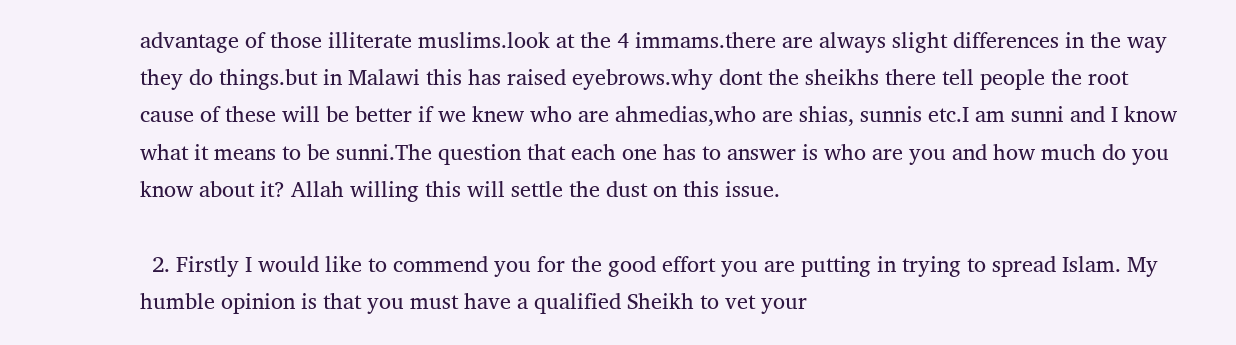advantage of those illiterate muslims.look at the 4 immams.there are always slight differences in the way they do things.but in Malawi this has raised eyebrows.why dont the sheikhs there tell people the root cause of these will be better if we knew who are ahmedias,who are shias, sunnis etc.I am sunni and I know what it means to be sunni.The question that each one has to answer is who are you and how much do you know about it? Allah willing this will settle the dust on this issue.

  2. Firstly I would like to commend you for the good effort you are putting in trying to spread Islam. My humble opinion is that you must have a qualified Sheikh to vet your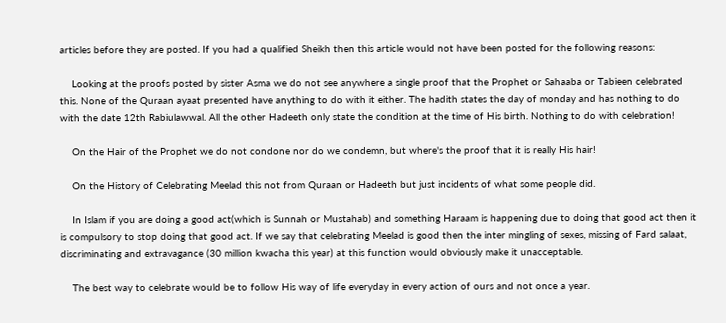articles before they are posted. If you had a qualified Sheikh then this article would not have been posted for the following reasons:

    Looking at the proofs posted by sister Asma we do not see anywhere a single proof that the Prophet or Sahaaba or Tabieen celebrated this. None of the Quraan ayaat presented have anything to do with it either. The hadith states the day of monday and has nothing to do with the date 12th Rabiulawwal. All the other Hadeeth only state the condition at the time of His birth. Nothing to do with celebration!

    On the Hair of the Prophet we do not condone nor do we condemn, but where's the proof that it is really His hair!

    On the History of Celebrating Meelad this not from Quraan or Hadeeth but just incidents of what some people did.

    In Islam if you are doing a good act(which is Sunnah or Mustahab) and something Haraam is happening due to doing that good act then it is compulsory to stop doing that good act. If we say that celebrating Meelad is good then the inter mingling of sexes, missing of Fard salaat, discriminating and extravagance (30 million kwacha this year) at this function would obviously make it unacceptable.

    The best way to celebrate would be to follow His way of life everyday in every action of ours and not once a year.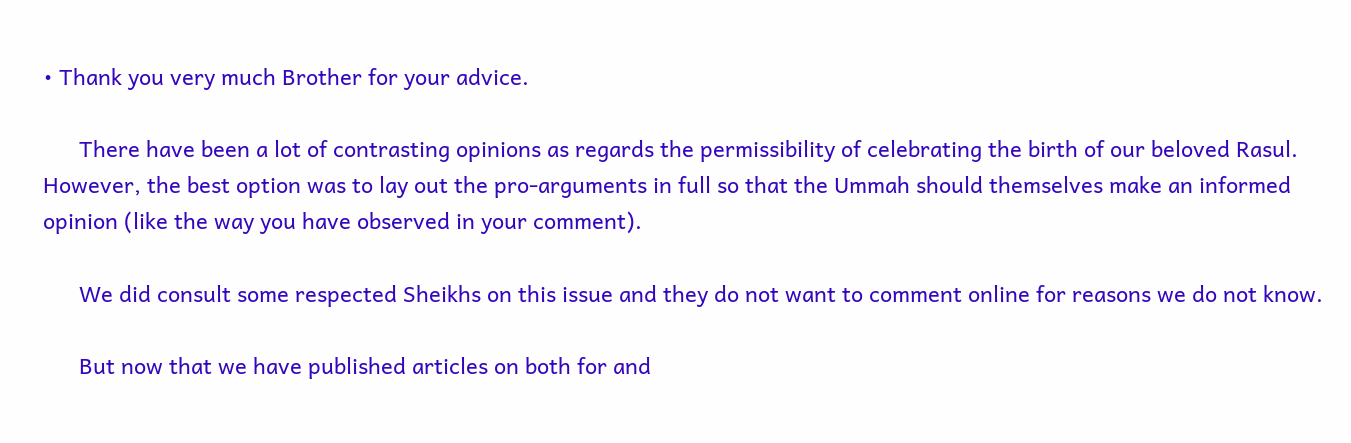• Thank you very much Brother for your advice.

      There have been a lot of contrasting opinions as regards the permissibility of celebrating the birth of our beloved Rasul. However, the best option was to lay out the pro-arguments in full so that the Ummah should themselves make an informed opinion (like the way you have observed in your comment).

      We did consult some respected Sheikhs on this issue and they do not want to comment online for reasons we do not know.

      But now that we have published articles on both for and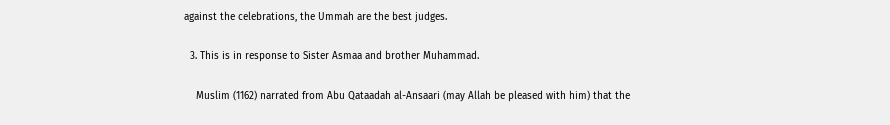against the celebrations, the Ummah are the best judges.

  3. This is in response to Sister Asmaa and brother Muhammad.

    Muslim (1162) narrated from Abu Qataadah al-Ansaari (may Allah be pleased with him) that the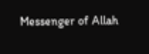Messenger of Allah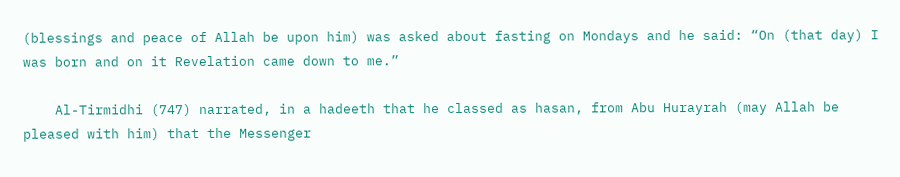(blessings and peace of Allah be upon him) was asked about fasting on Mondays and he said: “On (that day) I was born and on it Revelation came down to me.”

    Al-Tirmidhi (747) narrated, in a hadeeth that he classed as hasan, from Abu Hurayrah (may Allah be pleased with him) that the Messenger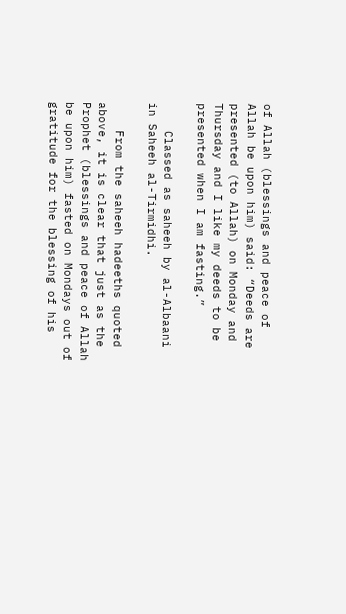of Allah (blessings and peace of Allah be upon him) said: “Deeds are presented (to Allah) on Monday and Thursday and I like my deeds to be presented when I am fasting.”

    Classed as saheeh by al-Albaani in Saheeh al-Tirmidhi.

    From the saheeh hadeeths quoted above, it is clear that just as the Prophet (blessings and peace of Allah be upon him) fasted on Mondays out of gratitude for the blessing of his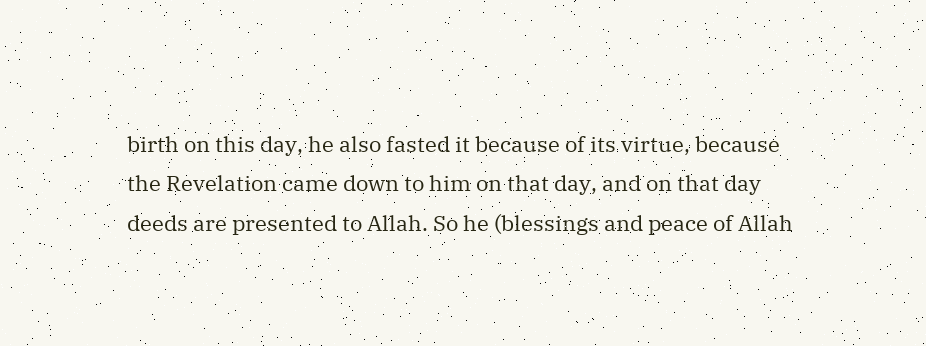birth on this day, he also fasted it because of its virtue, because the Revelation came down to him on that day, and on that day deeds are presented to Allah. So he (blessings and peace of Allah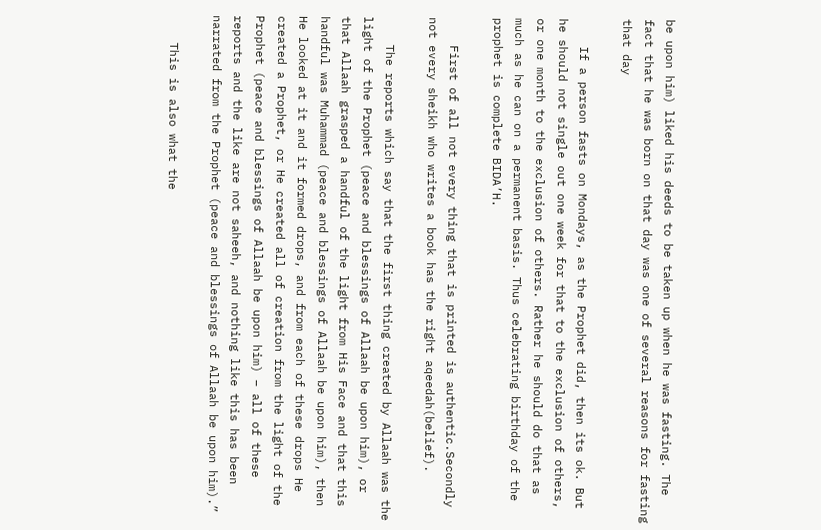be upon him) liked his deeds to be taken up when he was fasting. The fact that he was born on that day was one of several reasons for fasting that day

    If a person fasts on Mondays, as the Prophet did, then its ok. But he should not single out one week for that to the exclusion of others, or one month to the exclusion of others. Rather he should do that as much as he can on a permanent basis. Thus celebrating birthday of the prophet is complete BIDA’H.

    First of all not every thing that is printed is authentic.Secondly not every sheikh who writes a book has the right aqeedah(belief).

    The reports which say that the first thing created by Allaah was the light of the Prophet (peace and blessings of Allaah be upon him), or that Allaah grasped a handful of the light from His Face and that this handful was Muhammad (peace and blessings of Allaah be upon him), then He looked at it and it formed drops, and from each of these drops He created a Prophet, or He created all of creation from the light of the Prophet (peace and blessings of Allaah be upon him) – all of these reports and the like are not saheeh, and nothing like this has been narrated from the Prophet (peace and blessings of Allaah be upon him).”

    This is also what the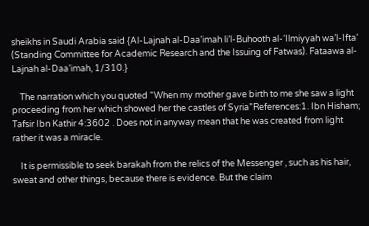sheikhs in Saudi Arabia said {Al-Lajnah al-Daa’imah li’l-Buhooth al-‘Ilmiyyah wa’l-Ifta’ (Standing Committee for Academic Research and the Issuing of Fatwas). Fataawa al-Lajnah al-Daa’imah, 1/310.}

    The narration which you quoted “When my mother gave birth to me she saw a light proceeding from her which showed her the castles of Syria”References:1. Ibn Hisham; Tafsir Ibn Kathir 4:3602 . Does not in anyway mean that he was created from light rather it was a miracle.

    It is permissible to seek barakah from the relics of the Messenger , such as his hair, sweat and other things, because there is evidence. But the claim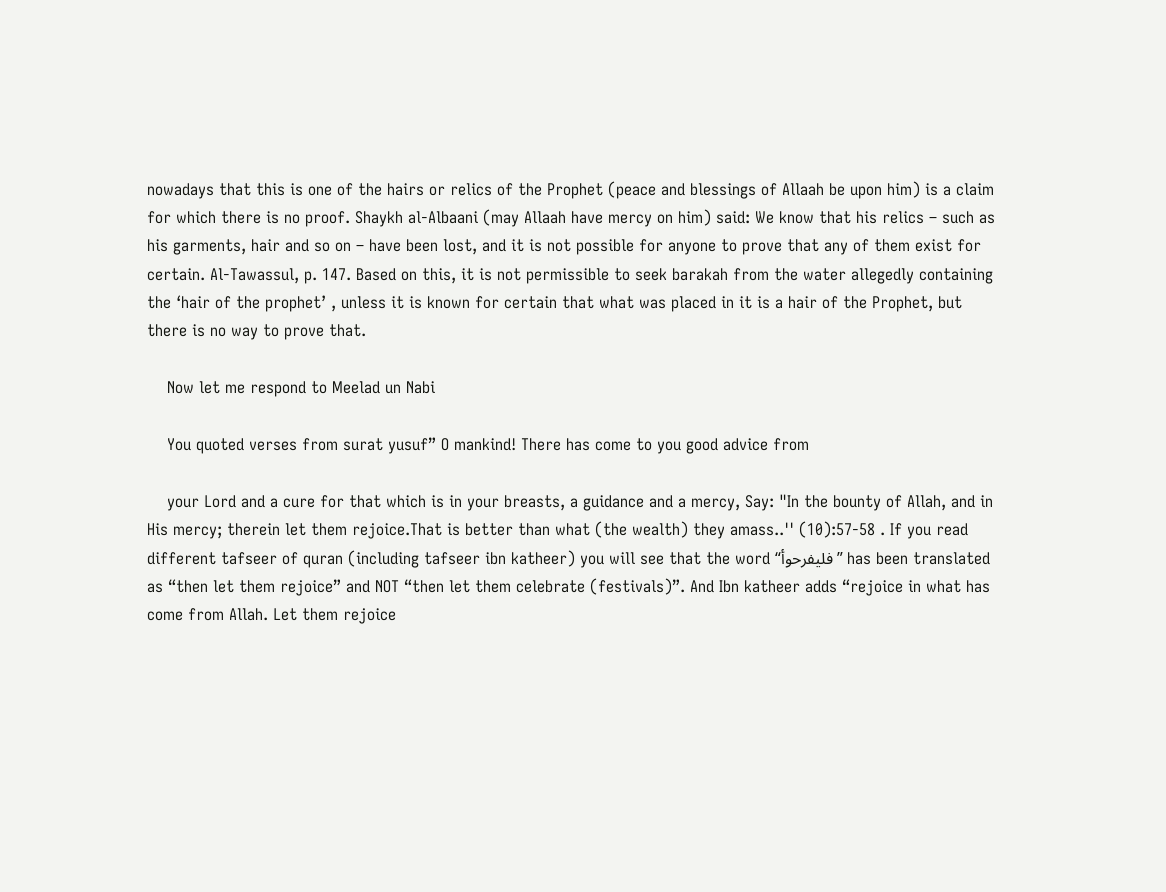nowadays that this is one of the hairs or relics of the Prophet (peace and blessings of Allaah be upon him) is a claim for which there is no proof. Shaykh al-Albaani (may Allaah have mercy on him) said: We know that his relics – such as his garments, hair and so on – have been lost, and it is not possible for anyone to prove that any of them exist for certain. Al-Tawassul, p. 147. Based on this, it is not permissible to seek barakah from the water allegedly containing the ‘hair of the prophet’ , unless it is known for certain that what was placed in it is a hair of the Prophet, but there is no way to prove that.

    Now let me respond to Meelad un Nabi

    You quoted verses from surat yusuf” O mankind! There has come to you good advice from

    your Lord and a cure for that which is in your breasts, a guidance and a mercy, Say: "In the bounty of Allah, and in His mercy; therein let them rejoice.That is better than what (the wealth) they amass..'' (10):57-58 . If you read different tafseer of quran (including tafseer ibn katheer) you will see that the word “فليفرحوأ” has been translated as “then let them rejoice” and NOT “then let them celebrate (festivals)”. And Ibn katheer adds “rejoice in what has come from Allah. Let them rejoice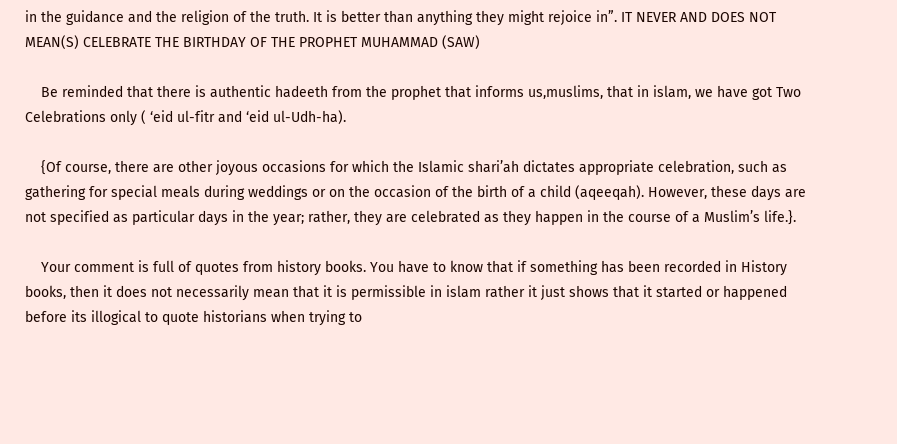in the guidance and the religion of the truth. It is better than anything they might rejoice in”. IT NEVER AND DOES NOT MEAN(S) CELEBRATE THE BIRTHDAY OF THE PROPHET MUHAMMAD (SAW)

    Be reminded that there is authentic hadeeth from the prophet that informs us,muslims, that in islam, we have got Two Celebrations only ( ‘eid ul-fitr and ‘eid ul-Udh-ha).

    {Of course, there are other joyous occasions for which the Islamic shari’ah dictates appropriate celebration, such as gathering for special meals during weddings or on the occasion of the birth of a child (aqeeqah). However, these days are not specified as particular days in the year; rather, they are celebrated as they happen in the course of a Muslim’s life.}.

    Your comment is full of quotes from history books. You have to know that if something has been recorded in History books, then it does not necessarily mean that it is permissible in islam rather it just shows that it started or happened before its illogical to quote historians when trying to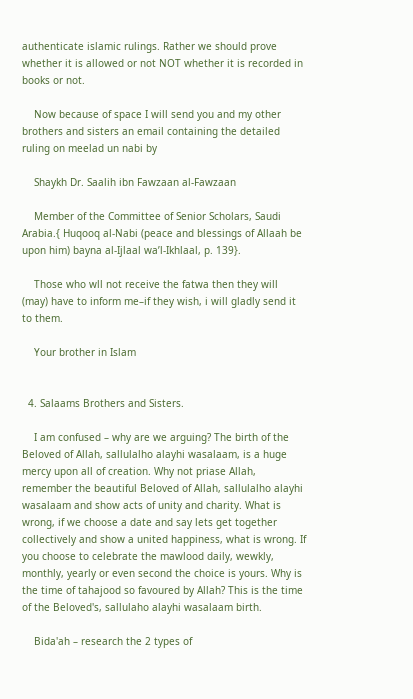authenticate islamic rulings. Rather we should prove whether it is allowed or not NOT whether it is recorded in books or not.

    Now because of space I will send you and my other brothers and sisters an email containing the detailed ruling on meelad un nabi by

    Shaykh Dr. Saalih ibn Fawzaan al-Fawzaan

    Member of the Committee of Senior Scholars, Saudi Arabia.{ Huqooq al-Nabi (peace and blessings of Allaah be upon him) bayna al-Ijlaal wa’l-Ikhlaal, p. 139}.

    Those who wll not receive the fatwa then they will (may) have to inform me–if they wish, i will gladly send it to them.

    Your brother in Islam


  4. Salaams Brothers and Sisters.

    I am confused – why are we arguing? The birth of the Beloved of Allah, sallulalho alayhi wasalaam, is a huge mercy upon all of creation. Why not priase Allah, remember the beautiful Beloved of Allah, sallulalho alayhi wasalaam and show acts of unity and charity. What is wrong, if we choose a date and say lets get together collectively and show a united happiness, what is wrong. If you choose to celebrate the mawlood daily, wewkly, monthly, yearly or even second the choice is yours. Why is the time of tahajood so favoured by Allah? This is the time of the Beloved's, sallulaho alayhi wasalaam birth.

    Bida'ah – research the 2 types of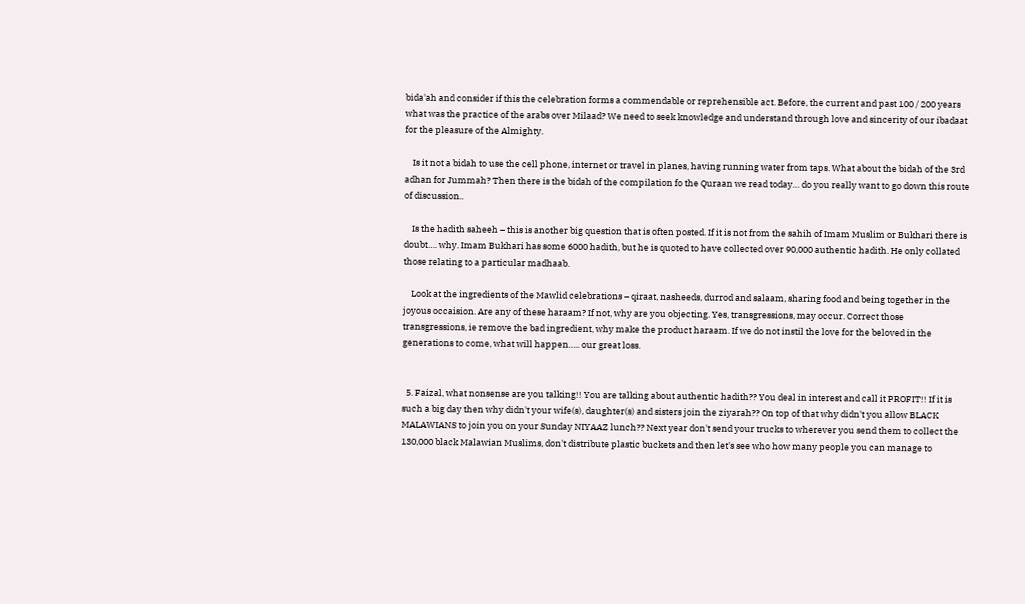bida'ah and consider if this the celebration forms a commendable or reprehensible act. Before, the current and past 100 / 200 years what was the practice of the arabs over Milaad? We need to seek knowledge and understand through love and sincerity of our ibadaat for the pleasure of the Almighty.

    Is it not a bidah to use the cell phone, internet or travel in planes, having running water from taps. What about the bidah of the 3rd adhan for Jummah? Then there is the bidah of the compilation fo the Quraan we read today… do you really want to go down this route of discussion..

    Is the hadith saheeh – this is another big question that is often posted. If it is not from the sahih of Imam Muslim or Bukhari there is doubt…. why. Imam Bukhari has some 6000 hadith, but he is quoted to have collected over 90,000 authentic hadith. He only collated those relating to a particular madhaab.

    Look at the ingredients of the Mawlid celebrations – qiraat, nasheeds, durrod and salaam, sharing food and being together in the joyous occaision. Are any of these haraam? If not, why are you objecting. Yes, transgressions, may occur. Correct those transgressions, ie remove the bad ingredient, why make the product haraam. If we do not instil the love for the beloved in the generations to come, what will happen….. our great loss.


  5. Faizal, what nonsense are you talking!! You are talking about authentic hadith?? You deal in interest and call it PROFIT!! If it is such a big day then why didn't your wife(s), daughter(s) and sisters join the ziyarah?? On top of that why didn't you allow BLACK MALAWIANS to join you on your Sunday NIYAAZ lunch?? Next year don't send your trucks to wherever you send them to collect the 130,000 black Malawian Muslims, don't distribute plastic buckets and then let's see who how many people you can manage to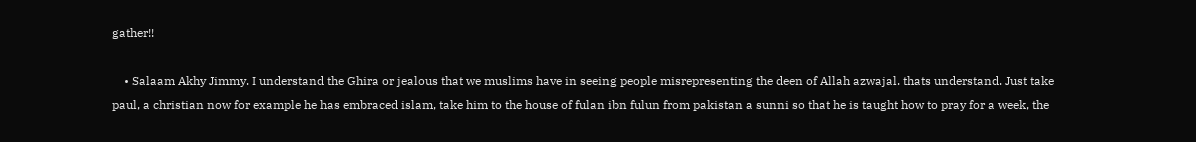gather!!

    • Salaam Akhy Jimmy. I understand the Ghira or jealous that we muslims have in seeing people misrepresenting the deen of Allah azwajal. thats understand. Just take paul, a christian now for example he has embraced islam, take him to the house of fulan ibn fulun from pakistan a sunni so that he is taught how to pray for a week, the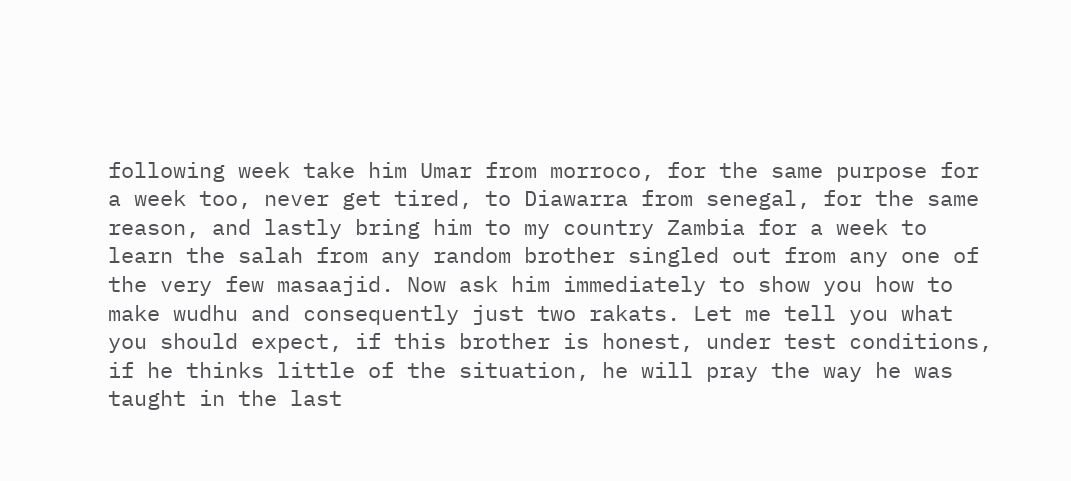following week take him Umar from morroco, for the same purpose for a week too, never get tired, to Diawarra from senegal, for the same reason, and lastly bring him to my country Zambia for a week to learn the salah from any random brother singled out from any one of the very few masaajid. Now ask him immediately to show you how to make wudhu and consequently just two rakats. Let me tell you what you should expect, if this brother is honest, under test conditions, if he thinks little of the situation, he will pray the way he was taught in the last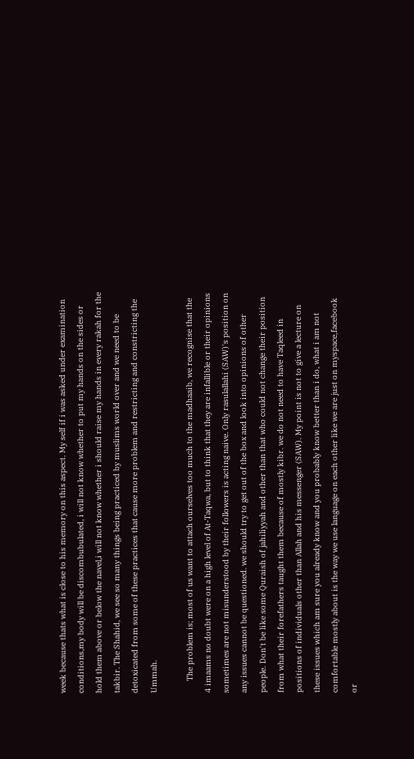week because thats what is close to his memory on this aspect. My self if i was asked under examination conditions,my body will be discombubulated, i will not know whether to put my hands on the sides or hold them above or below the navel,i will not know whether i should raise my hands in every rakah for the takbir. The Shahid, we see so many things being practiced by muslims world over and we need to be detoxicated from some of these practices that cause more problem and restricting and constricting the Ummah.

      The problem is; most of us want to attach ourselves too much to the madhaaib, we recognise that the 4 imaams no doubt were on a high level of At-Taqwa, but to think that they are infallible or their opinions sometimes are not misunderstood by their followers is acting naive. Only rasulallahi (SAW)'s position on any issues cannot be questioned. we should try to get out of the box and look into opinions of other people. Don't be like some Quraish of jahiliyyah and other than that who could not change their position from what their forefathers taught them because of mostly kibr. we do not need to have Taqleed in positions of individuals other than Allah and his messenger (SAW). My point is not to give a lecture on these issues which am sure you already know and you probably know better than i do, what i am not comfortable mostly about is the way we use language on each other like we are just on myspace,facebook or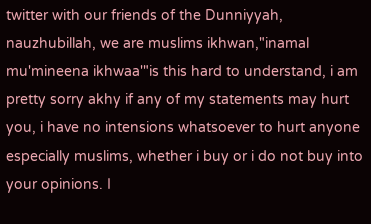twitter with our friends of the Dunniyyah, nauzhubillah, we are muslims ikhwan,"inamal mu'mineena ikhwaa'"is this hard to understand, i am pretty sorry akhy if any of my statements may hurt you, i have no intensions whatsoever to hurt anyone especially muslims, whether i buy or i do not buy into your opinions. I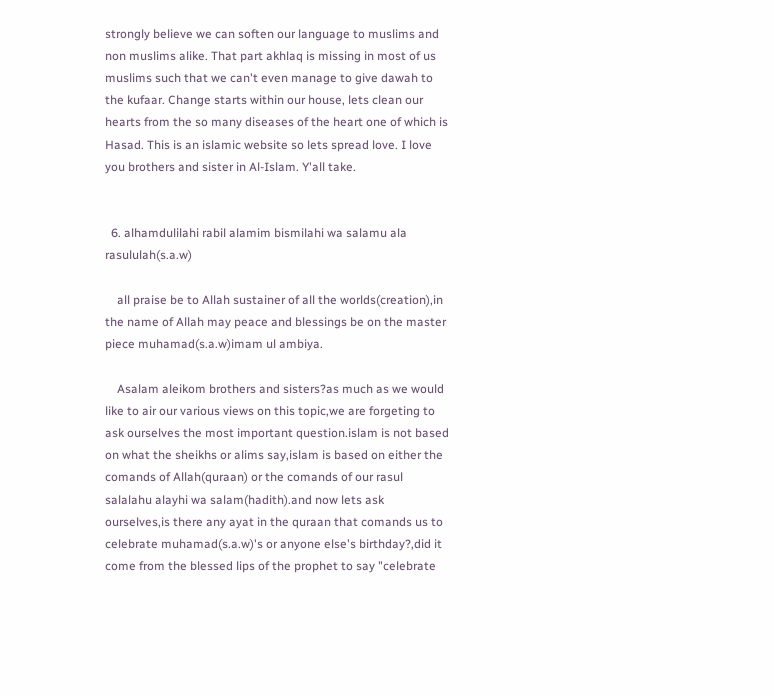strongly believe we can soften our language to muslims and non muslims alike. That part akhlaq is missing in most of us muslims such that we can't even manage to give dawah to the kufaar. Change starts within our house, lets clean our hearts from the so many diseases of the heart one of which is Hasad. This is an islamic website so lets spread love. I love you brothers and sister in Al-Islam. Y'all take.


  6. alhamdulilahi rabil alamim bismilahi wa salamu ala rasululah(s.a.w)

    all praise be to Allah sustainer of all the worlds(creation),in the name of Allah may peace and blessings be on the master piece muhamad(s.a.w)imam ul ambiya.

    Asalam aleikom brothers and sisters?as much as we would like to air our various views on this topic,we are forgeting to ask ourselves the most important question.islam is not based on what the sheikhs or alims say,islam is based on either the comands of Allah(quraan) or the comands of our rasul salalahu alayhi wa salam(hadith).and now lets ask ourselves,is there any ayat in the quraan that comands us to celebrate muhamad(s.a.w)'s or anyone else's birthday?,did it come from the blessed lips of the prophet to say "celebrate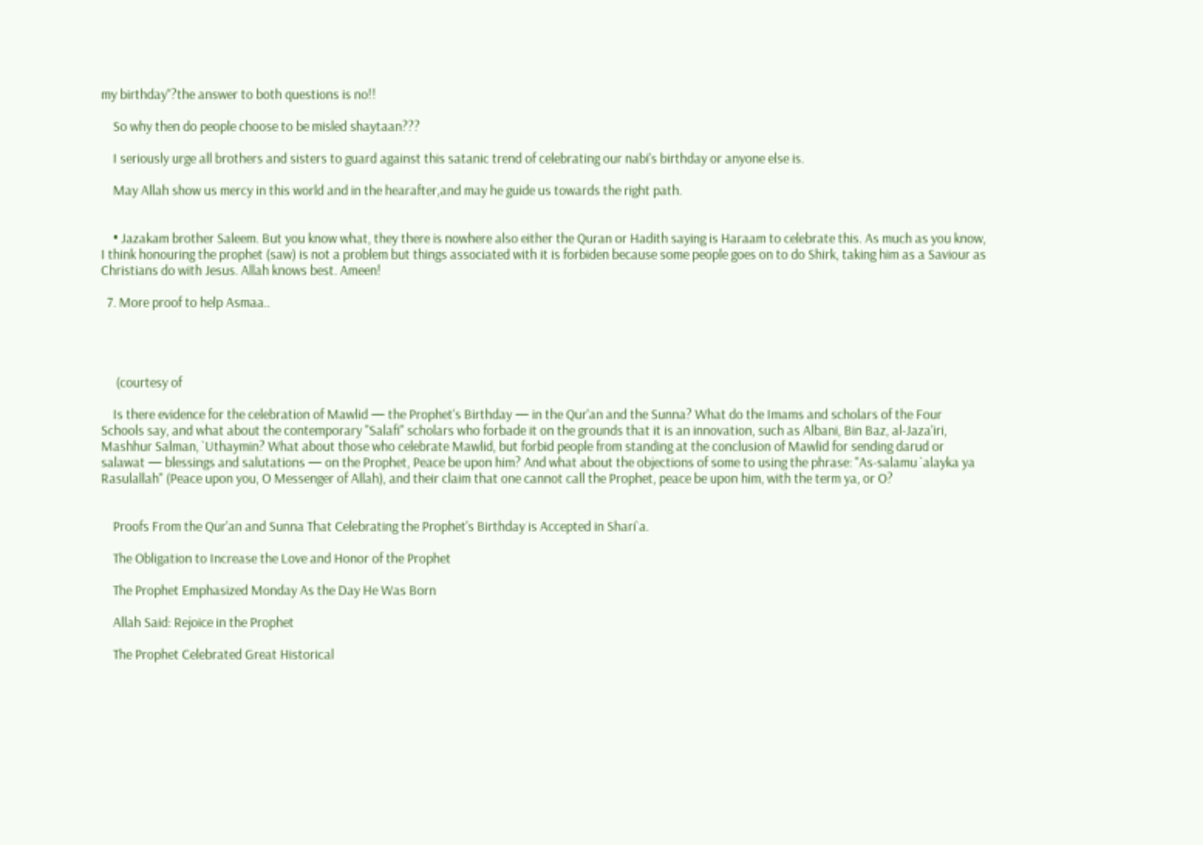my birthday"?the answer to both questions is no!!

    So why then do people choose to be misled shaytaan???

    I seriously urge all brothers and sisters to guard against this satanic trend of celebrating our nabi's birthday or anyone else is.

    May Allah show us mercy in this world and in the hearafter,and may he guide us towards the right path.


    • Jazakam brother Saleem. But you know what, they there is nowhere also either the Quran or Hadith saying is Haraam to celebrate this. As much as you know, I think honouring the prophet (saw) is not a problem but things associated with it is forbiden because some people goes on to do Shirk, taking him as a Saviour as Christians do with Jesus. Allah knows best. Ameen!

  7. More proof to help Asmaa..




     (courtesy of

    Is there evidence for the celebration of Mawlid — the Prophet's Birthday — in the Qur'an and the Sunna? What do the Imams and scholars of the Four Schools say, and what about the contemporary "Salafi" scholars who forbade it on the grounds that it is an innovation, such as Albani, Bin Baz, al-Jaza'iri, Mashhur Salman, `Uthaymin? What about those who celebrate Mawlid, but forbid people from standing at the conclusion of Mawlid for sending darud or salawat — blessings and salutations — on the Prophet, Peace be upon him? And what about the objections of some to using the phrase: "As-salamu `alayka ya Rasulallah" (Peace upon you, O Messenger of Allah), and their claim that one cannot call the Prophet, peace be upon him, with the term ya, or O?


    Proofs From the Qur'an and Sunna That Celebrating the Prophet's Birthday is Accepted in Shari`a.

    The Obligation to Increase the Love and Honor of the Prophet

    The Prophet Emphasized Monday As the Day He Was Born

    Allah Said: Rejoice in the Prophet

    The Prophet Celebrated Great Historical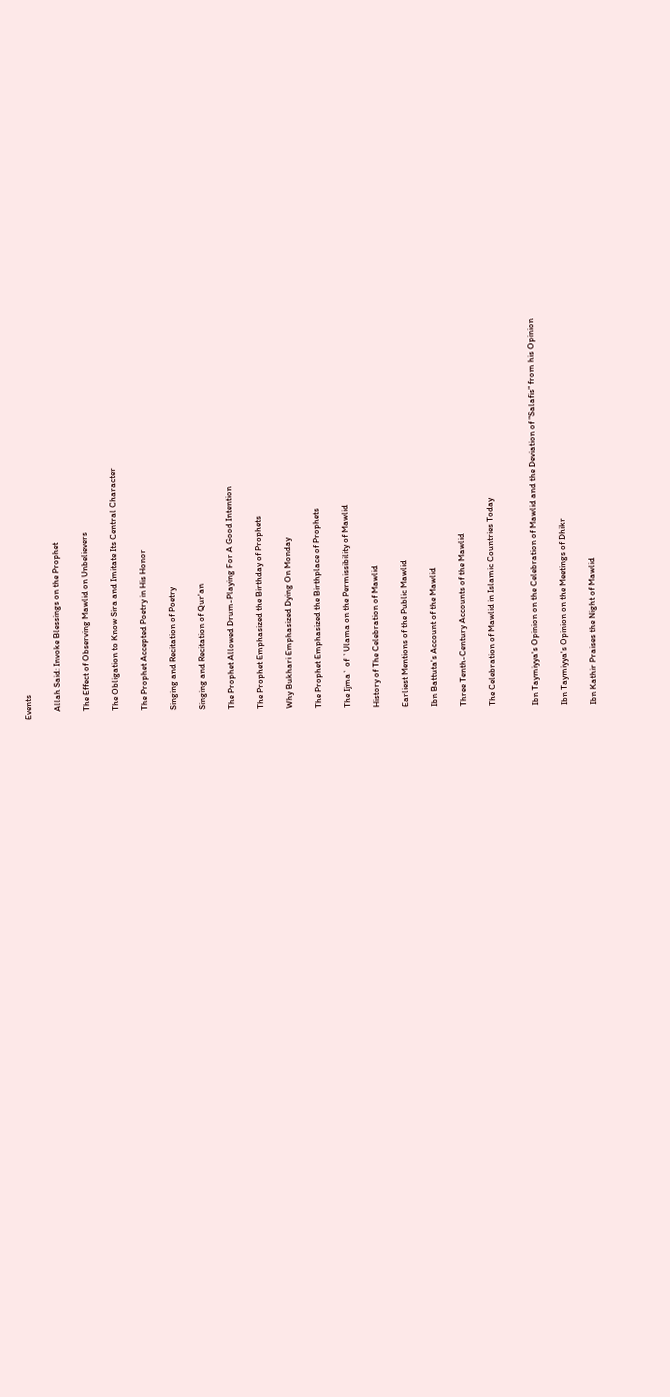Events

    Allah Said: Invoke Blessings on the Prophet

    The Effect of Observing Mawlid on Unbelievers

    The Obligation to Know Sira and Imitate Its Central Character

    The Prophet Accepted Poetry in His Honor

    Singing and Recitation of Poetry

    Singing and Recitation of Qur'an

    The Prophet Allowed Drum-Playing For A Good Intention

    The Prophet Emphasized the Birthday of Prophets

    Why Bukhari Emphasized Dying On Monday

    The Prophet Emphasized the Birthplace of Prophets

    The Ijma` of `Ulama on the Permissibility of Mawlid

    History of The Celebration of Mawlid

    Earliest Mentions of the Public Mawlid

    Ibn Battuta's Account of the Mawlid

    Three Tenth-Century Accounts of the Mawlid

    The Celebration of Mawlid in Islamic Countries Today


    Ibn Taymiyya's Opinion on the Celebration of Mawlid and the Deviation of "Salafis" from his Opinion

    Ibn Taymiyya's Opinion on the Meetings of Dhikr

    Ibn Kathir Praises the Night of Mawlid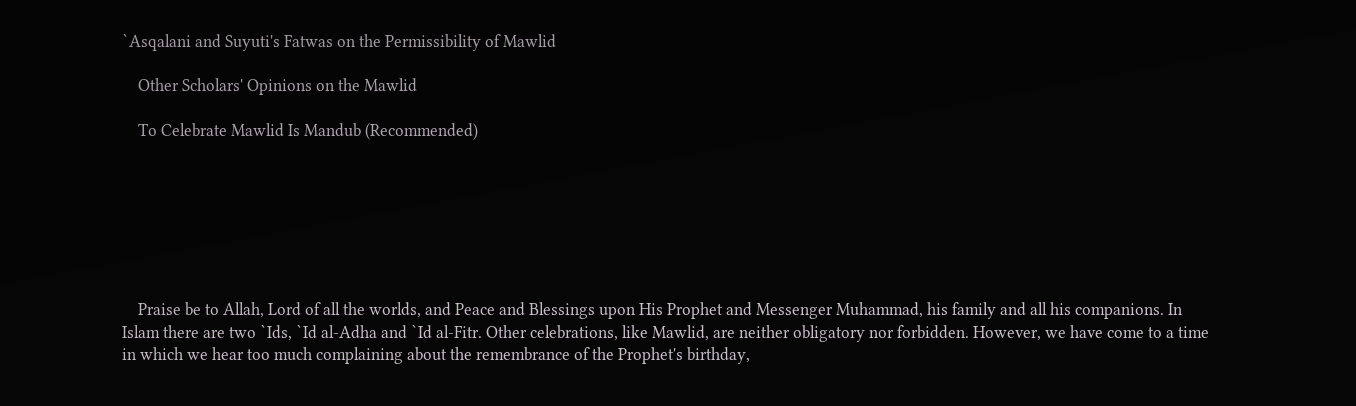`Asqalani and Suyuti's Fatwas on the Permissibility of Mawlid

    Other Scholars' Opinions on the Mawlid

    To Celebrate Mawlid Is Mandub (Recommended)







    Praise be to Allah, Lord of all the worlds, and Peace and Blessings upon His Prophet and Messenger Muhammad, his family and all his companions. In Islam there are two `Ids, `Id al-Adha and `Id al-Fitr. Other celebrations, like Mawlid, are neither obligatory nor forbidden. However, we have come to a time in which we hear too much complaining about the remembrance of the Prophet's birthday,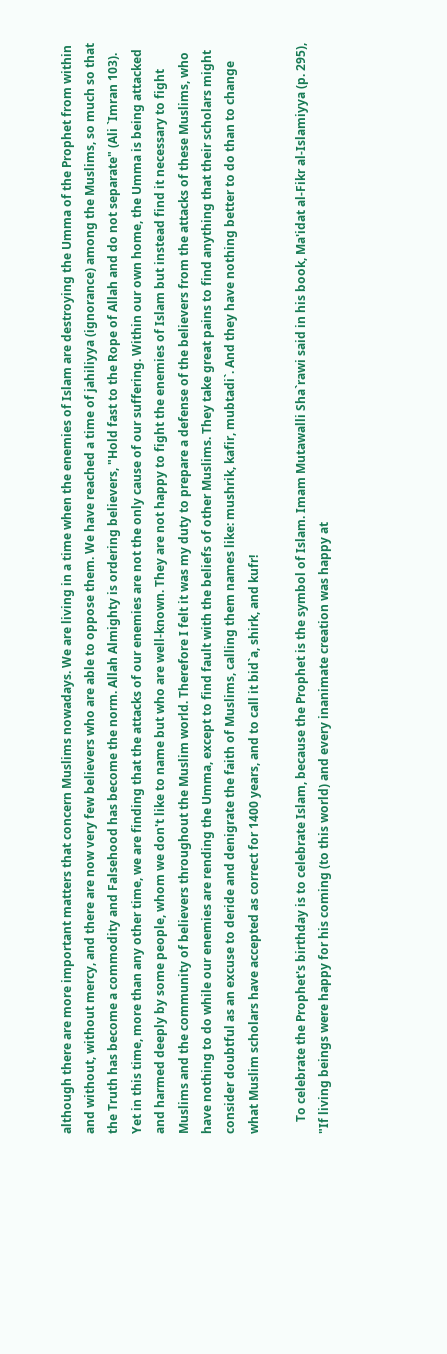although there are more important matters that concern Muslims nowadays. We are living in a time when the enemies of Islam are destroying the Umma of the Prophet from within and without, without mercy, and there are now very few believers who are able to oppose them. We have reached a time of jahiliyya (ignorance) among the Muslims, so much so that the Truth has become a commodity and Falsehood has become the norm. Allah Almighty is ordering believers, "Hold fast to the Rope of Allah and do not separate" (Ali `Imran 103). Yet in this time, more than any other time, we are finding that the attacks of our enemies are not the only cause of our suffering. Within our own home, the Umma is being attacked and harmed deeply by some people, whom we don't like to name but who are well-known. They are not happy to fight the enemies of Islam but instead find it necessary to fight Muslims and the community of believers throughout the Muslim world. Therefore I felt it was my duty to prepare a defense of the believers from the attacks of these Muslims, who have nothing to do while our enemies are rending the Umma, except to find fault with the beliefs of other Muslims. They take great pains to find anything that their scholars might consider doubtful as an excuse to deride and denigrate the faith of Muslims, calling them names like: mushrik, kafir, mubtadi`. And they have nothing better to do than to change what Muslim scholars have accepted as correct for 1400 years, and to call it bid`a, shirk, and kufr!

    To celebrate the Prophet's birthday is to celebrate Islam, because the Prophet is the symbol of Islam. Imam Mutawalli Sha`rawi said in his book, Ma'idat al-Fikr al-Islamiyya (p. 295), "If living beings were happy for his coming (to this world) and every inanimate creation was happy at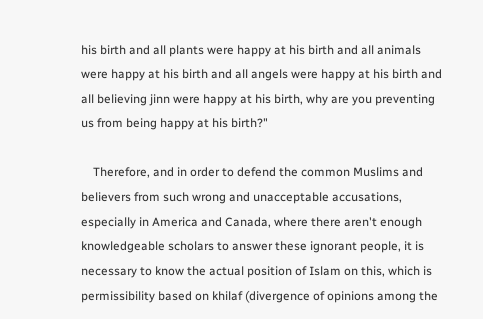his birth and all plants were happy at his birth and all animals were happy at his birth and all angels were happy at his birth and all believing jinn were happy at his birth, why are you preventing us from being happy at his birth?"

    Therefore, and in order to defend the common Muslims and believers from such wrong and unacceptable accusations, especially in America and Canada, where there aren't enough knowledgeable scholars to answer these ignorant people, it is necessary to know the actual position of Islam on this, which is permissibility based on khilaf (divergence of opinions among the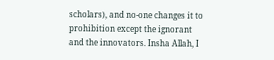scholars), and no-one changes it to prohibition except the ignorant and the innovators. Insha Allah, I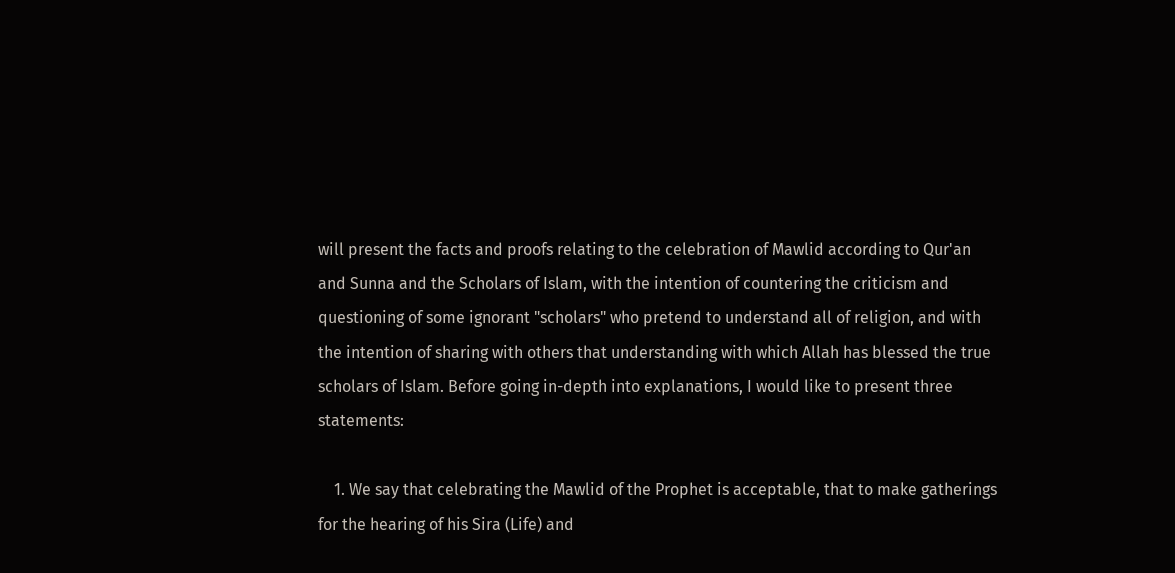will present the facts and proofs relating to the celebration of Mawlid according to Qur'an and Sunna and the Scholars of Islam, with the intention of countering the criticism and questioning of some ignorant "scholars" who pretend to understand all of religion, and with the intention of sharing with others that understanding with which Allah has blessed the true scholars of Islam. Before going in-depth into explanations, I would like to present three statements:

    1. We say that celebrating the Mawlid of the Prophet is acceptable, that to make gatherings for the hearing of his Sira (Life) and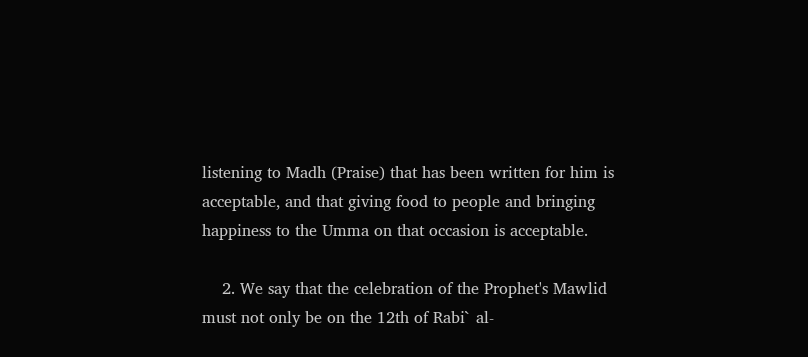listening to Madh (Praise) that has been written for him is acceptable, and that giving food to people and bringing happiness to the Umma on that occasion is acceptable.

    2. We say that the celebration of the Prophet's Mawlid must not only be on the 12th of Rabi` al-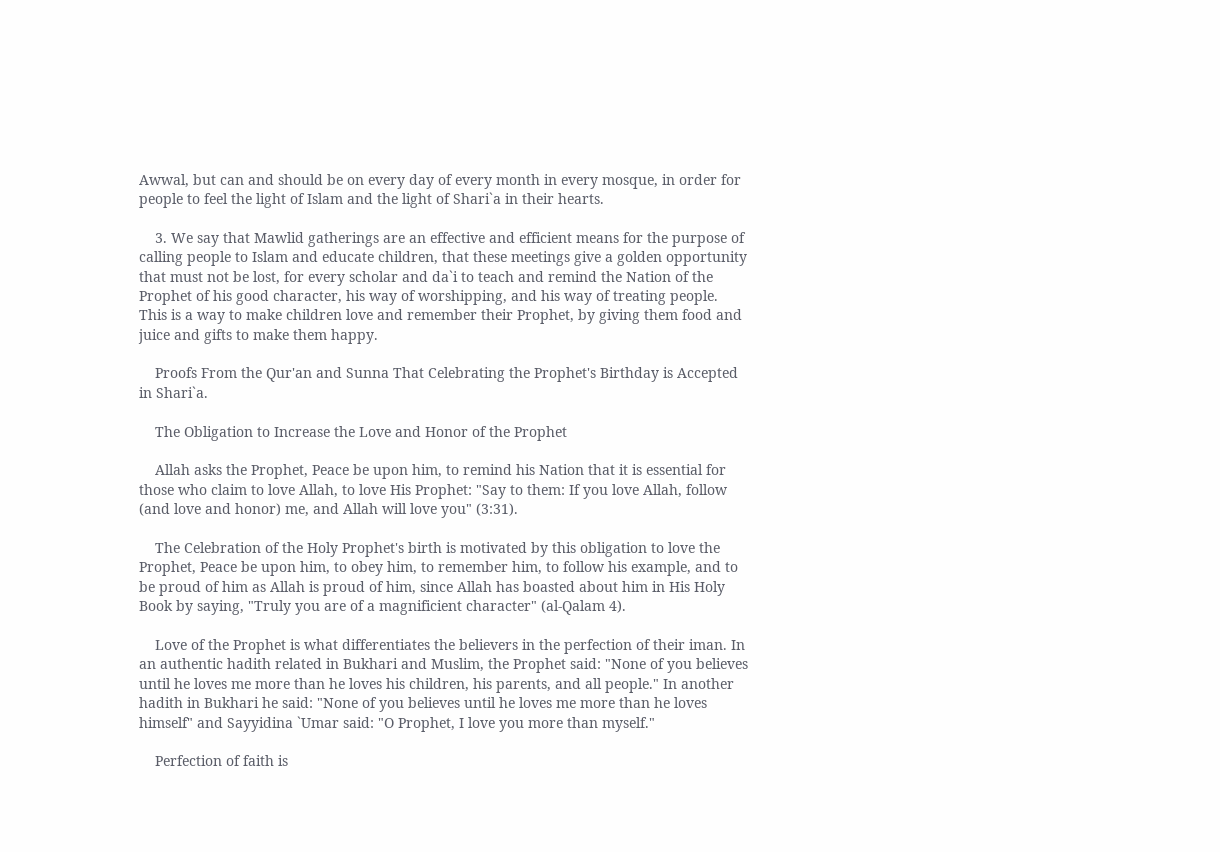Awwal, but can and should be on every day of every month in every mosque, in order for people to feel the light of Islam and the light of Shari`a in their hearts.

    3. We say that Mawlid gatherings are an effective and efficient means for the purpose of calling people to Islam and educate children, that these meetings give a golden opportunity that must not be lost, for every scholar and da`i to teach and remind the Nation of the Prophet of his good character, his way of worshipping, and his way of treating people. This is a way to make children love and remember their Prophet, by giving them food and juice and gifts to make them happy.

    Proofs From the Qur'an and Sunna That Celebrating the Prophet's Birthday is Accepted in Shari`a.

    The Obligation to Increase the Love and Honor of the Prophet

    Allah asks the Prophet, Peace be upon him, to remind his Nation that it is essential for those who claim to love Allah, to love His Prophet: "Say to them: If you love Allah, follow (and love and honor) me, and Allah will love you" (3:31).

    The Celebration of the Holy Prophet's birth is motivated by this obligation to love the Prophet, Peace be upon him, to obey him, to remember him, to follow his example, and to be proud of him as Allah is proud of him, since Allah has boasted about him in His Holy Book by saying, "Truly you are of a magnificient character" (al-Qalam 4).

    Love of the Prophet is what differentiates the believers in the perfection of their iman. In an authentic hadith related in Bukhari and Muslim, the Prophet said: "None of you believes until he loves me more than he loves his children, his parents, and all people." In another hadith in Bukhari he said: "None of you believes until he loves me more than he loves himself" and Sayyidina `Umar said: "O Prophet, I love you more than myself."

    Perfection of faith is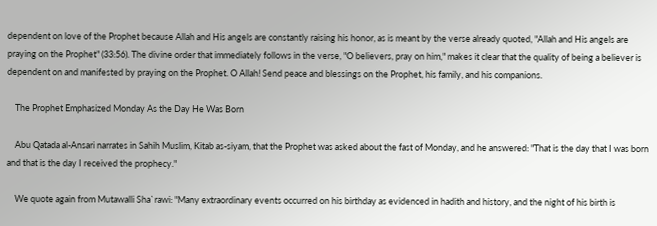dependent on love of the Prophet because Allah and His angels are constantly raising his honor, as is meant by the verse already quoted, "Allah and His angels are praying on the Prophet" (33:56). The divine order that immediately follows in the verse, "O believers, pray on him," makes it clear that the quality of being a believer is dependent on and manifested by praying on the Prophet. O Allah! Send peace and blessings on the Prophet, his family, and his companions.

    The Prophet Emphasized Monday As the Day He Was Born

    Abu Qatada al-Ansari narrates in Sahih Muslim, Kitab as-siyam, that the Prophet was asked about the fast of Monday, and he answered: "That is the day that I was born and that is the day I received the prophecy."

    We quote again from Mutawalli Sha`rawi: "Many extraordinary events occurred on his birthday as evidenced in hadith and history, and the night of his birth is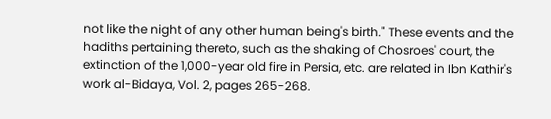not like the night of any other human being's birth." These events and the hadiths pertaining thereto, such as the shaking of Chosroes' court, the extinction of the 1,000-year old fire in Persia, etc. are related in Ibn Kathir's work al-Bidaya, Vol. 2, pages 265-268.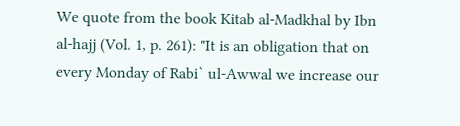We quote from the book Kitab al-Madkhal by Ibn al-hajj (Vol. 1, p. 261): "It is an obligation that on every Monday of Rabi` ul-Awwal we increase our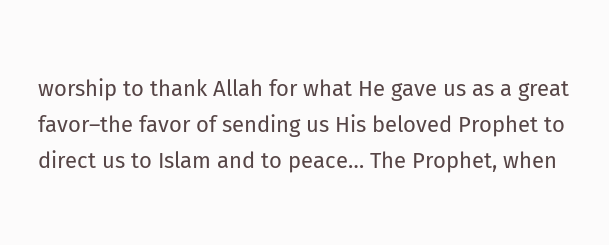worship to thank Allah for what He gave us as a great favor–the favor of sending us His beloved Prophet to direct us to Islam and to peace… The Prophet, when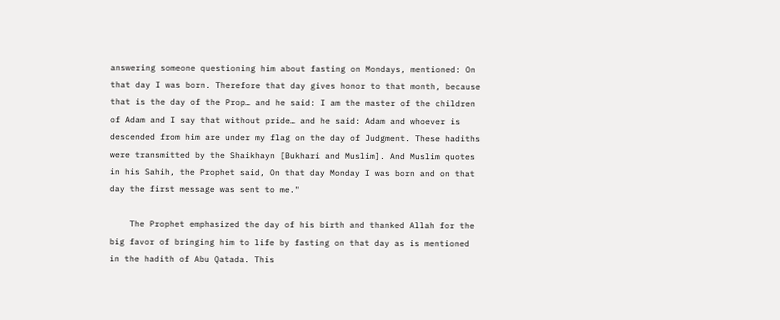answering someone questioning him about fasting on Mondays, mentioned: On that day I was born. Therefore that day gives honor to that month, because that is the day of the Prop… and he said: I am the master of the children of Adam and I say that without pride… and he said: Adam and whoever is descended from him are under my flag on the day of Judgment. These hadiths were transmitted by the Shaikhayn [Bukhari and Muslim]. And Muslim quotes in his Sahih, the Prophet said, On that day Monday I was born and on that day the first message was sent to me."

    The Prophet emphasized the day of his birth and thanked Allah for the big favor of bringing him to life by fasting on that day as is mentioned in the hadith of Abu Qatada. This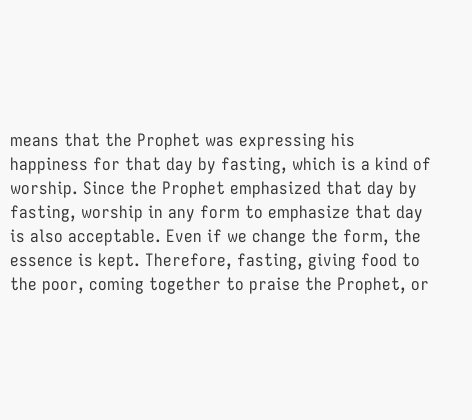means that the Prophet was expressing his happiness for that day by fasting, which is a kind of worship. Since the Prophet emphasized that day by fasting, worship in any form to emphasize that day is also acceptable. Even if we change the form, the essence is kept. Therefore, fasting, giving food to the poor, coming together to praise the Prophet, or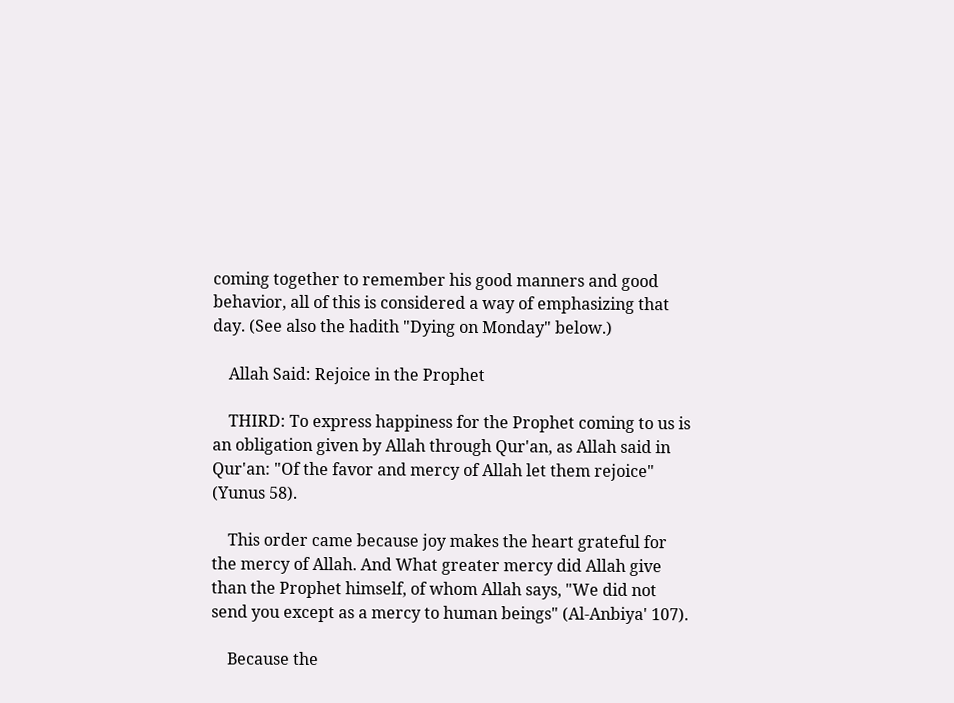coming together to remember his good manners and good behavior, all of this is considered a way of emphasizing that day. (See also the hadith "Dying on Monday" below.)

    Allah Said: Rejoice in the Prophet

    THIRD: To express happiness for the Prophet coming to us is an obligation given by Allah through Qur'an, as Allah said in Qur'an: "Of the favor and mercy of Allah let them rejoice" (Yunus 58).

    This order came because joy makes the heart grateful for the mercy of Allah. And What greater mercy did Allah give than the Prophet himself, of whom Allah says, "We did not send you except as a mercy to human beings" (Al-Anbiya' 107).

    Because the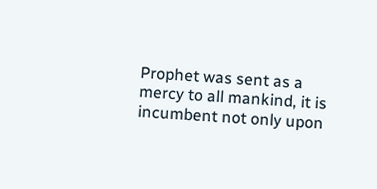Prophet was sent as a mercy to all mankind, it is incumbent not only upon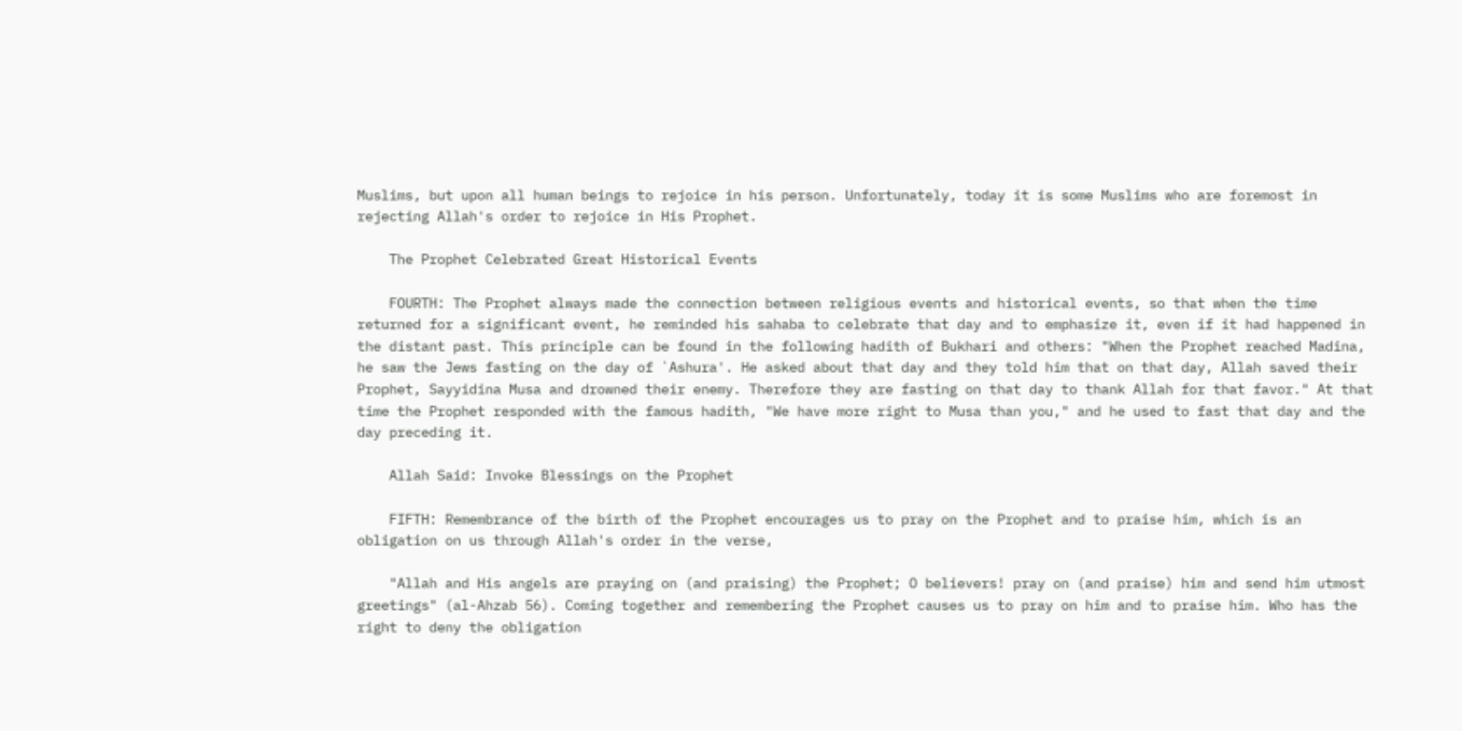Muslims, but upon all human beings to rejoice in his person. Unfortunately, today it is some Muslims who are foremost in rejecting Allah's order to rejoice in His Prophet.

    The Prophet Celebrated Great Historical Events

    FOURTH: The Prophet always made the connection between religious events and historical events, so that when the time returned for a significant event, he reminded his sahaba to celebrate that day and to emphasize it, even if it had happened in the distant past. This principle can be found in the following hadith of Bukhari and others: "When the Prophet reached Madina, he saw the Jews fasting on the day of `Ashura'. He asked about that day and they told him that on that day, Allah saved their Prophet, Sayyidina Musa and drowned their enemy. Therefore they are fasting on that day to thank Allah for that favor." At that time the Prophet responded with the famous hadith, "We have more right to Musa than you," and he used to fast that day and the day preceding it.

    Allah Said: Invoke Blessings on the Prophet

    FIFTH: Remembrance of the birth of the Prophet encourages us to pray on the Prophet and to praise him, which is an obligation on us through Allah's order in the verse,

    "Allah and His angels are praying on (and praising) the Prophet; O believers! pray on (and praise) him and send him utmost greetings" (al-Ahzab 56). Coming together and remembering the Prophet causes us to pray on him and to praise him. Who has the right to deny the obligation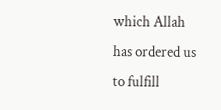which Allah has ordered us to fulfill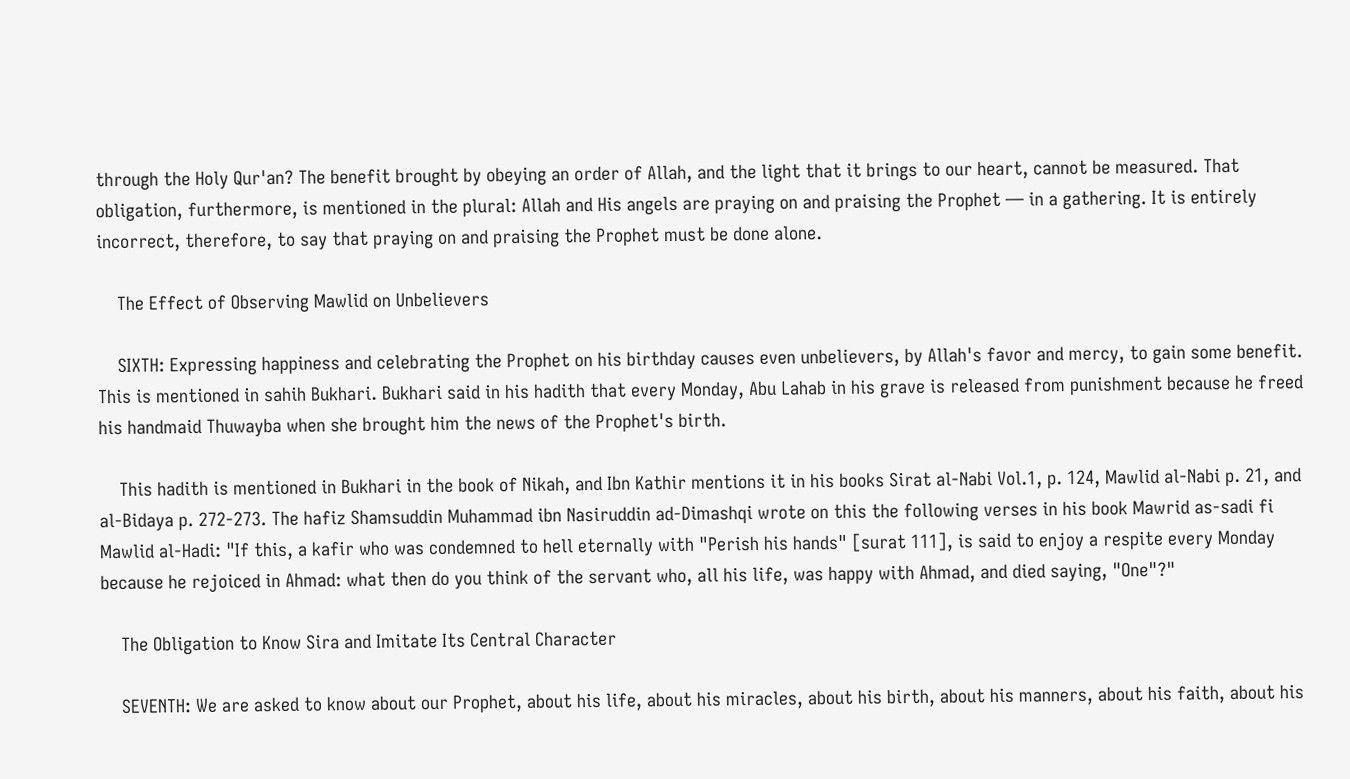through the Holy Qur'an? The benefit brought by obeying an order of Allah, and the light that it brings to our heart, cannot be measured. That obligation, furthermore, is mentioned in the plural: Allah and His angels are praying on and praising the Prophet — in a gathering. It is entirely incorrect, therefore, to say that praying on and praising the Prophet must be done alone.

    The Effect of Observing Mawlid on Unbelievers

    SIXTH: Expressing happiness and celebrating the Prophet on his birthday causes even unbelievers, by Allah's favor and mercy, to gain some benefit. This is mentioned in sahih Bukhari. Bukhari said in his hadith that every Monday, Abu Lahab in his grave is released from punishment because he freed his handmaid Thuwayba when she brought him the news of the Prophet's birth.

    This hadith is mentioned in Bukhari in the book of Nikah, and Ibn Kathir mentions it in his books Sirat al-Nabi Vol.1, p. 124, Mawlid al-Nabi p. 21, and al-Bidaya p. 272-273. The hafiz Shamsuddin Muhammad ibn Nasiruddin ad-Dimashqi wrote on this the following verses in his book Mawrid as-sadi fi Mawlid al-Hadi: "If this, a kafir who was condemned to hell eternally with "Perish his hands" [surat 111], is said to enjoy a respite every Monday because he rejoiced in Ahmad: what then do you think of the servant who, all his life, was happy with Ahmad, and died saying, "One"?"

    The Obligation to Know Sira and Imitate Its Central Character

    SEVENTH: We are asked to know about our Prophet, about his life, about his miracles, about his birth, about his manners, about his faith, about his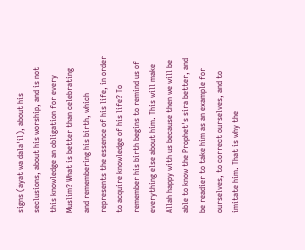signs (ayat wa dala'il), about his seclusions, about his worship, and is not this knowledge an obligation for every Muslim? What is better than celebrating and remembering his birth, which represents the essence of his life, in order to acquire knowledge of his life? To remember his birth begins to remind us of everything else about him. This will make Allah happy with us because then we will be able to know the Prophet's sira better, and be readier to take him as an example for ourselves, to correct ourselves, and to imitate him. That is why the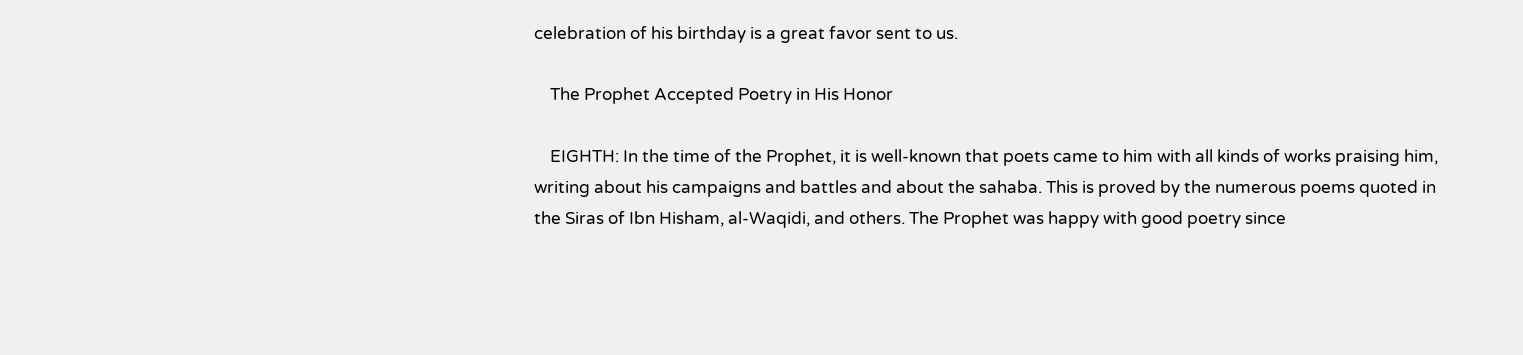celebration of his birthday is a great favor sent to us.

    The Prophet Accepted Poetry in His Honor

    EIGHTH: In the time of the Prophet, it is well-known that poets came to him with all kinds of works praising him, writing about his campaigns and battles and about the sahaba. This is proved by the numerous poems quoted in the Siras of Ibn Hisham, al-Waqidi, and others. The Prophet was happy with good poetry since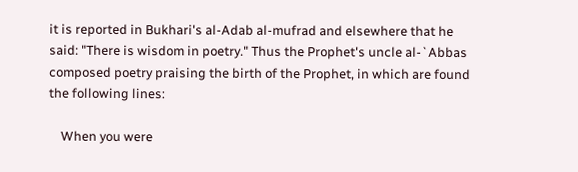it is reported in Bukhari's al-Adab al-mufrad and elsewhere that he said: "There is wisdom in poetry." Thus the Prophet's uncle al-`Abbas composed poetry praising the birth of the Prophet, in which are found the following lines:

    When you were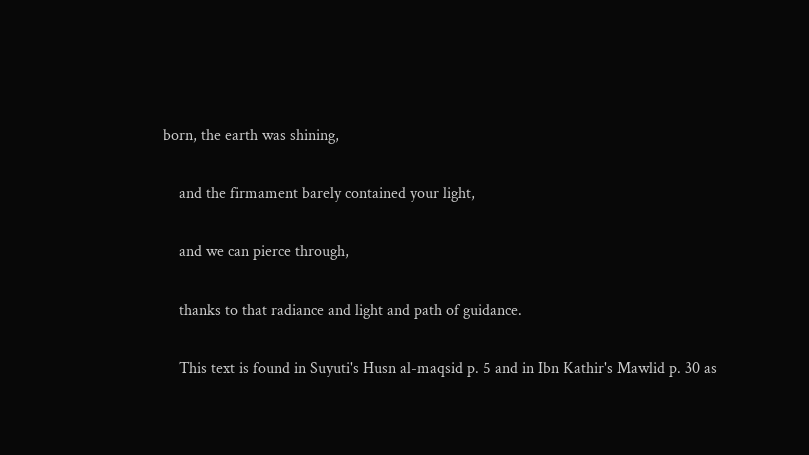born, the earth was shining,

    and the firmament barely contained your light,

    and we can pierce through,

    thanks to that radiance and light and path of guidance.

    This text is found in Suyuti's Husn al-maqsid p. 5 and in Ibn Kathir's Mawlid p. 30 as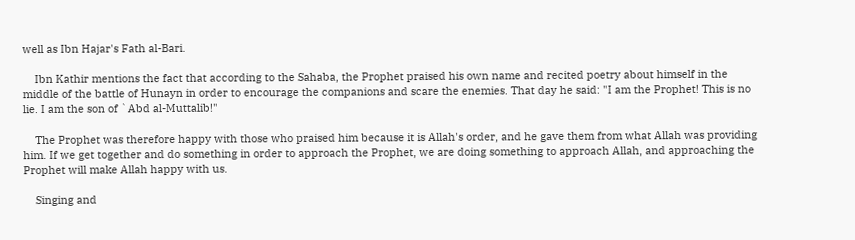well as Ibn Hajar's Fath al-Bari.

    Ibn Kathir mentions the fact that according to the Sahaba, the Prophet praised his own name and recited poetry about himself in the middle of the battle of Hunayn in order to encourage the companions and scare the enemies. That day he said: "I am the Prophet! This is no lie. I am the son of `Abd al-Muttalib!"

    The Prophet was therefore happy with those who praised him because it is Allah's order, and he gave them from what Allah was providing him. If we get together and do something in order to approach the Prophet, we are doing something to approach Allah, and approaching the Prophet will make Allah happy with us.

    Singing and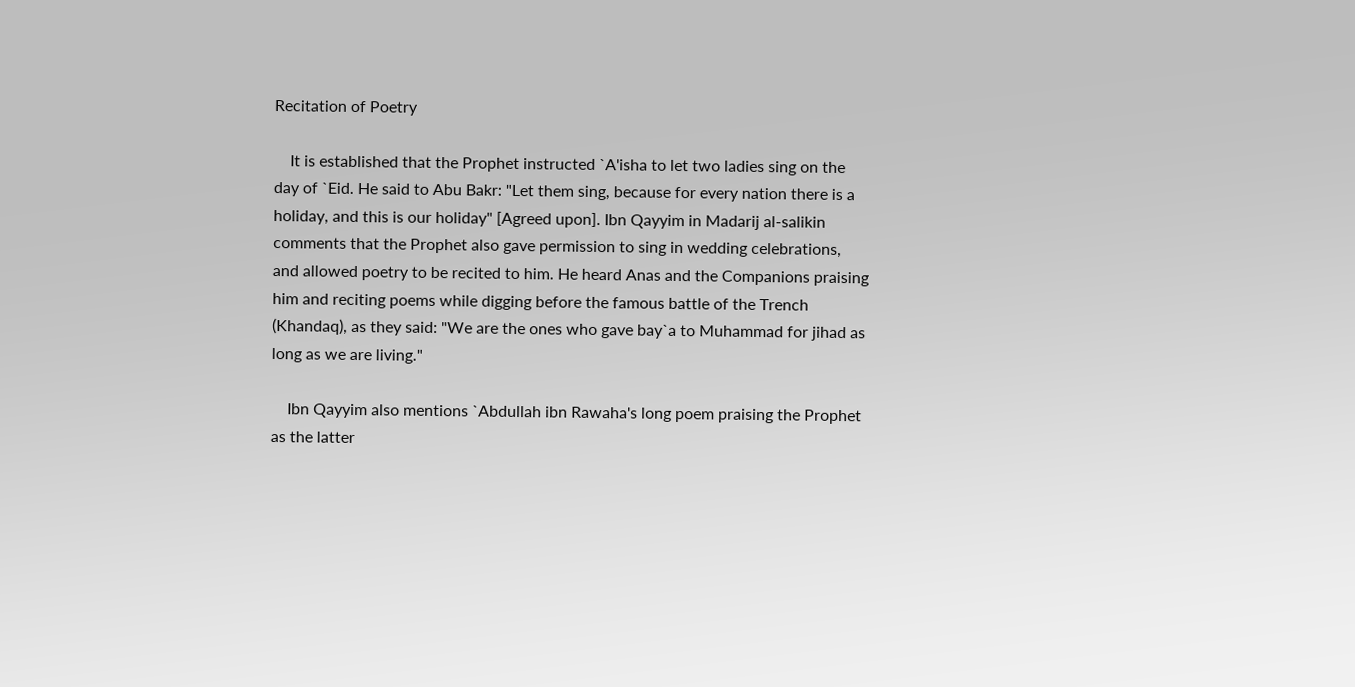Recitation of Poetry

    It is established that the Prophet instructed `A'isha to let two ladies sing on the day of `Eid. He said to Abu Bakr: "Let them sing, because for every nation there is a holiday, and this is our holiday" [Agreed upon]. Ibn Qayyim in Madarij al-salikin comments that the Prophet also gave permission to sing in wedding celebrations, and allowed poetry to be recited to him. He heard Anas and the Companions praising him and reciting poems while digging before the famous battle of the Trench (Khandaq), as they said: "We are the ones who gave bay`a to Muhammad for jihad as long as we are living."

    Ibn Qayyim also mentions `Abdullah ibn Rawaha's long poem praising the Prophet as the latter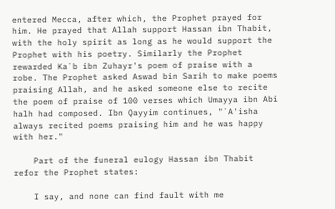entered Mecca, after which, the Prophet prayed for him. He prayed that Allah support Hassan ibn Thabit, with the holy spirit as long as he would support the Prophet with his poetry. Similarly the Prophet rewarded Ka`b ibn Zuhayr's poem of praise with a robe. The Prophet asked Aswad bin Sarih to make poems praising Allah, and he asked someone else to recite the poem of praise of 100 verses which Umayya ibn Abi halh had composed. Ibn Qayyim continues, "`A'isha always recited poems praising him and he was happy with her."

    Part of the funeral eulogy Hassan ibn Thabit refor the Prophet states:

    I say, and none can find fault with me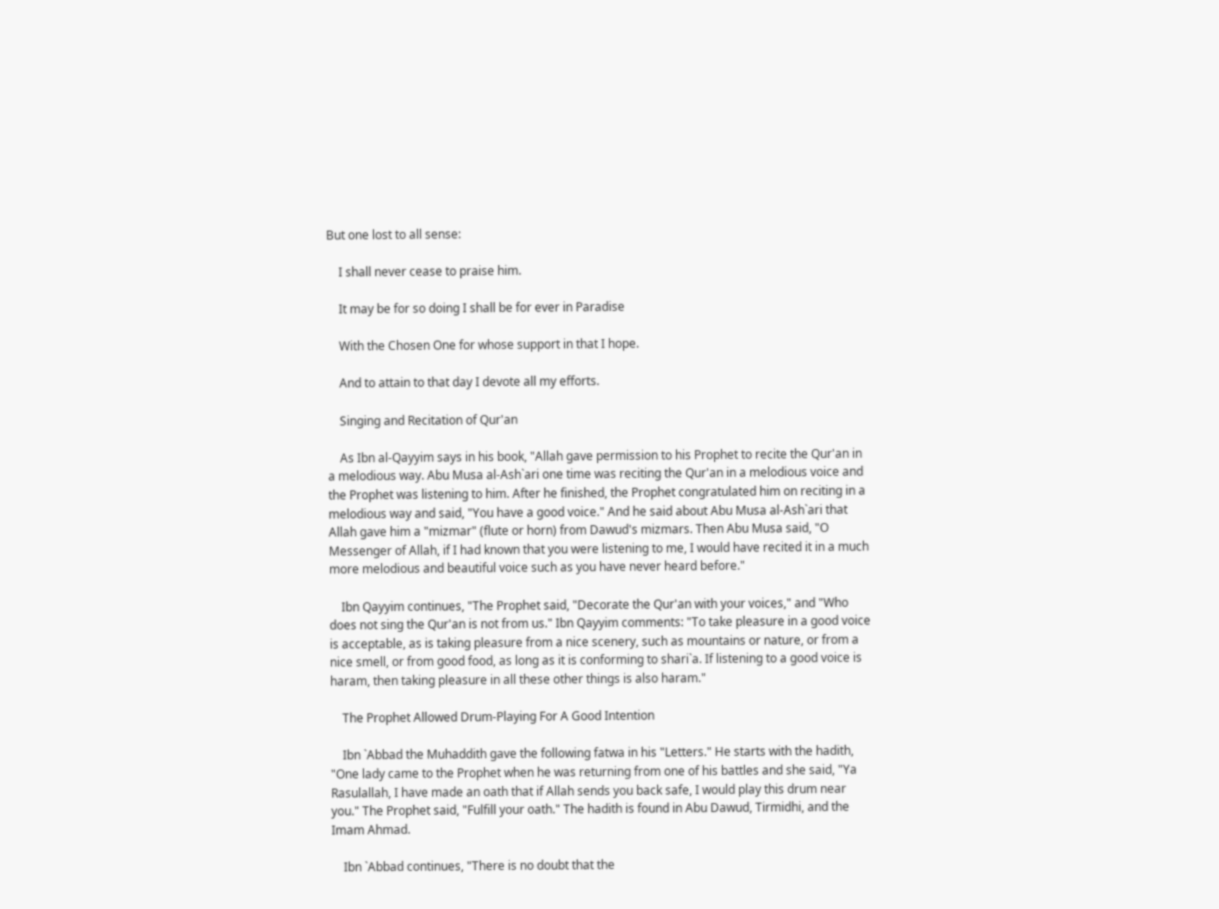But one lost to all sense:

    I shall never cease to praise him.

    It may be for so doing I shall be for ever in Paradise

    With the Chosen One for whose support in that I hope.

    And to attain to that day I devote all my efforts.

    Singing and Recitation of Qur'an

    As Ibn al-Qayyim says in his book, "Allah gave permission to his Prophet to recite the Qur'an in a melodious way. Abu Musa al-Ash`ari one time was reciting the Qur'an in a melodious voice and the Prophet was listening to him. After he finished, the Prophet congratulated him on reciting in a melodious way and said, "You have a good voice." And he said about Abu Musa al-Ash`ari that Allah gave him a "mizmar" (flute or horn) from Dawud's mizmars. Then Abu Musa said, "O Messenger of Allah, if I had known that you were listening to me, I would have recited it in a much more melodious and beautiful voice such as you have never heard before."

    Ibn Qayyim continues, "The Prophet said, "Decorate the Qur'an with your voices," and "Who does not sing the Qur'an is not from us." Ibn Qayyim comments: "To take pleasure in a good voice is acceptable, as is taking pleasure from a nice scenery, such as mountains or nature, or from a nice smell, or from good food, as long as it is conforming to shari`a. If listening to a good voice is haram, then taking pleasure in all these other things is also haram."

    The Prophet Allowed Drum-Playing For A Good Intention

    Ibn `Abbad the Muhaddith gave the following fatwa in his "Letters." He starts with the hadith, "One lady came to the Prophet when he was returning from one of his battles and she said, "Ya Rasulallah, I have made an oath that if Allah sends you back safe, I would play this drum near you." The Prophet said, "Fulfill your oath." The hadith is found in Abu Dawud, Tirmidhi, and the Imam Ahmad.

    Ibn `Abbad continues, "There is no doubt that the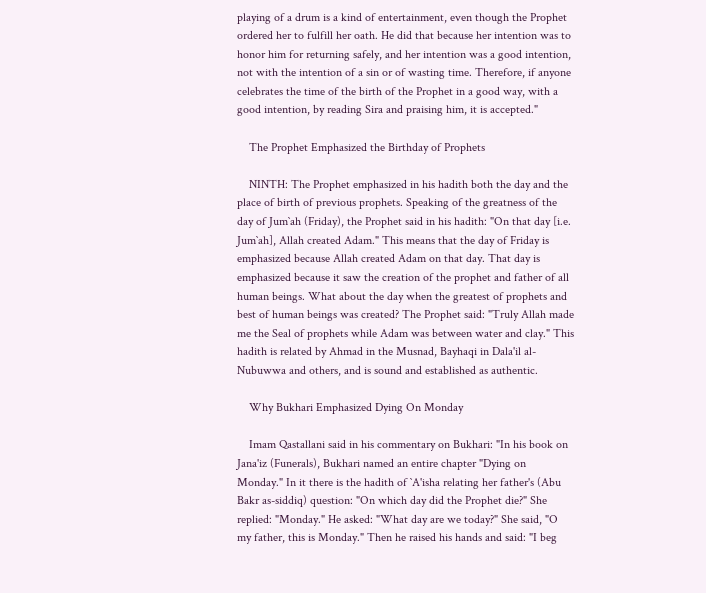playing of a drum is a kind of entertainment, even though the Prophet ordered her to fulfill her oath. He did that because her intention was to honor him for returning safely, and her intention was a good intention, not with the intention of a sin or of wasting time. Therefore, if anyone celebrates the time of the birth of the Prophet in a good way, with a good intention, by reading Sira and praising him, it is accepted."

    The Prophet Emphasized the Birthday of Prophets

    NINTH: The Prophet emphasized in his hadith both the day and the place of birth of previous prophets. Speaking of the greatness of the day of Jum`ah (Friday), the Prophet said in his hadith: "On that day [i.e. Jum`ah], Allah created Adam." This means that the day of Friday is emphasized because Allah created Adam on that day. That day is emphasized because it saw the creation of the prophet and father of all human beings. What about the day when the greatest of prophets and best of human beings was created? The Prophet said: "Truly Allah made me the Seal of prophets while Adam was between water and clay." This hadith is related by Ahmad in the Musnad, Bayhaqi in Dala'il al-Nubuwwa and others, and is sound and established as authentic.

    Why Bukhari Emphasized Dying On Monday

    Imam Qastallani said in his commentary on Bukhari: "In his book on Jana'iz (Funerals), Bukhari named an entire chapter "Dying on Monday." In it there is the hadith of `A'isha relating her father's (Abu Bakr as-siddiq) question: "On which day did the Prophet die?" She replied: "Monday." He asked: "What day are we today?" She said, "O my father, this is Monday." Then he raised his hands and said: "I beg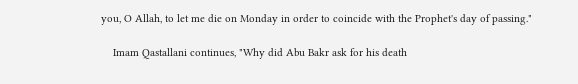you, O Allah, to let me die on Monday in order to coincide with the Prophet's day of passing."

    Imam Qastallani continues, "Why did Abu Bakr ask for his death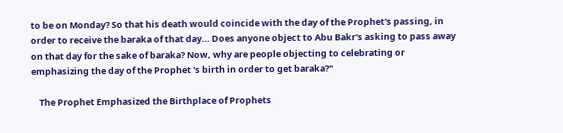to be on Monday? So that his death would coincide with the day of the Prophet's passing, in order to receive the baraka of that day… Does anyone object to Abu Bakr's asking to pass away on that day for the sake of baraka? Now, why are people objecting to celebrating or emphasizing the day of the Prophet 's birth in order to get baraka?"

    The Prophet Emphasized the Birthplace of Prophets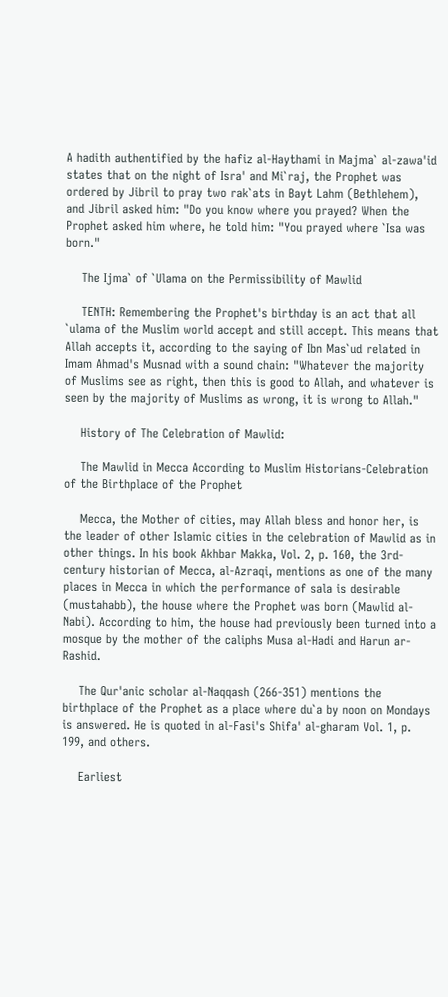A hadith authentified by the hafiz al-Haythami in Majma` al-zawa'id states that on the night of Isra' and Mi`raj, the Prophet was ordered by Jibril to pray two rak`ats in Bayt Lahm (Bethlehem), and Jibril asked him: "Do you know where you prayed? When the Prophet asked him where, he told him: "You prayed where `Isa was born."

    The Ijma` of `Ulama on the Permissibility of Mawlid

    TENTH: Remembering the Prophet's birthday is an act that all `ulama of the Muslim world accept and still accept. This means that Allah accepts it, according to the saying of Ibn Mas`ud related in Imam Ahmad's Musnad with a sound chain: "Whatever the majority of Muslims see as right, then this is good to Allah, and whatever is seen by the majority of Muslims as wrong, it is wrong to Allah."

    History of The Celebration of Mawlid:

    The Mawlid in Mecca According to Muslim Historians-Celebration of the Birthplace of the Prophet

    Mecca, the Mother of cities, may Allah bless and honor her, is the leader of other Islamic cities in the celebration of Mawlid as in other things. In his book Akhbar Makka, Vol. 2, p. 160, the 3rd-century historian of Mecca, al-Azraqi, mentions as one of the many places in Mecca in which the performance of sala is desirable (mustahabb), the house where the Prophet was born (Mawlid al-Nabi). According to him, the house had previously been turned into a mosque by the mother of the caliphs Musa al-Hadi and Harun ar-Rashid.

    The Qur'anic scholar al-Naqqash (266-351) mentions the birthplace of the Prophet as a place where du`a by noon on Mondays is answered. He is quoted in al-Fasi's Shifa' al-gharam Vol. 1, p. 199, and others.

    Earliest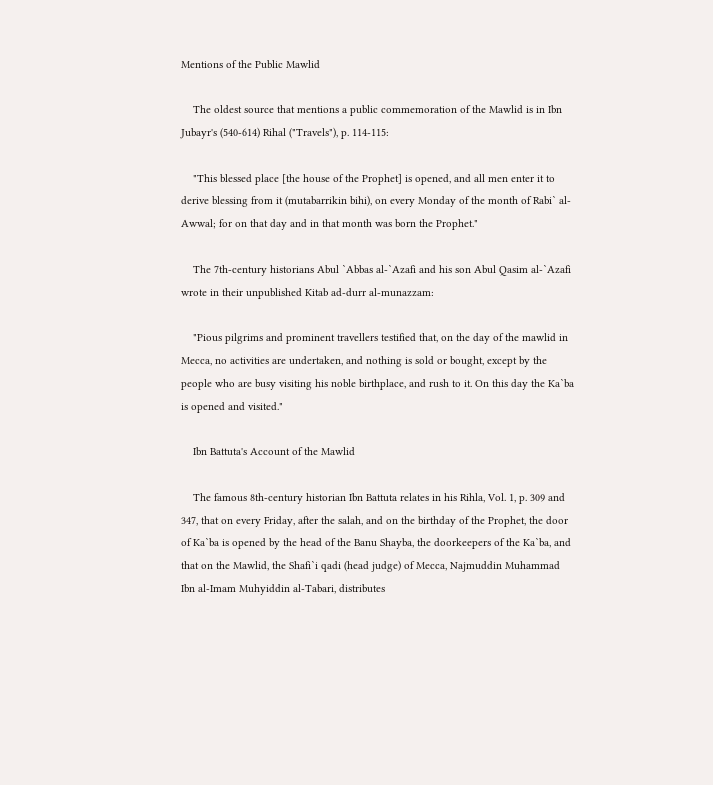Mentions of the Public Mawlid

    The oldest source that mentions a public commemoration of the Mawlid is in Ibn Jubayr's (540-614) Rihal ("Travels"), p. 114-115:

    "This blessed place [the house of the Prophet] is opened, and all men enter it to derive blessing from it (mutabarrikin bihi), on every Monday of the month of Rabi` al-Awwal; for on that day and in that month was born the Prophet."

    The 7th-century historians Abul `Abbas al-`Azafi and his son Abul Qasim al-`Azafi wrote in their unpublished Kitab ad-durr al-munazzam:

    "Pious pilgrims and prominent travellers testified that, on the day of the mawlid in Mecca, no activities are undertaken, and nothing is sold or bought, except by the people who are busy visiting his noble birthplace, and rush to it. On this day the Ka`ba is opened and visited."

    Ibn Battuta's Account of the Mawlid

    The famous 8th-century historian Ibn Battuta relates in his Rihla, Vol. 1, p. 309 and 347, that on every Friday, after the salah, and on the birthday of the Prophet, the door of Ka`ba is opened by the head of the Banu Shayba, the doorkeepers of the Ka`ba, and that on the Mawlid, the Shafi`i qadi (head judge) of Mecca, Najmuddin Muhammad Ibn al-Imam Muhyiddin al-Tabari, distributes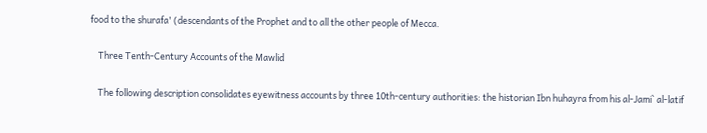food to the shurafa' (descendants of the Prophet and to all the other people of Mecca.

    Three Tenth-Century Accounts of the Mawlid

    The following description consolidates eyewitness accounts by three 10th-century authorities: the historian Ibn huhayra from his al-Jami` al-latif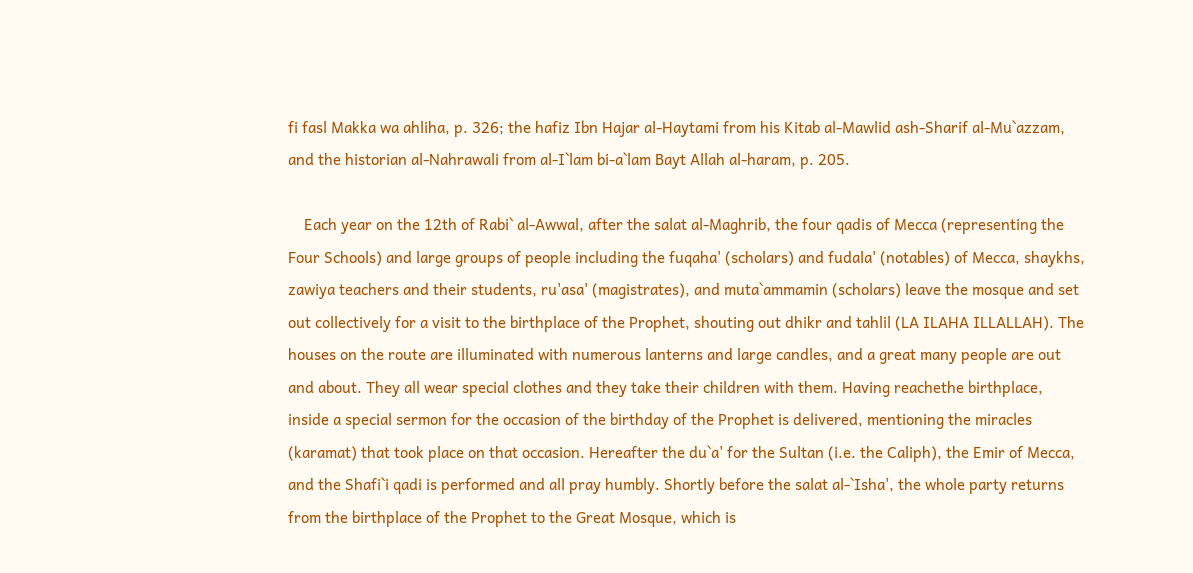fi fasl Makka wa ahliha, p. 326; the hafiz Ibn Hajar al-Haytami from his Kitab al-Mawlid ash-Sharif al-Mu`azzam, and the historian al-Nahrawali from al-I`lam bi-a`lam Bayt Allah al-haram, p. 205.

    Each year on the 12th of Rabi` al-Awwal, after the salat al-Maghrib, the four qadis of Mecca (representing the Four Schools) and large groups of people including the fuqaha' (scholars) and fudala' (notables) of Mecca, shaykhs, zawiya teachers and their students, ru'asa' (magistrates), and muta`ammamin (scholars) leave the mosque and set out collectively for a visit to the birthplace of the Prophet, shouting out dhikr and tahlil (LA ILAHA ILLALLAH). The houses on the route are illuminated with numerous lanterns and large candles, and a great many people are out and about. They all wear special clothes and they take their children with them. Having reachethe birthplace, inside a special sermon for the occasion of the birthday of the Prophet is delivered, mentioning the miracles (karamat) that took place on that occasion. Hereafter the du`a' for the Sultan (i.e. the Caliph), the Emir of Mecca, and the Shafi`i qadi is performed and all pray humbly. Shortly before the salat al-`Isha', the whole party returns from the birthplace of the Prophet to the Great Mosque, which is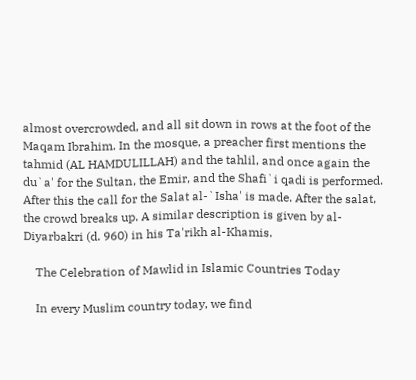almost overcrowded, and all sit down in rows at the foot of the Maqam Ibrahim. In the mosque, a preacher first mentions the tahmid (AL HAMDULILLAH) and the tahlil, and once again the du`a' for the Sultan, the Emir, and the Shafi`i qadi is performed. After this the call for the Salat al-`Isha' is made. After the salat, the crowd breaks up. A similar description is given by al-Diyarbakri (d. 960) in his Ta'rikh al-Khamis.

    The Celebration of Mawlid in Islamic Countries Today

    In every Muslim country today, we find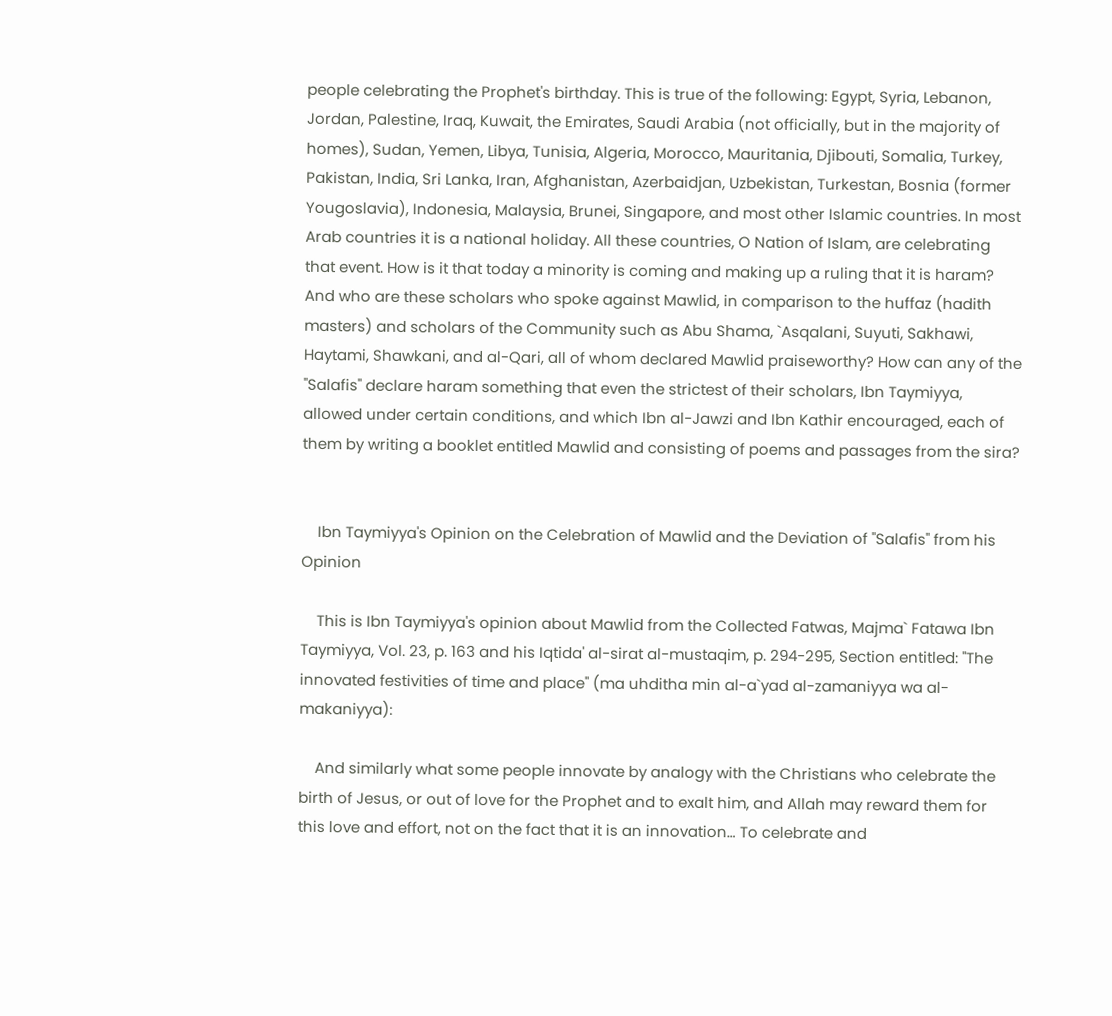people celebrating the Prophet's birthday. This is true of the following: Egypt, Syria, Lebanon, Jordan, Palestine, Iraq, Kuwait, the Emirates, Saudi Arabia (not officially, but in the majority of homes), Sudan, Yemen, Libya, Tunisia, Algeria, Morocco, Mauritania, Djibouti, Somalia, Turkey, Pakistan, India, Sri Lanka, Iran, Afghanistan, Azerbaidjan, Uzbekistan, Turkestan, Bosnia (former Yougoslavia), Indonesia, Malaysia, Brunei, Singapore, and most other Islamic countries. In most Arab countries it is a national holiday. All these countries, O Nation of Islam, are celebrating that event. How is it that today a minority is coming and making up a ruling that it is haram? And who are these scholars who spoke against Mawlid, in comparison to the huffaz (hadith masters) and scholars of the Community such as Abu Shama, `Asqalani, Suyuti, Sakhawi, Haytami, Shawkani, and al-Qari, all of whom declared Mawlid praiseworthy? How can any of the "Salafis" declare haram something that even the strictest of their scholars, Ibn Taymiyya, allowed under certain conditions, and which Ibn al-Jawzi and Ibn Kathir encouraged, each of them by writing a booklet entitled Mawlid and consisting of poems and passages from the sira?


    Ibn Taymiyya's Opinion on the Celebration of Mawlid and the Deviation of "Salafis" from his Opinion

    This is Ibn Taymiyya's opinion about Mawlid from the Collected Fatwas, Majma` Fatawa Ibn Taymiyya, Vol. 23, p. 163 and his Iqtida' al-sirat al-mustaqim, p. 294-295, Section entitled: "The innovated festivities of time and place" (ma uhditha min al-a`yad al-zamaniyya wa al-makaniyya):

    And similarly what some people innovate by analogy with the Christians who celebrate the birth of Jesus, or out of love for the Prophet and to exalt him, and Allah may reward them for this love and effort, not on the fact that it is an innovation… To celebrate and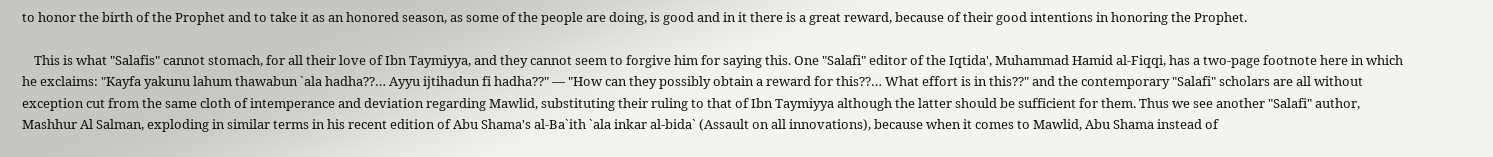to honor the birth of the Prophet and to take it as an honored season, as some of the people are doing, is good and in it there is a great reward, because of their good intentions in honoring the Prophet.

    This is what "Salafis" cannot stomach, for all their love of Ibn Taymiyya, and they cannot seem to forgive him for saying this. One "Salafi" editor of the Iqtida', Muhammad Hamid al-Fiqqi, has a two-page footnote here in which he exclaims: "Kayfa yakunu lahum thawabun `ala hadha??… Ayyu ijtihadun fi hadha??" — "How can they possibly obtain a reward for this??… What effort is in this??" and the contemporary "Salafi" scholars are all without exception cut from the same cloth of intemperance and deviation regarding Mawlid, substituting their ruling to that of Ibn Taymiyya although the latter should be sufficient for them. Thus we see another "Salafi" author, Mashhur Al Salman, exploding in similar terms in his recent edition of Abu Shama's al-Ba`ith `ala inkar al-bida` (Assault on all innovations), because when it comes to Mawlid, Abu Shama instead of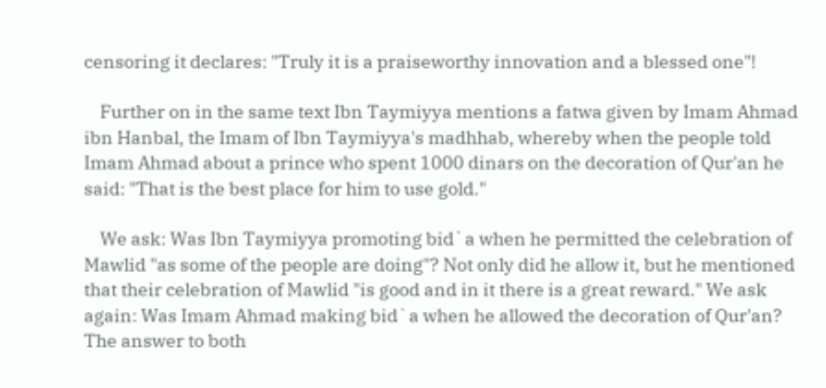censoring it declares: "Truly it is a praiseworthy innovation and a blessed one"!

    Further on in the same text Ibn Taymiyya mentions a fatwa given by Imam Ahmad ibn Hanbal, the Imam of Ibn Taymiyya's madhhab, whereby when the people told Imam Ahmad about a prince who spent 1000 dinars on the decoration of Qur'an he said: "That is the best place for him to use gold."

    We ask: Was Ibn Taymiyya promoting bid`a when he permitted the celebration of Mawlid "as some of the people are doing"? Not only did he allow it, but he mentioned that their celebration of Mawlid "is good and in it there is a great reward." We ask again: Was Imam Ahmad making bid`a when he allowed the decoration of Qur'an? The answer to both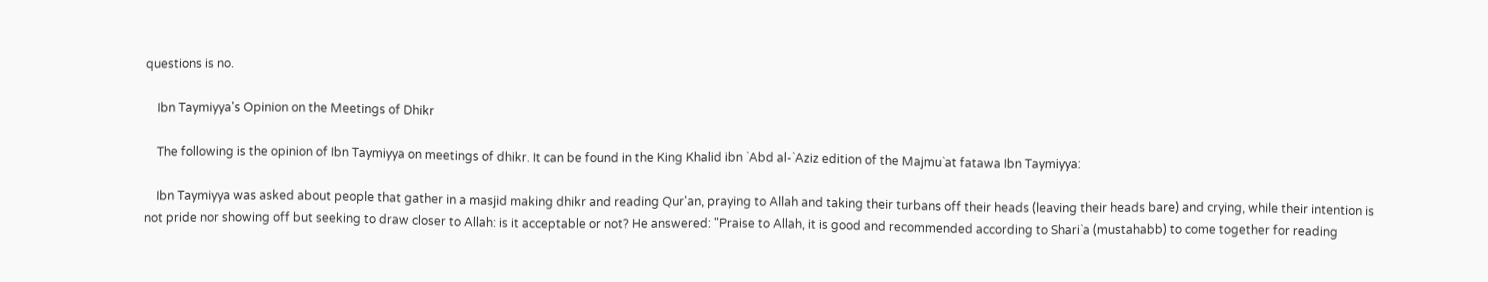questions is no.

    Ibn Taymiyya's Opinion on the Meetings of Dhikr

    The following is the opinion of Ibn Taymiyya on meetings of dhikr. It can be found in the King Khalid ibn `Abd al-`Aziz edition of the Majmu`at fatawa Ibn Taymiyya:

    Ibn Taymiyya was asked about people that gather in a masjid making dhikr and reading Qur'an, praying to Allah and taking their turbans off their heads (leaving their heads bare) and crying, while their intention is not pride nor showing off but seeking to draw closer to Allah: is it acceptable or not? He answered: "Praise to Allah, it is good and recommended according to Shari`a (mustahabb) to come together for reading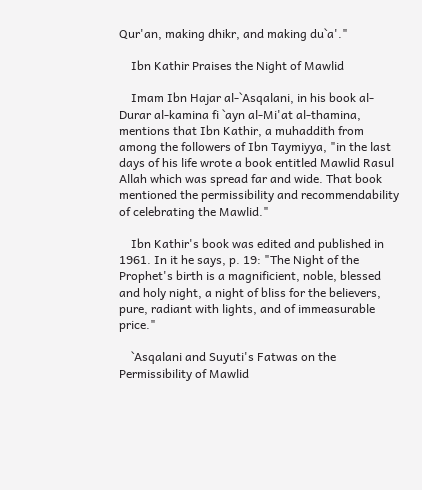Qur'an, making dhikr, and making du`a'."

    Ibn Kathir Praises the Night of Mawlid

    Imam Ibn Hajar al-`Asqalani, in his book al-Durar al-kamina fi `ayn al-Mi'at al-thamina, mentions that Ibn Kathir, a muhaddith from among the followers of Ibn Taymiyya, "in the last days of his life wrote a book entitled Mawlid Rasul Allah which was spread far and wide. That book mentioned the permissibility and recommendability of celebrating the Mawlid."

    Ibn Kathir's book was edited and published in 1961. In it he says, p. 19: "The Night of the Prophet's birth is a magnificient, noble, blessed and holy night, a night of bliss for the believers, pure, radiant with lights, and of immeasurable price."

    `Asqalani and Suyuti's Fatwas on the Permissibility of Mawlid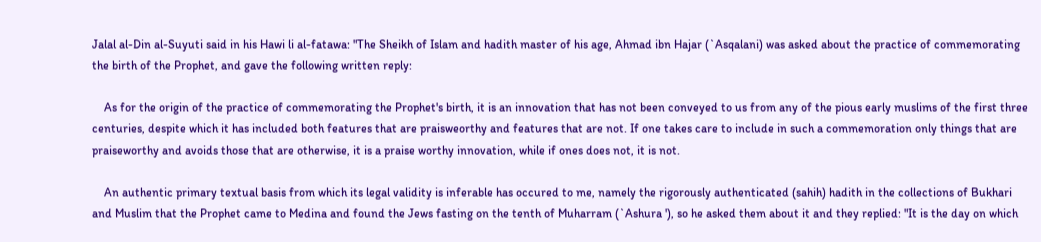Jalal al-Din al-Suyuti said in his Hawi li al-fatawa: "The Sheikh of Islam and hadith master of his age, Ahmad ibn Hajar (`Asqalani) was asked about the practice of commemorating the birth of the Prophet, and gave the following written reply:

    As for the origin of the practice of commemorating the Prophet's birth, it is an innovation that has not been conveyed to us from any of the pious early muslims of the first three centuries, despite which it has included both features that are praisweorthy and features that are not. If one takes care to include in such a commemoration only things that are praiseworthy and avoids those that are otherwise, it is a praise worthy innovation, while if ones does not, it is not.

    An authentic primary textual basis from which its legal validity is inferable has occured to me, namely the rigorously authenticated (sahih) hadith in the collections of Bukhari and Muslim that the Prophet came to Medina and found the Jews fasting on the tenth of Muharram (`Ashura '), so he asked them about it and they replied: "It is the day on which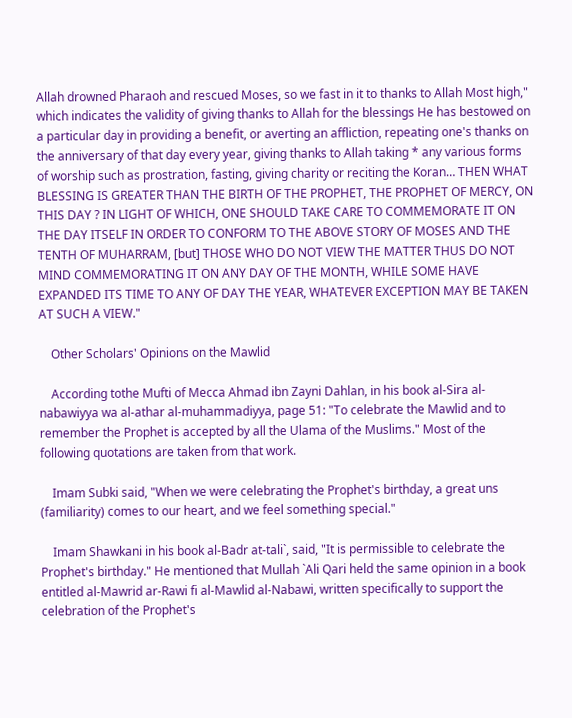Allah drowned Pharaoh and rescued Moses, so we fast in it to thanks to Allah Most high," which indicates the validity of giving thanks to Allah for the blessings He has bestowed on a particular day in providing a benefit, or averting an affliction, repeating one's thanks on the anniversary of that day every year, giving thanks to Allah taking * any various forms of worship such as prostration, fasting, giving charity or reciting the Koran… THEN WHAT BLESSING IS GREATER THAN THE BIRTH OF THE PROPHET, THE PROPHET OF MERCY, ON THIS DAY ? IN LIGHT OF WHICH, ONE SHOULD TAKE CARE TO COMMEMORATE IT ON THE DAY ITSELF IN ORDER TO CONFORM TO THE ABOVE STORY OF MOSES AND THE TENTH OF MUHARRAM, [but] THOSE WHO DO NOT VIEW THE MATTER THUS DO NOT MIND COMMEMORATING IT ON ANY DAY OF THE MONTH, WHILE SOME HAVE EXPANDED ITS TIME TO ANY OF DAY THE YEAR, WHATEVER EXCEPTION MAY BE TAKEN AT SUCH A VIEW."

    Other Scholars' Opinions on the Mawlid

    According tothe Mufti of Mecca Ahmad ibn Zayni Dahlan, in his book al-Sira al-nabawiyya wa al-athar al-muhammadiyya, page 51: "To celebrate the Mawlid and to remember the Prophet is accepted by all the Ulama of the Muslims." Most of the following quotations are taken from that work.

    Imam Subki said, "When we were celebrating the Prophet's birthday, a great uns (familiarity) comes to our heart, and we feel something special."

    Imam Shawkani in his book al-Badr at-tali`, said, "It is permissible to celebrate the Prophet's birthday." He mentioned that Mullah `Ali Qari held the same opinion in a book entitled al-Mawrid ar-Rawi fi al-Mawlid al-Nabawi, written specifically to support the celebration of the Prophet's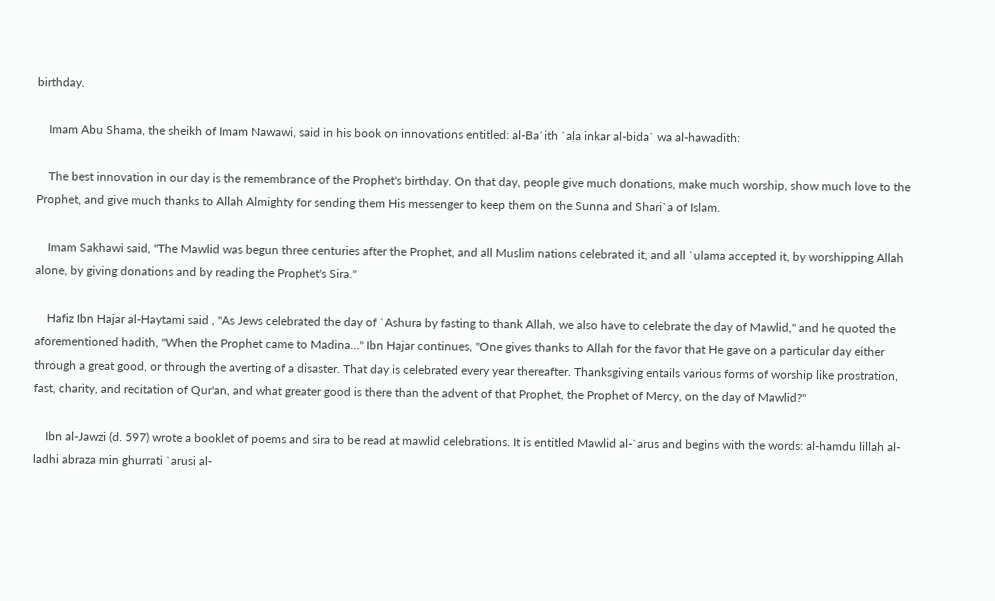birthday.

    Imam Abu Shama, the sheikh of Imam Nawawi, said in his book on innovations entitled: al-Ba`ith `ala inkar al-bida` wa al-hawadith:

    The best innovation in our day is the remembrance of the Prophet's birthday. On that day, people give much donations, make much worship, show much love to the Prophet, and give much thanks to Allah Almighty for sending them His messenger to keep them on the Sunna and Shari`a of Islam.

    Imam Sakhawi said, "The Mawlid was begun three centuries after the Prophet, and all Muslim nations celebrated it, and all `ulama accepted it, by worshipping Allah alone, by giving donations and by reading the Prophet's Sira."

    Hafiz Ibn Hajar al-Haytami said , "As Jews celebrated the day of `Ashura by fasting to thank Allah, we also have to celebrate the day of Mawlid," and he quoted the aforementioned hadith, "When the Prophet came to Madina…" Ibn Hajar continues, "One gives thanks to Allah for the favor that He gave on a particular day either through a great good, or through the averting of a disaster. That day is celebrated every year thereafter. Thanksgiving entails various forms of worship like prostration, fast, charity, and recitation of Qur'an, and what greater good is there than the advent of that Prophet, the Prophet of Mercy, on the day of Mawlid?"

    Ibn al-Jawzi (d. 597) wrote a booklet of poems and sira to be read at mawlid celebrations. It is entitled Mawlid al-`arus and begins with the words: al-hamdu lillah al-ladhi abraza min ghurrati `arusi al-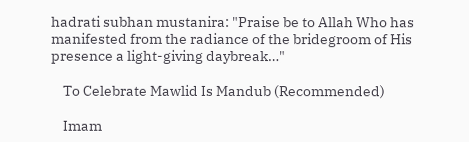hadrati subhan mustanira: "Praise be to Allah Who has manifested from the radiance of the bridegroom of His presence a light-giving daybreak…"

    To Celebrate Mawlid Is Mandub (Recommended)

    Imam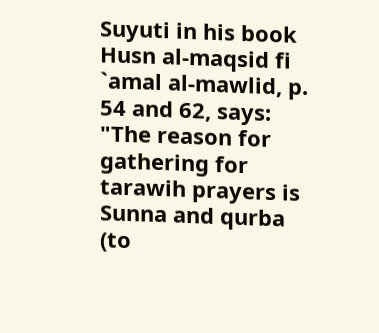Suyuti in his book Husn al-maqsid fi `amal al-mawlid, p. 54 and 62, says: "The reason for gathering for tarawih prayers is Sunna and qurba (to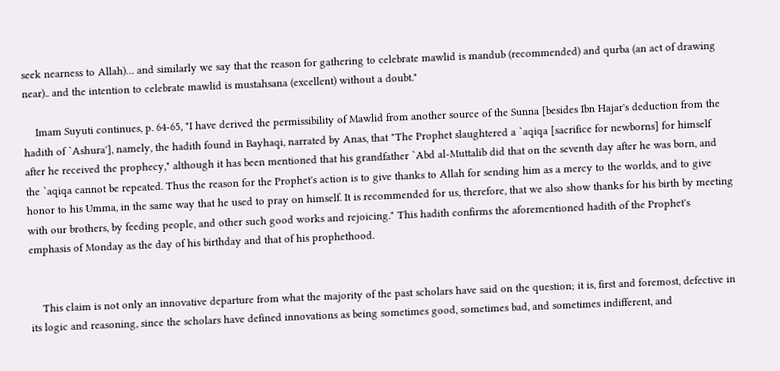seek nearness to Allah)… and similarly we say that the reason for gathering to celebrate mawlid is mandub (recommended) and qurba (an act of drawing near).. and the intention to celebrate mawlid is mustahsana (excellent) without a doubt."

    Imam Suyuti continues, p. 64-65, "I have derived the permissibility of Mawlid from another source of the Sunna [besides Ibn Hajar's deduction from the hadith of `Ashura'], namely, the hadith found in Bayhaqi, narrated by Anas, that "The Prophet slaughtered a `aqiqa [sacrifice for newborns] for himself after he received the prophecy," although it has been mentioned that his grandfather `Abd al-Muttalib did that on the seventh day after he was born, and the `aqiqa cannot be repeated. Thus the reason for the Prophet's action is to give thanks to Allah for sending him as a mercy to the worlds, and to give honor to his Umma, in the same way that he used to pray on himself. It is recommended for us, therefore, that we also show thanks for his birth by meeting with our brothers, by feeding people, and other such good works and rejoicing." This hadith confirms the aforementioned hadith of the Prophet's emphasis of Monday as the day of his birthday and that of his prophethood.


    This claim is not only an innovative departure from what the majority of the past scholars have said on the question; it is, first and foremost, defective in its logic and reasoning, since the scholars have defined innovations as being sometimes good, sometimes bad, and sometimes indifferent, and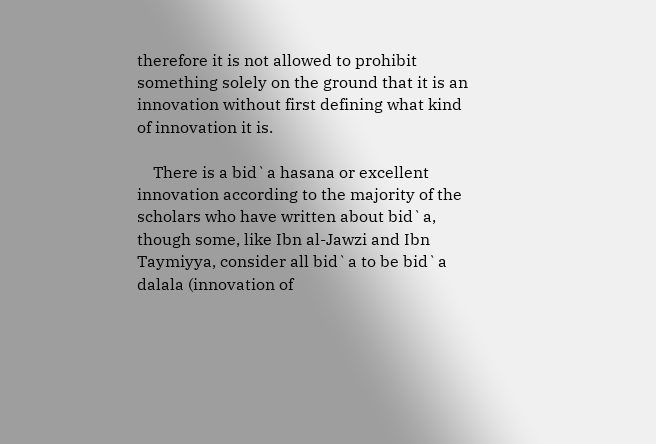therefore it is not allowed to prohibit something solely on the ground that it is an innovation without first defining what kind of innovation it is.

    There is a bid`a hasana or excellent innovation according to the majority of the scholars who have written about bid`a, though some, like Ibn al-Jawzi and Ibn Taymiyya, consider all bid`a to be bid`a dalala (innovation of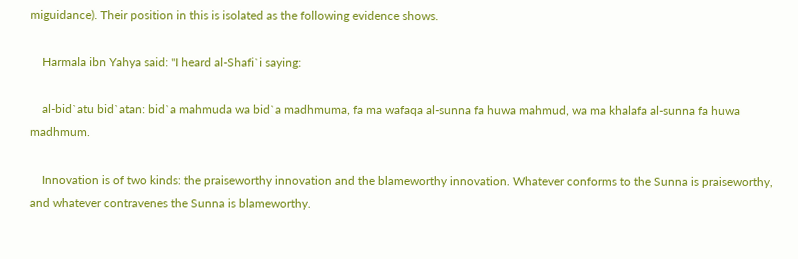miguidance). Their position in this is isolated as the following evidence shows.

    Harmala ibn Yahya said: "I heard al-Shafi`i saying:

    al-bid`atu bid`atan: bid`a mahmuda wa bid`a madhmuma, fa ma wafaqa al-sunna fa huwa mahmud, wa ma khalafa al-sunna fa huwa madhmum.

    Innovation is of two kinds: the praiseworthy innovation and the blameworthy innovation. Whatever conforms to the Sunna is praiseworthy, and whatever contravenes the Sunna is blameworthy.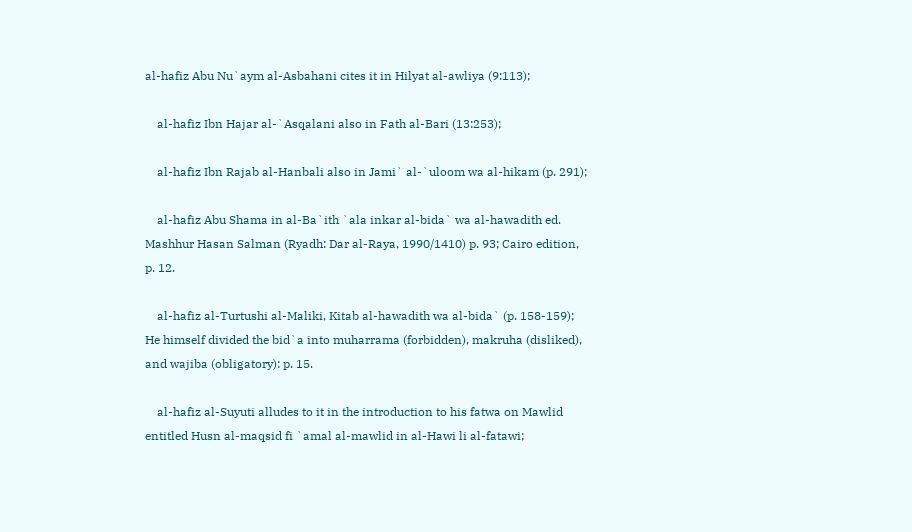al-hafiz Abu Nu`aym al-Asbahani cites it in Hilyat al-awliya (9:113);

    al-hafiz Ibn Hajar al-`Asqalani also in Fath al-Bari (13:253);

    al-hafiz Ibn Rajab al-Hanbali also in Jami` al-`uloom wa al-hikam (p. 291);

    al-hafiz Abu Shama in al-Ba`ith `ala inkar al-bida` wa al-hawadith ed. Mashhur Hasan Salman (Ryadh: Dar al-Raya, 1990/1410) p. 93; Cairo edition, p. 12.

    al-hafiz al-Turtushi al-Maliki, Kitab al-hawadith wa al-bida` (p. 158-159); He himself divided the bid`a into muharrama (forbidden), makruha (disliked), and wajiba (obligatory): p. 15.

    al-hafiz al-Suyuti alludes to it in the introduction to his fatwa on Mawlid entitled Husn al-maqsid fi `amal al-mawlid in al-Hawi li al-fatawi;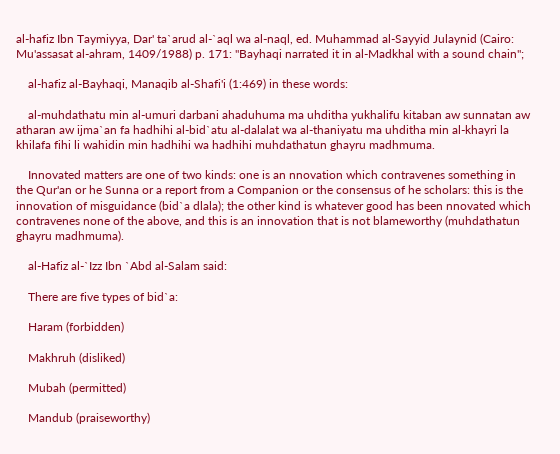al-hafiz Ibn Taymiyya, Dar' ta`arud al-`aql wa al-naql, ed. Muhammad al-Sayyid Julaynid (Cairo: Mu'assasat al-ahram, 1409/1988) p. 171: "Bayhaqi narrated it in al-Madkhal with a sound chain";

    al-hafiz al-Bayhaqi, Manaqib al-Shafi'i (1:469) in these words:

    al-muhdathatu min al-umuri darbani ahaduhuma ma uhditha yukhalifu kitaban aw sunnatan aw atharan aw ijma`an fa hadhihi al-bid`atu al-dalalat wa al-thaniyatu ma uhditha min al-khayri la khilafa fihi li wahidin min hadhihi wa hadhihi muhdathatun ghayru madhmuma.

    Innovated matters are one of two kinds: one is an nnovation which contravenes something in the Qur'an or he Sunna or a report from a Companion or the consensus of he scholars: this is the innovation of misguidance (bid`a dlala); the other kind is whatever good has been nnovated which contravenes none of the above, and this is an innovation that is not blameworthy (muhdathatun ghayru madhmuma).

    al-Hafiz al-`Izz Ibn `Abd al-Salam said:

    There are five types of bid`a:

    Haram (forbidden)

    Makhruh (disliked)

    Mubah (permitted)

    Mandub (praiseworthy)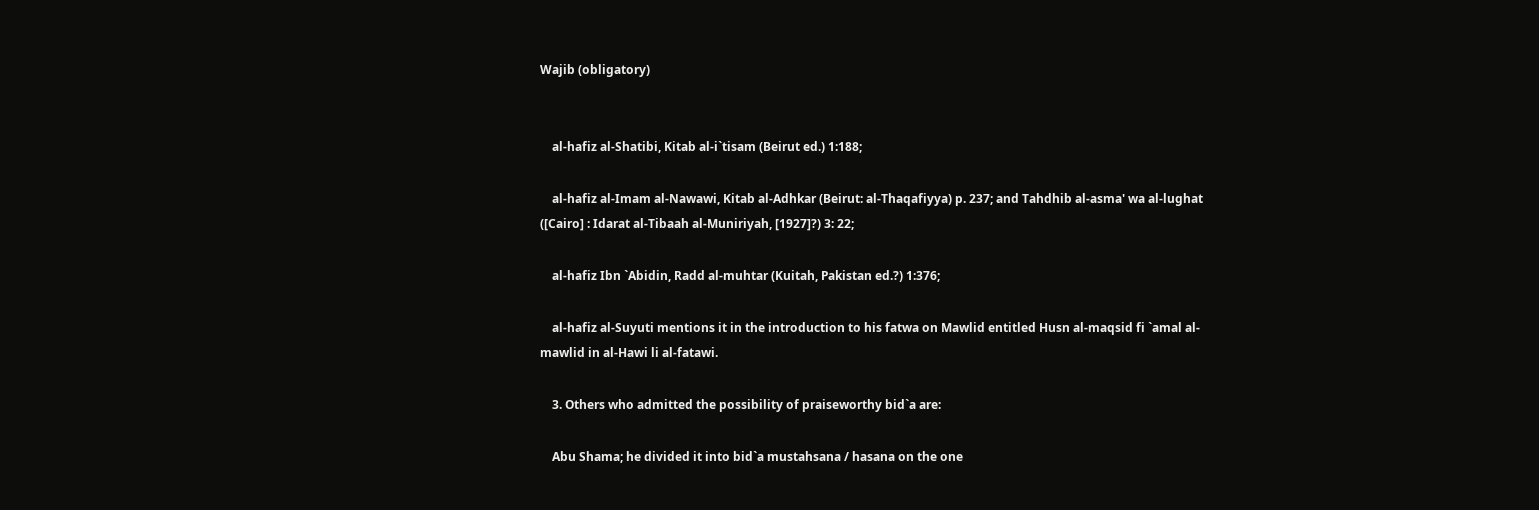Wajib (obligatory)


    al-hafiz al-Shatibi, Kitab al-i`tisam (Beirut ed.) 1:188;

    al-hafiz al-Imam al-Nawawi, Kitab al-Adhkar (Beirut: al-Thaqafiyya) p. 237; and Tahdhib al-asma' wa al-lughat ([Cairo] : Idarat al-Tibaah al-Muniriyah, [1927]?) 3: 22;

    al-hafiz Ibn `Abidin, Radd al-muhtar (Kuitah, Pakistan ed.?) 1:376;

    al-hafiz al-Suyuti mentions it in the introduction to his fatwa on Mawlid entitled Husn al-maqsid fi `amal al-mawlid in al-Hawi li al-fatawi.

    3. Others who admitted the possibility of praiseworthy bid`a are:

    Abu Shama; he divided it into bid`a mustahsana / hasana on the one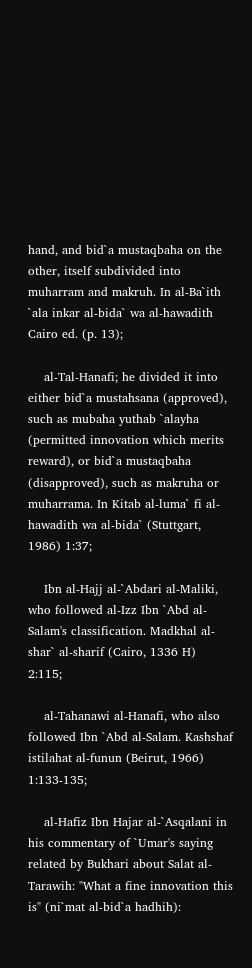hand, and bid`a mustaqbaha on the other, itself subdivided into muharram and makruh. In al-Ba`ith `ala inkar al-bida` wa al-hawadith Cairo ed. (p. 13);

    al-Tal-Hanafi; he divided it into either bid`a mustahsana (approved), such as mubaha yuthab `alayha (permitted innovation which merits reward), or bid`a mustaqbaha (disapproved), such as makruha or muharrama. In Kitab al-luma` fi al-hawadith wa al-bida` (Stuttgart, 1986) 1:37;

    Ibn al-Hajj al-`Abdari al-Maliki, who followed al-Izz Ibn `Abd al-Salam's classification. Madkhal al-shar` al-sharif (Cairo, 1336 H) 2:115;

    al-Tahanawi al-Hanafi, who also followed Ibn `Abd al-Salam. Kashshaf istilahat al-funun (Beirut, 1966) 1:133-135;

    al-Hafiz Ibn Hajar al-`Asqalani in his commentary of `Umar's saying related by Bukhari about Salat al-Tarawih: "What a fine innovation this is" (ni`mat al-bid`a hadhih):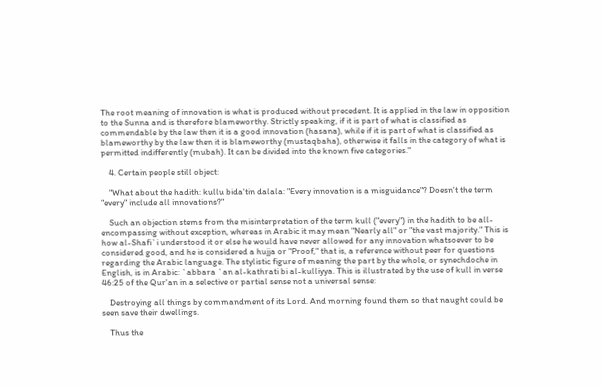The root meaning of innovation is what is produced without precedent. It is applied in the law in opposition to the Sunna and is therefore blameworthy. Strictly speaking, if it is part of what is classified as commendable by the law then it is a good innovation (hasana), while if it is part of what is classified as blameworthy by the law then it is blameworthy (mustaqbaha), otherwise it falls in the category of what is permitted indifferently (mubah). It can be divided into the known five categories."

    4. Certain people still object:

    "What about the hadith: kullu bida'tin dalala: "Every innovation is a misguidance"? Doesn't the term "every" include all innovations?"

    Such an objection stems from the misinterpretation of the term kull ("every") in the hadith to be all-encompassing without exception, whereas in Arabic it may mean "Nearly all" or "the vast majority." This is how al-Shafi`i understood it or else he would have never allowed for any innovation whatsoever to be considered good, and he is considered a hujja or "Proof," that is, a reference without peer for questions regarding the Arabic language. The stylistic figure of meaning the part by the whole, or synechdoche in English, is in Arabic: `abbara `an al-kathrati bi al-kulliyya. This is illustrated by the use of kull in verse 46:25 of the Qur'an in a selective or partial sense not a universal sense:

    Destroying all things by commandment of its Lord. And morning found them so that naught could be seen save their dwellings.

    Thus the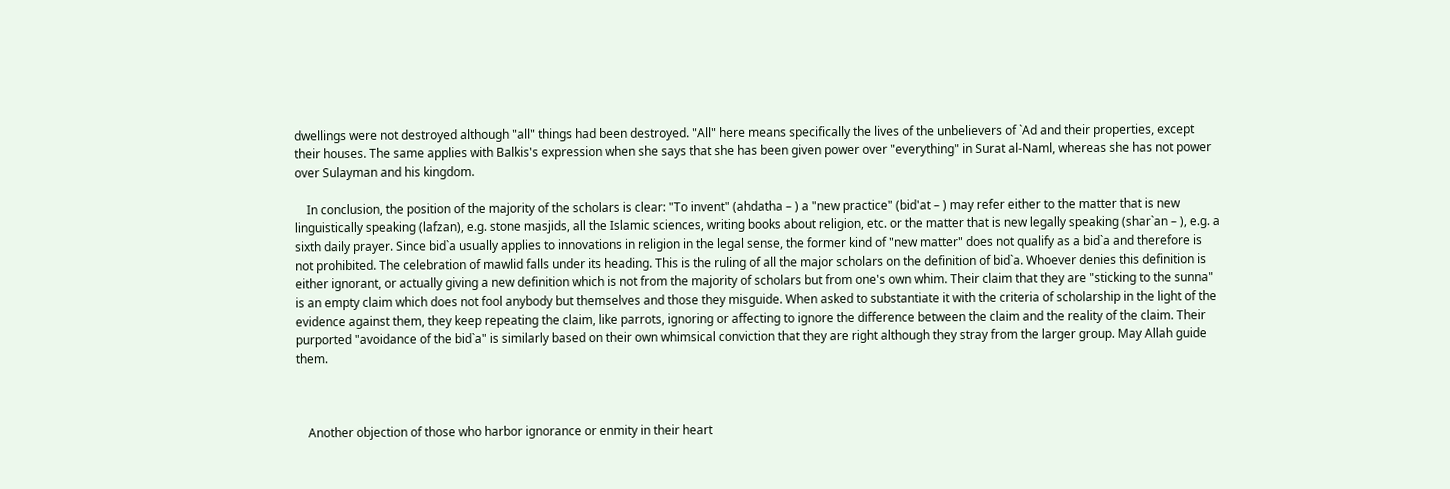dwellings were not destroyed although "all" things had been destroyed. "All" here means specifically the lives of the unbelievers of `Ad and their properties, except their houses. The same applies with Balkis's expression when she says that she has been given power over "everything" in Surat al-Naml, whereas she has not power over Sulayman and his kingdom.

    In conclusion, the position of the majority of the scholars is clear: "To invent" (ahdatha – ) a "new practice" (bid'at – ) may refer either to the matter that is new linguistically speaking (lafzan), e.g. stone masjids, all the Islamic sciences, writing books about religion, etc. or the matter that is new legally speaking (shar`an – ), e.g. a sixth daily prayer. Since bid`a usually applies to innovations in religion in the legal sense, the former kind of "new matter" does not qualify as a bid`a and therefore is not prohibited. The celebration of mawlid falls under its heading. This is the ruling of all the major scholars on the definition of bid`a. Whoever denies this definition is either ignorant, or actually giving a new definition which is not from the majority of scholars but from one's own whim. Their claim that they are "sticking to the sunna" is an empty claim which does not fool anybody but themselves and those they misguide. When asked to substantiate it with the criteria of scholarship in the light of the evidence against them, they keep repeating the claim, like parrots, ignoring or affecting to ignore the difference between the claim and the reality of the claim. Their purported "avoidance of the bid`a" is similarly based on their own whimsical conviction that they are right although they stray from the larger group. May Allah guide them.



    Another objection of those who harbor ignorance or enmity in their heart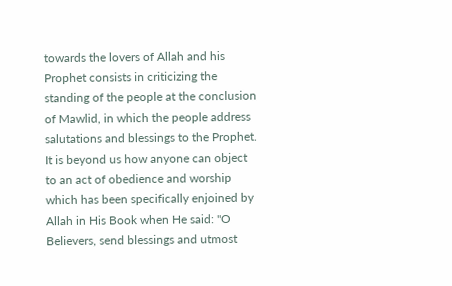towards the lovers of Allah and his Prophet consists in criticizing the standing of the people at the conclusion of Mawlid, in which the people address salutations and blessings to the Prophet. It is beyond us how anyone can object to an act of obedience and worship which has been specifically enjoined by Allah in His Book when He said: "O Believers, send blessings and utmost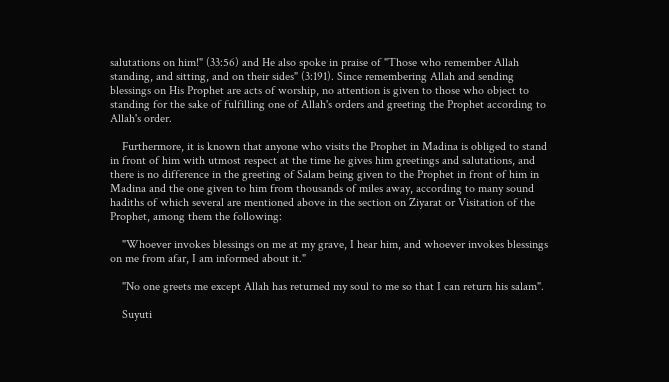salutations on him!" (33:56) and He also spoke in praise of "Those who remember Allah standing, and sitting, and on their sides" (3:191). Since remembering Allah and sending blessings on His Prophet are acts of worship, no attention is given to those who object to standing for the sake of fulfilling one of Allah's orders and greeting the Prophet according to Allah's order.

    Furthermore, it is known that anyone who visits the Prophet in Madina is obliged to stand in front of him with utmost respect at the time he gives him greetings and salutations, and there is no difference in the greeting of Salam being given to the Prophet in front of him in Madina and the one given to him from thousands of miles away, according to many sound hadiths of which several are mentioned above in the section on Ziyarat or Visitation of the Prophet, among them the following:

    "Whoever invokes blessings on me at my grave, I hear him, and whoever invokes blessings on me from afar, I am informed about it."

    "No one greets me except Allah has returned my soul to me so that I can return his salam".

    Suyuti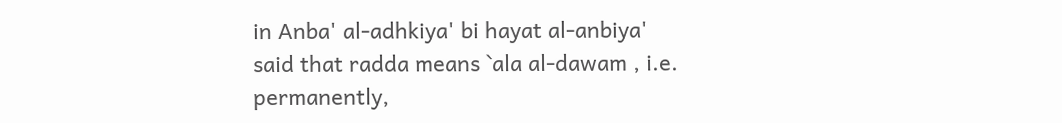in Anba' al-adhkiya' bi hayat al-anbiya' said that radda means `ala al-dawam , i.e. permanently,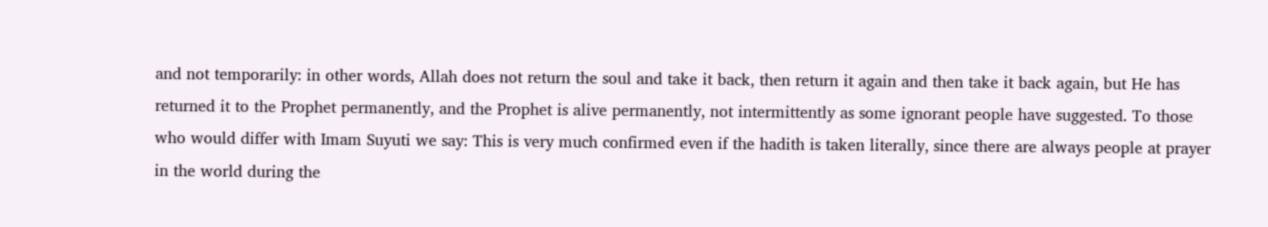and not temporarily: in other words, Allah does not return the soul and take it back, then return it again and then take it back again, but He has returned it to the Prophet permanently, and the Prophet is alive permanently, not intermittently as some ignorant people have suggested. To those who would differ with Imam Suyuti we say: This is very much confirmed even if the hadith is taken literally, since there are always people at prayer in the world during the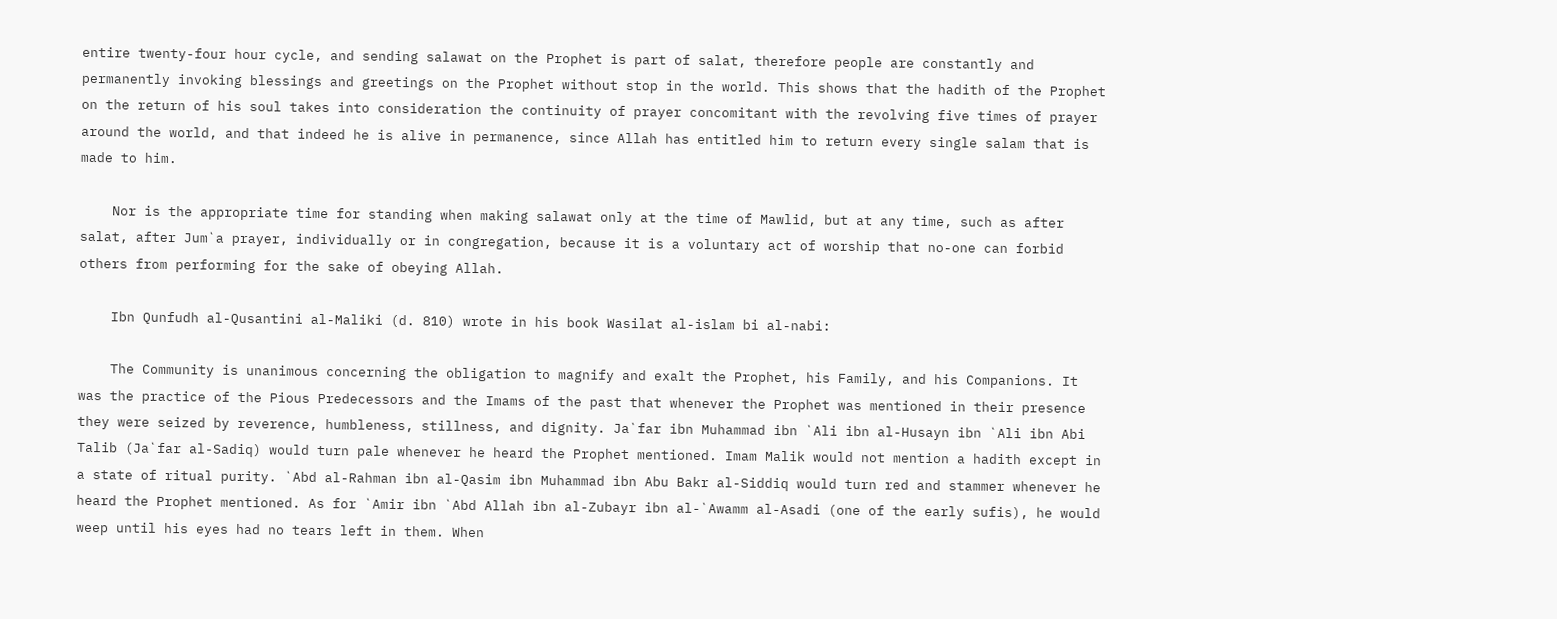entire twenty-four hour cycle, and sending salawat on the Prophet is part of salat, therefore people are constantly and permanently invoking blessings and greetings on the Prophet without stop in the world. This shows that the hadith of the Prophet on the return of his soul takes into consideration the continuity of prayer concomitant with the revolving five times of prayer around the world, and that indeed he is alive in permanence, since Allah has entitled him to return every single salam that is made to him.

    Nor is the appropriate time for standing when making salawat only at the time of Mawlid, but at any time, such as after salat, after Jum`a prayer, individually or in congregation, because it is a voluntary act of worship that no-one can forbid others from performing for the sake of obeying Allah.

    Ibn Qunfudh al-Qusantini al-Maliki (d. 810) wrote in his book Wasilat al-islam bi al-nabi:

    The Community is unanimous concerning the obligation to magnify and exalt the Prophet, his Family, and his Companions. It was the practice of the Pious Predecessors and the Imams of the past that whenever the Prophet was mentioned in their presence they were seized by reverence, humbleness, stillness, and dignity. Ja`far ibn Muhammad ibn `Ali ibn al-Husayn ibn `Ali ibn Abi Talib (Ja`far al-Sadiq) would turn pale whenever he heard the Prophet mentioned. Imam Malik would not mention a hadith except in a state of ritual purity. `Abd al-Rahman ibn al-Qasim ibn Muhammad ibn Abu Bakr al-Siddiq would turn red and stammer whenever he heard the Prophet mentioned. As for `Amir ibn `Abd Allah ibn al-Zubayr ibn al-`Awamm al-Asadi (one of the early sufis), he would weep until his eyes had no tears left in them. When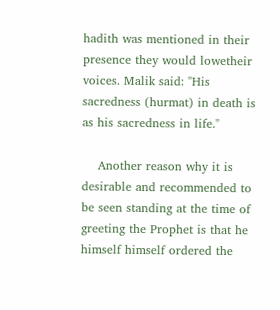hadith was mentioned in their presence they would lowetheir voices. Malik said: "His sacredness (hurmat) in death is as his sacredness in life."

    Another reason why it is desirable and recommended to be seen standing at the time of greeting the Prophet is that he himself himself ordered the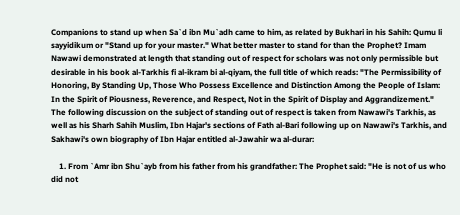Companions to stand up when Sa`d ibn Mu`adh came to him, as related by Bukhari in his Sahih: Qumu li sayyidikum or "Stand up for your master." What better master to stand for than the Prophet? Imam Nawawi demonstrated at length that standing out of respect for scholars was not only permissible but desirable in his book al-Tarkhis fi al-ikram bi al-qiyam, the full title of which reads: "The Permissibility of Honoring, By Standing Up, Those Who Possess Excellence and Distinction Among the People of Islam: In the Spirit of Piousness, Reverence, and Respect, Not in the Spirit of Display and Aggrandizement." The following discussion on the subject of standing out of respect is taken from Nawawi's Tarkhis, as well as his Sharh Sahih Muslim, Ibn Hajar's sections of Fath al-Bari following up on Nawawi's Tarkhis, and Sakhawi's own biography of Ibn Hajar entitled al-Jawahir wa al-durar:

    1. From `Amr ibn Shu`ayb from his father from his grandfather: The Prophet said: "He is not of us who did not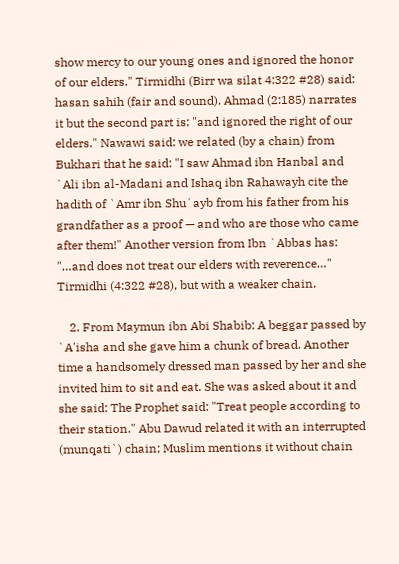show mercy to our young ones and ignored the honor of our elders." Tirmidhi (Birr wa silat 4:322 #28) said: hasan sahih (fair and sound). Ahmad (2:185) narrates it but the second part is: "and ignored the right of our elders." Nawawi said: we related (by a chain) from Bukhari that he said: "I saw Ahmad ibn Hanbal and `Ali ibn al-Madani and Ishaq ibn Rahawayh cite the hadith of `Amr ibn Shu`ayb from his father from his grandfather as a proof — and who are those who came after them!" Another version from Ibn `Abbas has: "…and does not treat our elders with reverence…" Tirmidhi (4:322 #28), but with a weaker chain.

    2. From Maymun ibn Abi Shabib: A beggar passed by `A'isha and she gave him a chunk of bread. Another time a handsomely dressed man passed by her and she invited him to sit and eat. She was asked about it and she said: The Prophet said: "Treat people according to their station." Abu Dawud related it with an interrupted (munqati`) chain; Muslim mentions it without chain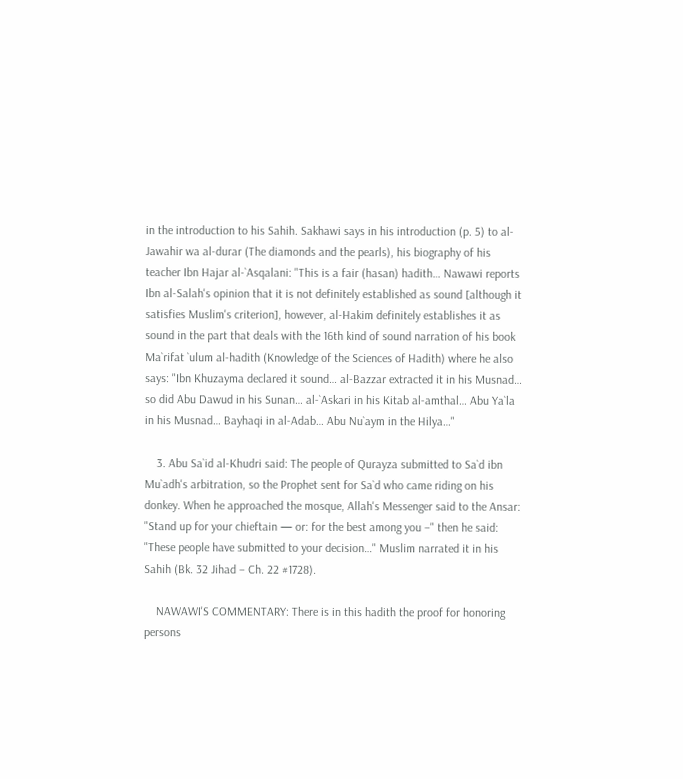in the introduction to his Sahih. Sakhawi says in his introduction (p. 5) to al-Jawahir wa al-durar (The diamonds and the pearls), his biography of his teacher Ibn Hajar al-`Asqalani: "This is a fair (hasan) hadith… Nawawi reports Ibn al-Salah's opinion that it is not definitely established as sound [although it satisfies Muslim's criterion], however, al-Hakim definitely establishes it as sound in the part that deals with the 16th kind of sound narration of his book Ma`rifat `ulum al-hadith (Knowledge of the Sciences of Hadith) where he also says: "Ibn Khuzayma declared it sound… al-Bazzar extracted it in his Musnad… so did Abu Dawud in his Sunan… al-`Askari in his Kitab al-amthal… Abu Ya`la in his Musnad… Bayhaqi in al-Adab… Abu Nu`aym in the Hilya…"

    3. Abu Sa`id al-Khudri said: The people of Qurayza submitted to Sa`d ibn Mu`adh's arbitration, so the Prophet sent for Sa`d who came riding on his donkey. When he approached the mosque, Allah's Messenger said to the Ansar: "Stand up for your chieftain — or: for the best among you –" then he said: "These people have submitted to your decision…" Muslim narrated it in his Sahih (Bk. 32 Jihad – Ch. 22 #1728).

    NAWAWI'S COMMENTARY: There is in this hadith the proof for honoring persons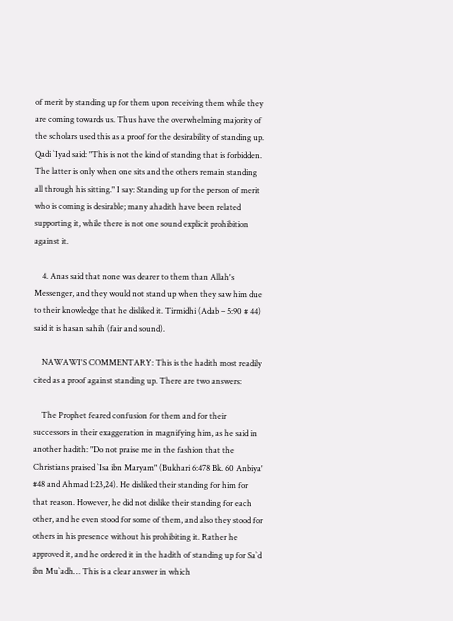of merit by standing up for them upon receiving them while they are coming towards us. Thus have the overwhelming majority of the scholars used this as a proof for the desirability of standing up. Qadi `Iyad said: "This is not the kind of standing that is forbidden. The latter is only when one sits and the others remain standing all through his sitting." I say: Standing up for the person of merit who is coming is desirable; many ahadith have been related supporting it, while there is not one sound explicit prohibition against it.

    4. Anas said that none was dearer to them than Allah's Messenger, and they would not stand up when they saw him due to their knowledge that he disliked it. Tirmidhi (Adab – 5:90 # 44) said it is hasan sahih (fair and sound).

    NAWAWI'S COMMENTARY: This is the hadith most readily cited as a proof against standing up. There are two answers:

    The Prophet feared confusion for them and for their successors in their exaggeration in magnifying him, as he said in another hadith: "Do not praise me in the fashion that the Christians praised `Isa ibn Maryam" (Bukhari 6:478 Bk. 60 Anbiya' #48 and Ahmad 1:23,24). He disliked their standing for him for that reason. However, he did not dislike their standing for each other, and he even stood for some of them, and also they stood for others in his presence without his prohibiting it. Rather he approved it, and he ordered it in the hadith of standing up for Sa`d ibn Mu`adh… This is a clear answer in which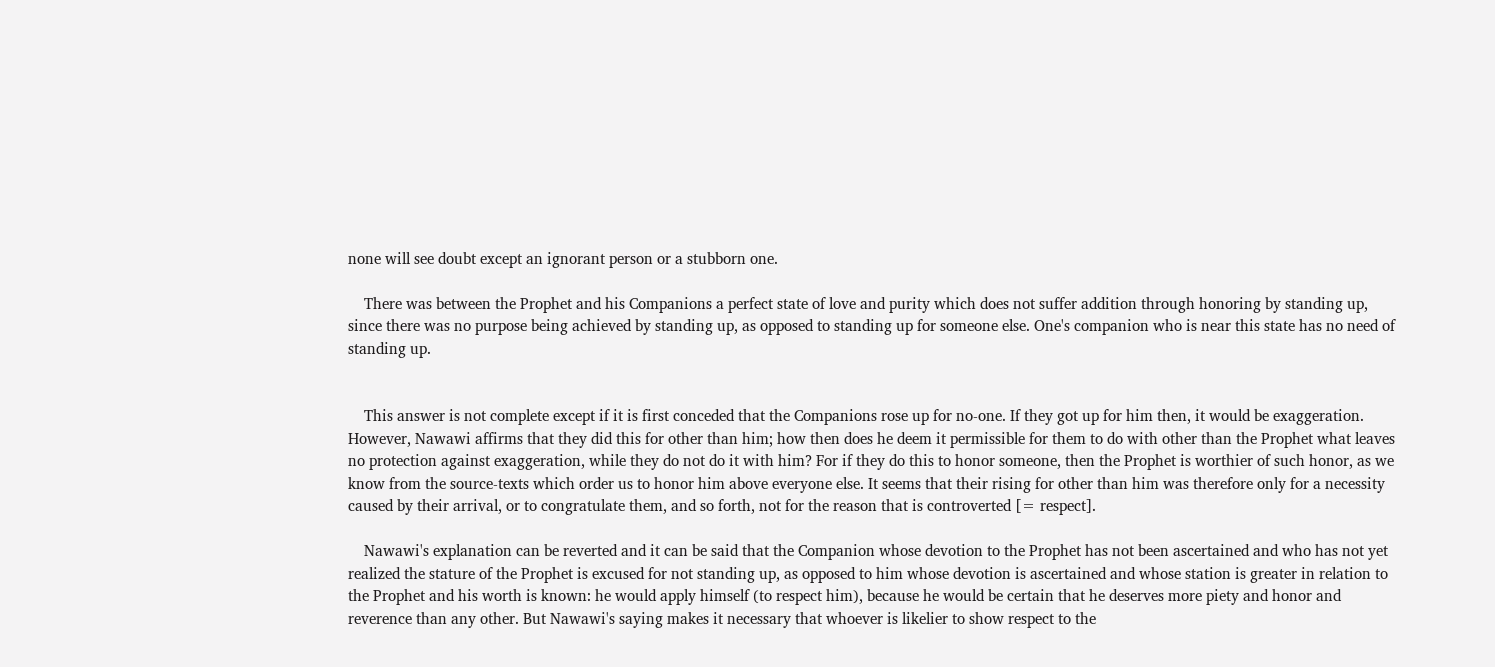none will see doubt except an ignorant person or a stubborn one.

    There was between the Prophet and his Companions a perfect state of love and purity which does not suffer addition through honoring by standing up, since there was no purpose being achieved by standing up, as opposed to standing up for someone else. One's companion who is near this state has no need of standing up.


    This answer is not complete except if it is first conceded that the Companions rose up for no-one. If they got up for him then, it would be exaggeration. However, Nawawi affirms that they did this for other than him; how then does he deem it permissible for them to do with other than the Prophet what leaves no protection against exaggeration, while they do not do it with him? For if they do this to honor someone, then the Prophet is worthier of such honor, as we know from the source-texts which order us to honor him above everyone else. It seems that their rising for other than him was therefore only for a necessity caused by their arrival, or to congratulate them, and so forth, not for the reason that is controverted [= respect].

    Nawawi's explanation can be reverted and it can be said that the Companion whose devotion to the Prophet has not been ascertained and who has not yet realized the stature of the Prophet is excused for not standing up, as opposed to him whose devotion is ascertained and whose station is greater in relation to the Prophet and his worth is known: he would apply himself (to respect him), because he would be certain that he deserves more piety and honor and reverence than any other. But Nawawi's saying makes it necessary that whoever is likelier to show respect to the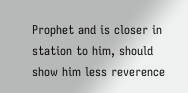Prophet and is closer in station to him, should show him less reverence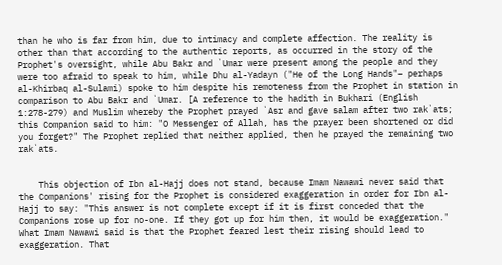than he who is far from him, due to intimacy and complete affection. The reality is other than that according to the authentic reports, as occurred in the story of the Prophet's oversight, while Abu Bakr and `Umar were present among the people and they were too afraid to speak to him, while Dhu al-Yadayn ("He of the Long Hands"– perhaps al-Khirbaq al-Sulami) spoke to him despite his remoteness from the Prophet in station in comparison to Abu Bakr and `Umar. [A reference to the hadith in Bukhari (English 1:278-279) and Muslim whereby the Prophet prayed `Asr and gave salam after two rak`ats; this Companion said to him: "O Messenger of Allah, has the prayer been shortened or did you forget?" The Prophet replied that neither applied, then he prayed the remaining two rak`ats.


    This objection of Ibn al-Hajj does not stand, because Imam Nawawi never said that the Companions' rising for the Prophet is considered exaggeration in order for Ibn al-Hajj to say: "This answer is not complete except if it is first conceded that the Companions rose up for no-one. If they got up for him then, it would be exaggeration." What Imam Nawawi said is that the Prophet feared lest their rising should lead to exaggeration. That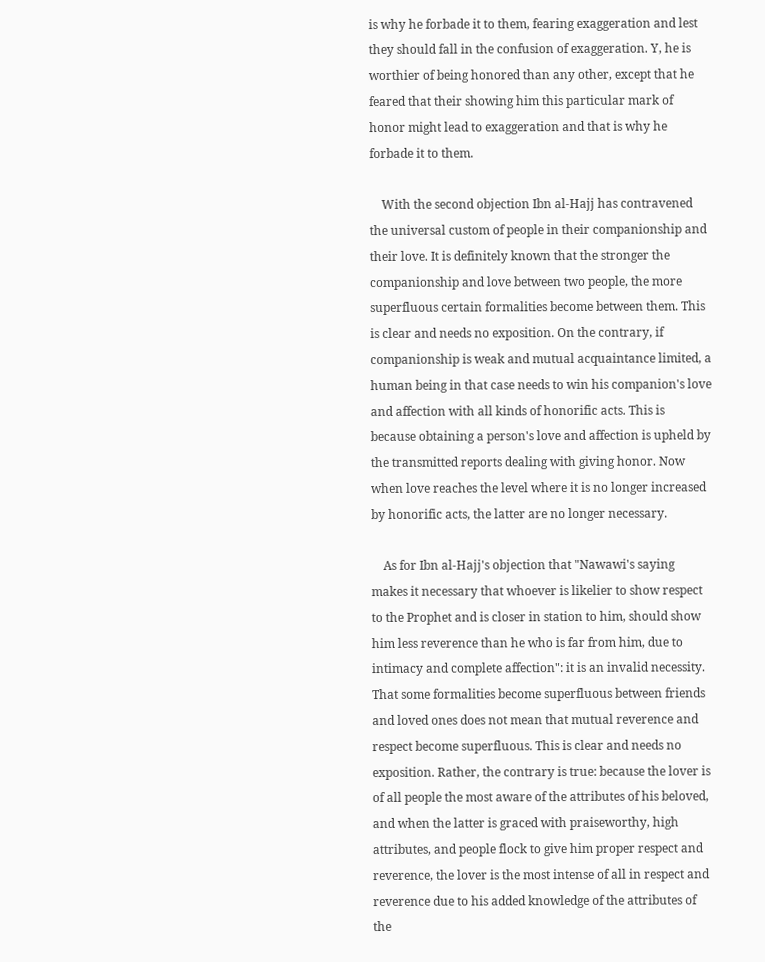is why he forbade it to them, fearing exaggeration and lest they should fall in the confusion of exaggeration. Y, he is worthier of being honored than any other, except that he feared that their showing him this particular mark of honor might lead to exaggeration and that is why he forbade it to them.

    With the second objection Ibn al-Hajj has contravened the universal custom of people in their companionship and their love. It is definitely known that the stronger the companionship and love between two people, the more superfluous certain formalities become between them. This is clear and needs no exposition. On the contrary, if companionship is weak and mutual acquaintance limited, a human being in that case needs to win his companion's love and affection with all kinds of honorific acts. This is because obtaining a person's love and affection is upheld by the transmitted reports dealing with giving honor. Now when love reaches the level where it is no longer increased by honorific acts, the latter are no longer necessary.

    As for Ibn al-Hajj's objection that "Nawawi's saying makes it necessary that whoever is likelier to show respect to the Prophet and is closer in station to him, should show him less reverence than he who is far from him, due to intimacy and complete affection": it is an invalid necessity. That some formalities become superfluous between friends and loved ones does not mean that mutual reverence and respect become superfluous. This is clear and needs no exposition. Rather, the contrary is true: because the lover is of all people the most aware of the attributes of his beloved, and when the latter is graced with praiseworthy, high attributes, and people flock to give him proper respect and reverence, the lover is the most intense of all in respect and reverence due to his added knowledge of the attributes of the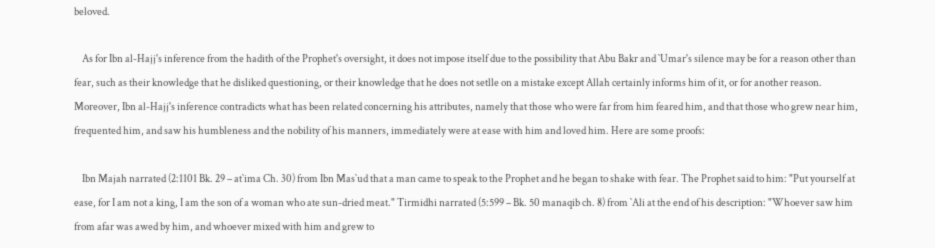beloved.

    As for Ibn al-Hajj's inference from the hadith of the Prophet's oversight, it does not impose itself due to the possibility that Abu Bakr and `Umar's silence may be for a reason other than fear, such as their knowledge that he disliked questioning, or their knowledge that he does not setlle on a mistake except Allah certainly informs him of it, or for another reason. Moreover, Ibn al-Hajj's inference contradicts what has been related concerning his attributes, namely that those who were far from him feared him, and that those who grew near him, frequented him, and saw his humbleness and the nobility of his manners, immediately were at ease with him and loved him. Here are some proofs:

    Ibn Majah narrated (2:1101 Bk. 29 – at`ima Ch. 30) from Ibn Mas`ud that a man came to speak to the Prophet and he began to shake with fear. The Prophet said to him: "Put yourself at ease, for I am not a king, I am the son of a woman who ate sun-dried meat." Tirmidhi narrated (5:599 – Bk. 50 manaqib ch. 8) from `Ali at the end of his description: "Whoever saw him from afar was awed by him, and whoever mixed with him and grew to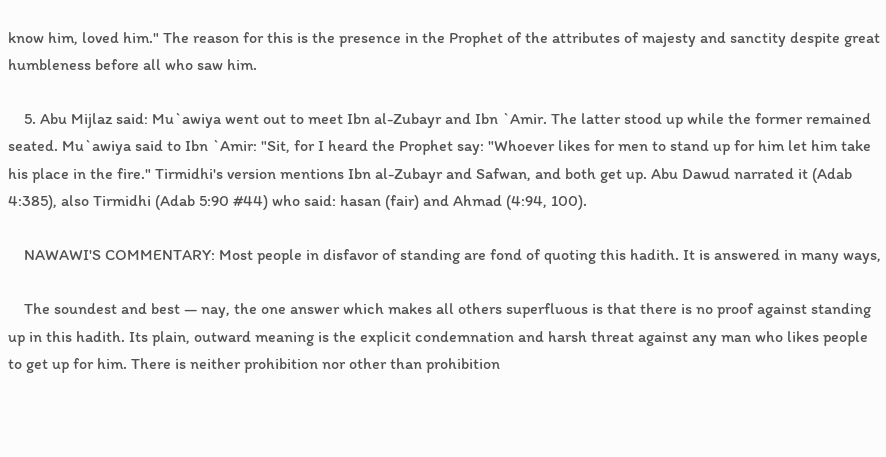know him, loved him." The reason for this is the presence in the Prophet of the attributes of majesty and sanctity despite great humbleness before all who saw him.

    5. Abu Mijlaz said: Mu`awiya went out to meet Ibn al-Zubayr and Ibn `Amir. The latter stood up while the former remained seated. Mu`awiya said to Ibn `Amir: "Sit, for I heard the Prophet say: "Whoever likes for men to stand up for him let him take his place in the fire." Tirmidhi's version mentions Ibn al-Zubayr and Safwan, and both get up. Abu Dawud narrated it (Adab 4:385), also Tirmidhi (Adab 5:90 #44) who said: hasan (fair) and Ahmad (4:94, 100).

    NAWAWI'S COMMENTARY: Most people in disfavor of standing are fond of quoting this hadith. It is answered in many ways,

    The soundest and best — nay, the one answer which makes all others superfluous is that there is no proof against standing up in this hadith. Its plain, outward meaning is the explicit condemnation and harsh threat against any man who likes people to get up for him. There is neither prohibition nor other than prohibition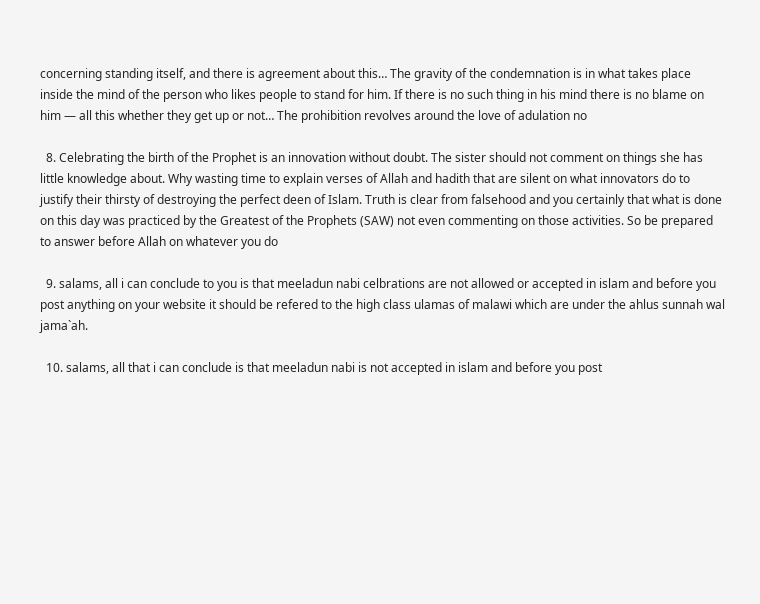concerning standing itself, and there is agreement about this… The gravity of the condemnation is in what takes place inside the mind of the person who likes people to stand for him. If there is no such thing in his mind there is no blame on him — all this whether they get up or not… The prohibition revolves around the love of adulation no

  8. Celebrating the birth of the Prophet is an innovation without doubt. The sister should not comment on things she has little knowledge about. Why wasting time to explain verses of Allah and hadith that are silent on what innovators do to justify their thirsty of destroying the perfect deen of Islam. Truth is clear from falsehood and you certainly that what is done on this day was practiced by the Greatest of the Prophets (SAW) not even commenting on those activities. So be prepared to answer before Allah on whatever you do

  9. salams, all i can conclude to you is that meeladun nabi celbrations are not allowed or accepted in islam and before you post anything on your website it should be refered to the high class ulamas of malawi which are under the ahlus sunnah wal jama`ah.

  10. salams, all that i can conclude is that meeladun nabi is not accepted in islam and before you post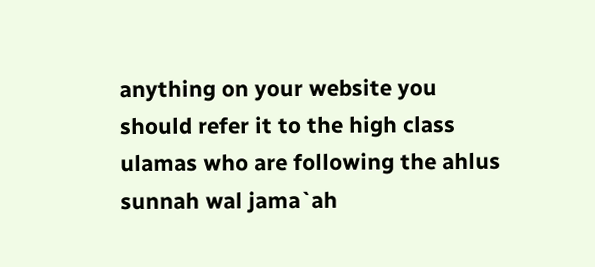anything on your website you should refer it to the high class ulamas who are following the ahlus sunnah wal jama`ah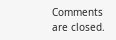Comments are closed.